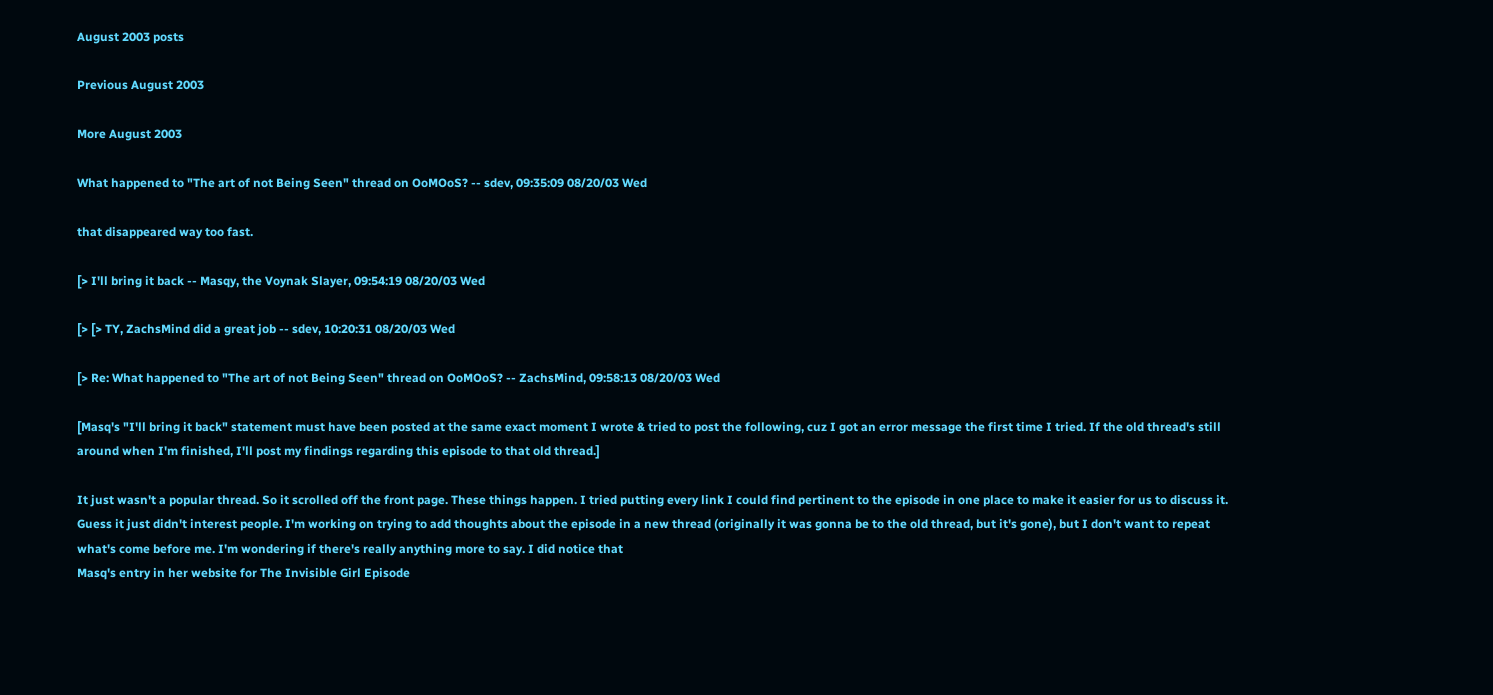August 2003 posts

Previous August 2003

More August 2003

What happened to "The art of not Being Seen" thread on OoMOoS? -- sdev, 09:35:09 08/20/03 Wed

that disappeared way too fast.

[> I'll bring it back -- Masqy, the Voynak Slayer, 09:54:19 08/20/03 Wed

[> [> TY, ZachsMind did a great job -- sdev, 10:20:31 08/20/03 Wed

[> Re: What happened to "The art of not Being Seen" thread on OoMOoS? -- ZachsMind, 09:58:13 08/20/03 Wed

[Masq's "I'll bring it back" statement must have been posted at the same exact moment I wrote & tried to post the following, cuz I got an error message the first time I tried. If the old thread's still around when I'm finished, I'll post my findings regarding this episode to that old thread.]

It just wasn't a popular thread. So it scrolled off the front page. These things happen. I tried putting every link I could find pertinent to the episode in one place to make it easier for us to discuss it. Guess it just didn't interest people. I'm working on trying to add thoughts about the episode in a new thread (originally it was gonna be to the old thread, but it's gone), but I don't want to repeat what's come before me. I'm wondering if there's really anything more to say. I did notice that
Masq's entry in her website for The Invisible Girl Episode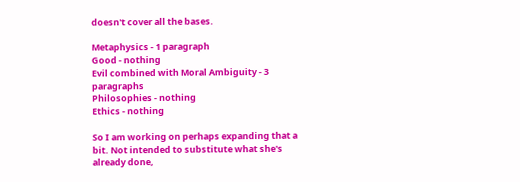doesn't cover all the bases.

Metaphysics - 1 paragraph
Good - nothing
Evil combined with Moral Ambiguity - 3 paragraphs
Philosophies - nothing
Ethics - nothing

So I am working on perhaps expanding that a bit. Not intended to substitute what she's already done,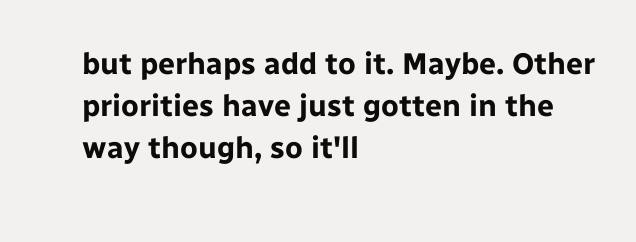but perhaps add to it. Maybe. Other priorities have just gotten in the way though, so it'll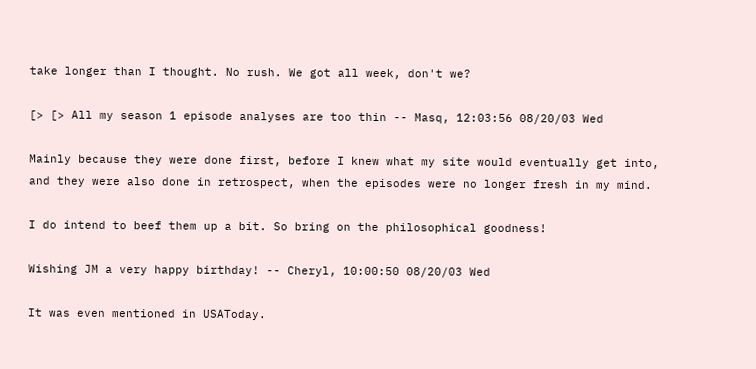take longer than I thought. No rush. We got all week, don't we?

[> [> All my season 1 episode analyses are too thin -- Masq, 12:03:56 08/20/03 Wed

Mainly because they were done first, before I knew what my site would eventually get into, and they were also done in retrospect, when the episodes were no longer fresh in my mind.

I do intend to beef them up a bit. So bring on the philosophical goodness!

Wishing JM a very happy birthday! -- Cheryl, 10:00:50 08/20/03 Wed

It was even mentioned in USAToday.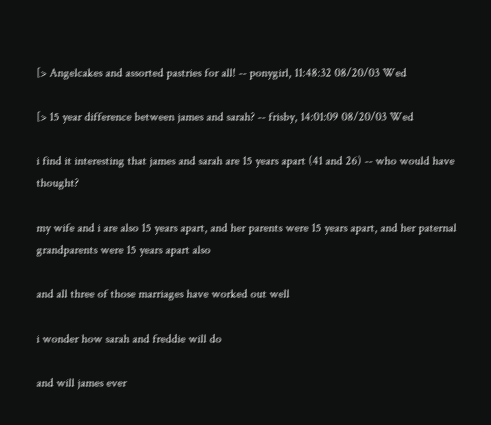[> Angelcakes and assorted pastries for all! -- ponygirl, 11:48:32 08/20/03 Wed

[> 15 year difference between james and sarah? -- frisby, 14:01:09 08/20/03 Wed

i find it interesting that james and sarah are 15 years apart (41 and 26) -- who would have thought?

my wife and i are also 15 years apart, and her parents were 15 years apart, and her paternal grandparents were 15 years apart also

and all three of those marriages have worked out well

i wonder how sarah and freddie will do

and will james ever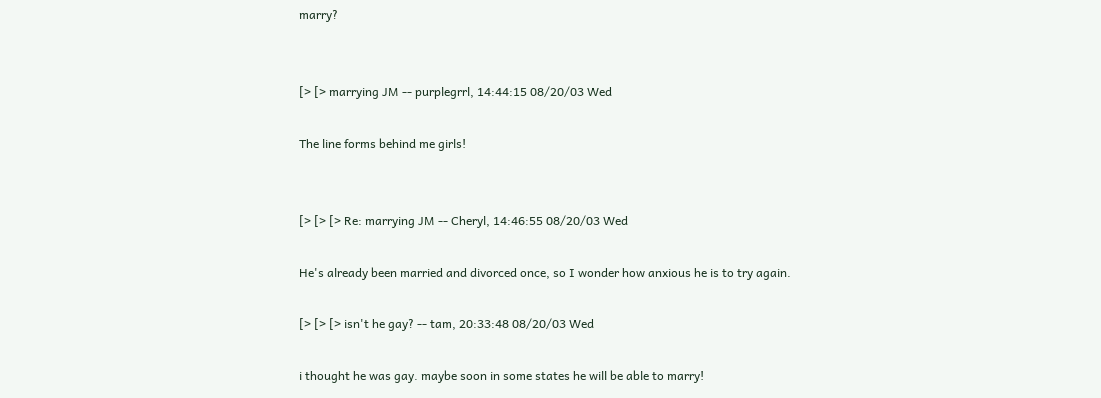marry?


[> [> marrying JM -- purplegrrl, 14:44:15 08/20/03 Wed

The line forms behind me girls!


[> [> [> Re: marrying JM -- Cheryl, 14:46:55 08/20/03 Wed

He's already been married and divorced once, so I wonder how anxious he is to try again.

[> [> [> isn't he gay? -- tam, 20:33:48 08/20/03 Wed

i thought he was gay. maybe soon in some states he will be able to marry!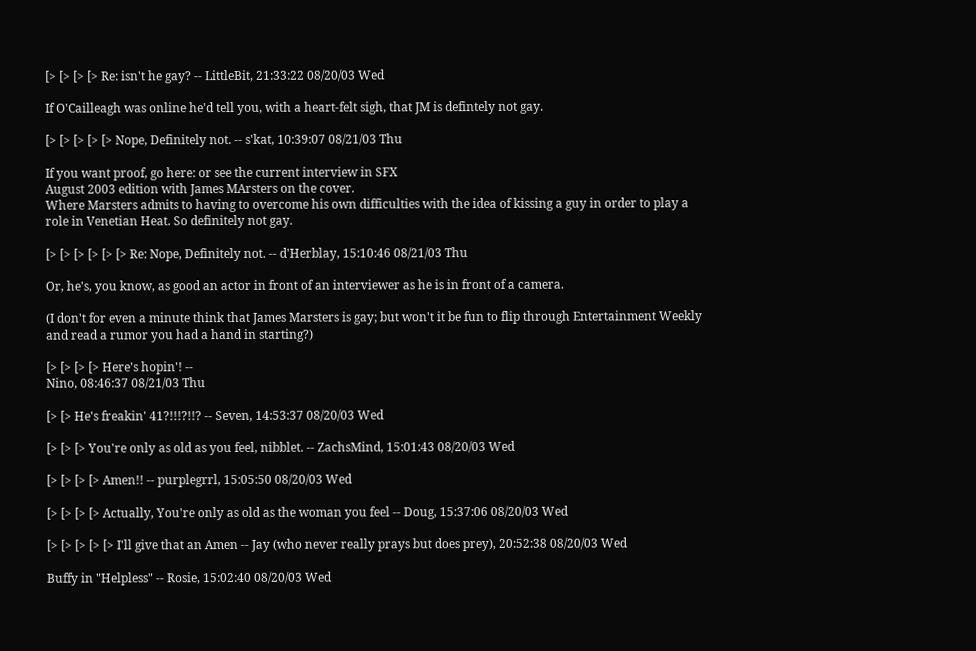[> [> [> [> Re: isn't he gay? -- LittleBit, 21:33:22 08/20/03 Wed

If O'Cailleagh was online he'd tell you, with a heart-felt sigh, that JM is defintely not gay.

[> [> [> [> [> Nope, Definitely not. -- s'kat, 10:39:07 08/21/03 Thu

If you want proof, go here: or see the current interview in SFX
August 2003 edition with James MArsters on the cover.
Where Marsters admits to having to overcome his own difficulties with the idea of kissing a guy in order to play a role in Venetian Heat. So definitely not gay.

[> [> [> [> [> [> Re: Nope, Definitely not. -- d'Herblay, 15:10:46 08/21/03 Thu

Or, he's, you know, as good an actor in front of an interviewer as he is in front of a camera.

(I don't for even a minute think that James Marsters is gay; but won't it be fun to flip through Entertainment Weekly and read a rumor you had a hand in starting?)

[> [> [> [> Here's hopin'! --
Nino, 08:46:37 08/21/03 Thu

[> [> He's freakin' 41?!!!?!!? -- Seven, 14:53:37 08/20/03 Wed

[> [> [> You're only as old as you feel, nibblet. -- ZachsMind, 15:01:43 08/20/03 Wed

[> [> [> [> Amen!! -- purplegrrl, 15:05:50 08/20/03 Wed

[> [> [> [> Actually, You're only as old as the woman you feel -- Doug, 15:37:06 08/20/03 Wed

[> [> [> [> [> I'll give that an Amen -- Jay (who never really prays but does prey), 20:52:38 08/20/03 Wed

Buffy in "Helpless" -- Rosie, 15:02:40 08/20/03 Wed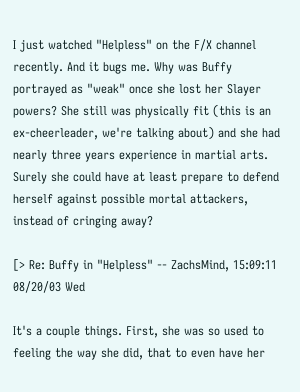I just watched "Helpless" on the F/X channel recently. And it bugs me. Why was Buffy portrayed as "weak" once she lost her Slayer powers? She still was physically fit (this is an ex-cheerleader, we're talking about) and she had nearly three years experience in martial arts. Surely she could have at least prepare to defend herself against possible mortal attackers, instead of cringing away?

[> Re: Buffy in "Helpless" -- ZachsMind, 15:09:11 08/20/03 Wed

It's a couple things. First, she was so used to feeling the way she did, that to even have her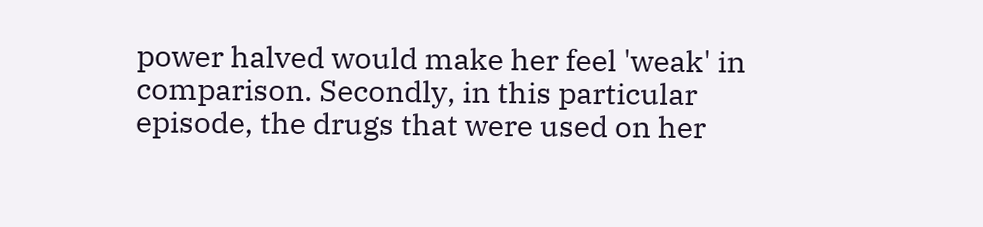power halved would make her feel 'weak' in comparison. Secondly, in this particular episode, the drugs that were used on her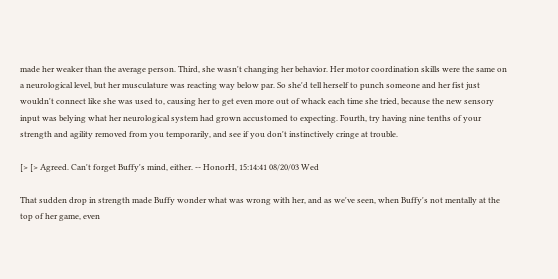made her weaker than the average person. Third, she wasn't changing her behavior. Her motor coordination skills were the same on a neurological level, but her musculature was reacting way below par. So she'd tell herself to punch someone and her fist just wouldn't connect like she was used to, causing her to get even more out of whack each time she tried, because the new sensory input was belying what her neurological system had grown accustomed to expecting. Fourth, try having nine tenths of your strength and agility removed from you temporarily, and see if you don't instinctively cringe at trouble.

[> [> Agreed. Can't forget Buffy's mind, either. -- HonorH, 15:14:41 08/20/03 Wed

That sudden drop in strength made Buffy wonder what was wrong with her, and as we've seen, when Buffy's not mentally at the top of her game, even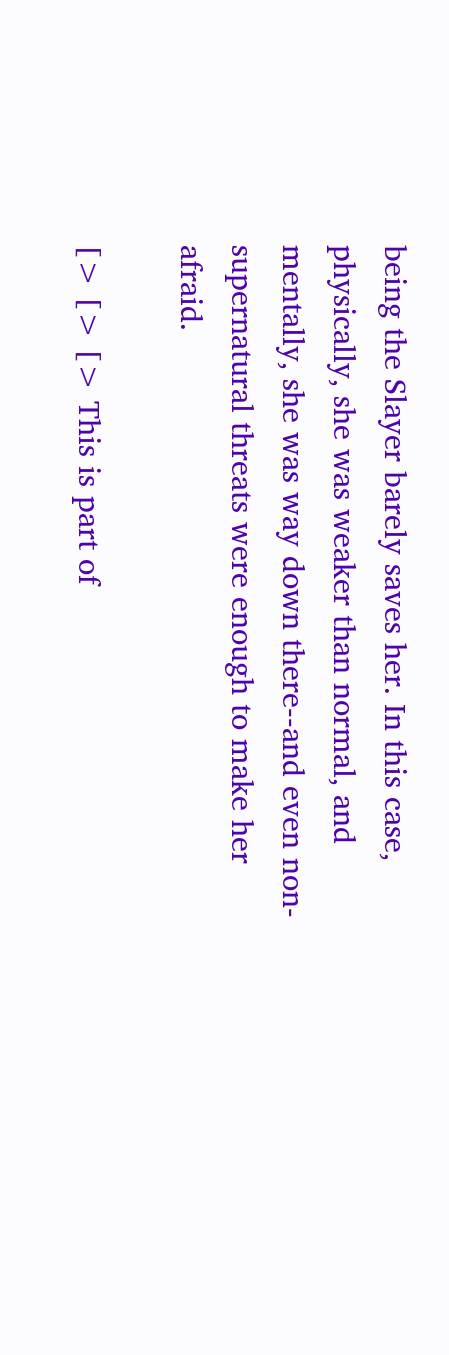being the Slayer barely saves her. In this case, physically, she was weaker than normal, and mentally, she was way down there--and even non-supernatural threats were enough to make her afraid.

[> [> [> This is part of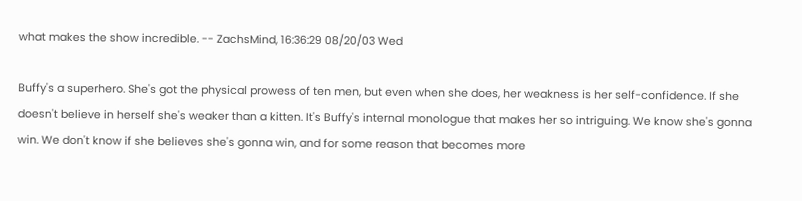what makes the show incredible. -- ZachsMind, 16:36:29 08/20/03 Wed

Buffy's a superhero. She's got the physical prowess of ten men, but even when she does, her weakness is her self-confidence. If she doesn't believe in herself she's weaker than a kitten. It's Buffy's internal monologue that makes her so intriguing. We know she's gonna win. We don't know if she believes she's gonna win, and for some reason that becomes more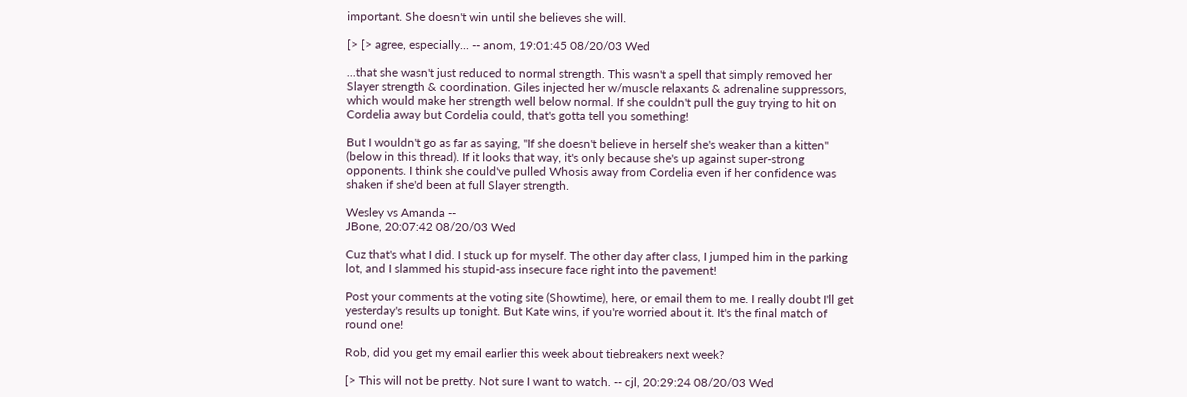important. She doesn't win until she believes she will.

[> [> agree, especially... -- anom, 19:01:45 08/20/03 Wed

...that she wasn't just reduced to normal strength. This wasn't a spell that simply removed her Slayer strength & coordination. Giles injected her w/muscle relaxants & adrenaline suppressors, which would make her strength well below normal. If she couldn't pull the guy trying to hit on Cordelia away but Cordelia could, that's gotta tell you something!

But I wouldn't go as far as saying, "If she doesn't believe in herself she's weaker than a kitten" (below in this thread). If it looks that way, it's only because she's up against super-strong opponents. I think she could've pulled Whosis away from Cordelia even if her confidence was shaken if she'd been at full Slayer strength.

Wesley vs Amanda --
JBone, 20:07:42 08/20/03 Wed

Cuz that's what I did. I stuck up for myself. The other day after class, I jumped him in the parking lot, and I slammed his stupid-ass insecure face right into the pavement!

Post your comments at the voting site (Showtime), here, or email them to me. I really doubt I'll get yesterday's results up tonight. But Kate wins, if you're worried about it. It's the final match of round one!

Rob, did you get my email earlier this week about tiebreakers next week?

[> This will not be pretty. Not sure I want to watch. -- cjl, 20:29:24 08/20/03 Wed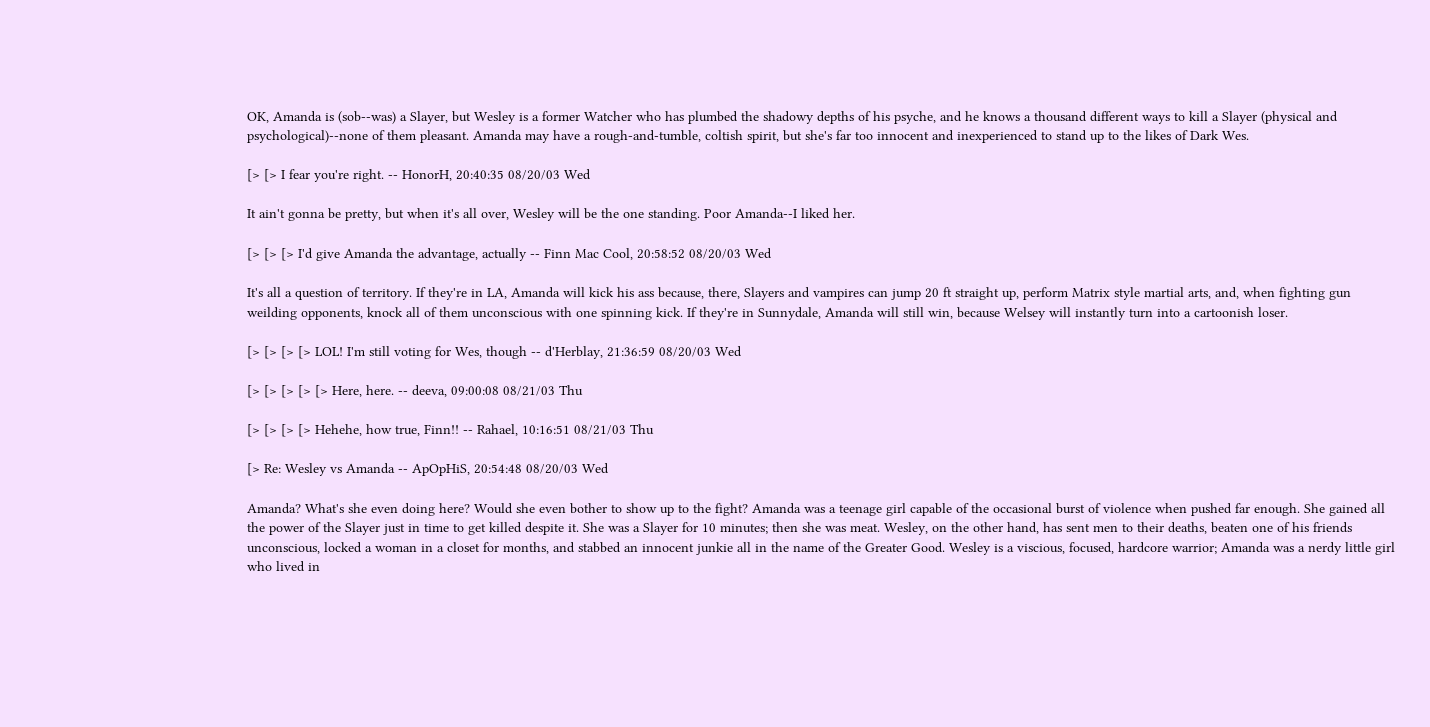OK, Amanda is (sob--was) a Slayer, but Wesley is a former Watcher who has plumbed the shadowy depths of his psyche, and he knows a thousand different ways to kill a Slayer (physical and psychological)--none of them pleasant. Amanda may have a rough-and-tumble, coltish spirit, but she's far too innocent and inexperienced to stand up to the likes of Dark Wes.

[> [> I fear you're right. -- HonorH, 20:40:35 08/20/03 Wed

It ain't gonna be pretty, but when it's all over, Wesley will be the one standing. Poor Amanda--I liked her.

[> [> [> I'd give Amanda the advantage, actually -- Finn Mac Cool, 20:58:52 08/20/03 Wed

It's all a question of territory. If they're in LA, Amanda will kick his ass because, there, Slayers and vampires can jump 20 ft straight up, perform Matrix style martial arts, and, when fighting gun weilding opponents, knock all of them unconscious with one spinning kick. If they're in Sunnydale, Amanda will still win, because Welsey will instantly turn into a cartoonish loser.

[> [> [> [> LOL! I'm still voting for Wes, though -- d'Herblay, 21:36:59 08/20/03 Wed

[> [> [> [> [> Here, here. -- deeva, 09:00:08 08/21/03 Thu

[> [> [> [> Hehehe, how true, Finn!! -- Rahael, 10:16:51 08/21/03 Thu

[> Re: Wesley vs Amanda -- ApOpHiS, 20:54:48 08/20/03 Wed

Amanda? What's she even doing here? Would she even bother to show up to the fight? Amanda was a teenage girl capable of the occasional burst of violence when pushed far enough. She gained all the power of the Slayer just in time to get killed despite it. She was a Slayer for 10 minutes; then she was meat. Wesley, on the other hand, has sent men to their deaths, beaten one of his friends unconscious, locked a woman in a closet for months, and stabbed an innocent junkie all in the name of the Greater Good. Wesley is a viscious, focused, hardcore warrior; Amanda was a nerdy little girl who lived in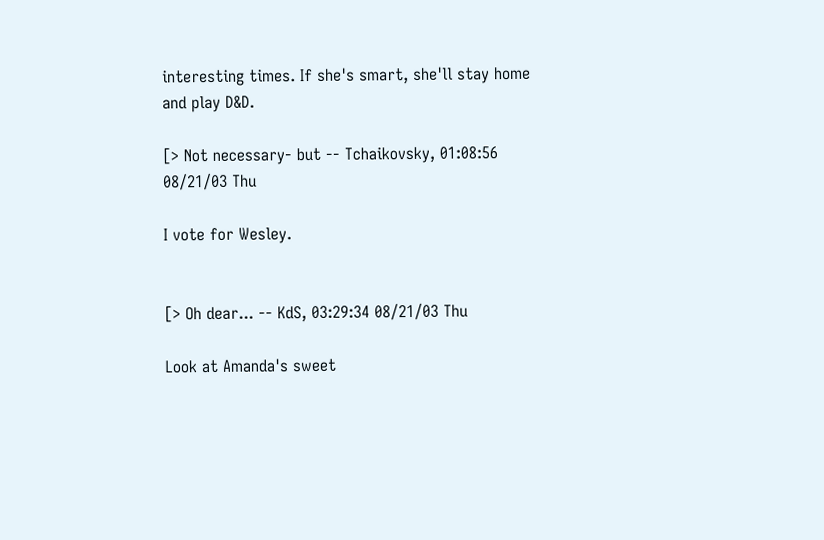interesting times. If she's smart, she'll stay home and play D&D.

[> Not necessary- but -- Tchaikovsky, 01:08:56 08/21/03 Thu

I vote for Wesley.


[> Oh dear... -- KdS, 03:29:34 08/21/03 Thu

Look at Amanda's sweet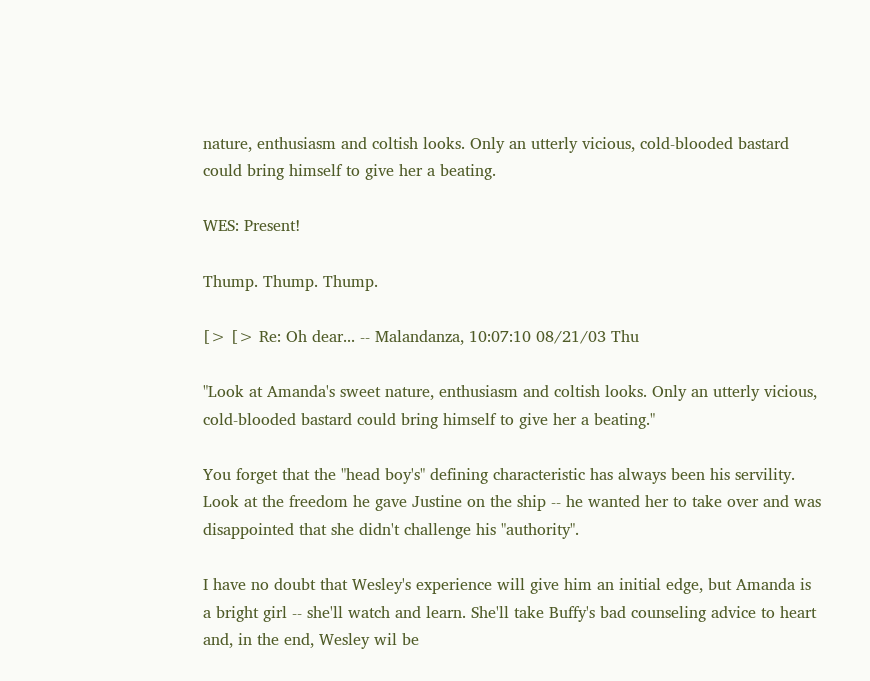nature, enthusiasm and coltish looks. Only an utterly vicious, cold-blooded bastard could bring himself to give her a beating.

WES: Present!

Thump. Thump. Thump.

[> [> Re: Oh dear... -- Malandanza, 10:07:10 08/21/03 Thu

"Look at Amanda's sweet nature, enthusiasm and coltish looks. Only an utterly vicious, cold-blooded bastard could bring himself to give her a beating."

You forget that the "head boy's" defining characteristic has always been his servility. Look at the freedom he gave Justine on the ship -- he wanted her to take over and was disappointed that she didn't challenge his "authority".

I have no doubt that Wesley's experience will give him an initial edge, but Amanda is a bright girl -- she'll watch and learn. She'll take Buffy's bad counseling advice to heart and, in the end, Wesley wil be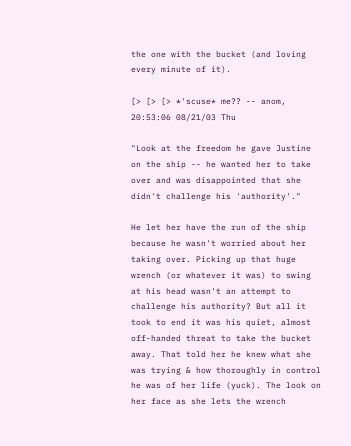the one with the bucket (and loving every minute of it).

[> [> [> *'scuse* me?? -- anom, 20:53:06 08/21/03 Thu

"Look at the freedom he gave Justine on the ship -- he wanted her to take over and was disappointed that she didn't challenge his 'authority'."

He let her have the run of the ship because he wasn't worried about her taking over. Picking up that huge wrench (or whatever it was) to swing at his head wasn't an attempt to challenge his authority? But all it took to end it was his quiet, almost off-handed threat to take the bucket away. That told her he knew what she was trying & how thoroughly in control he was of her life (yuck). The look on her face as she lets the wrench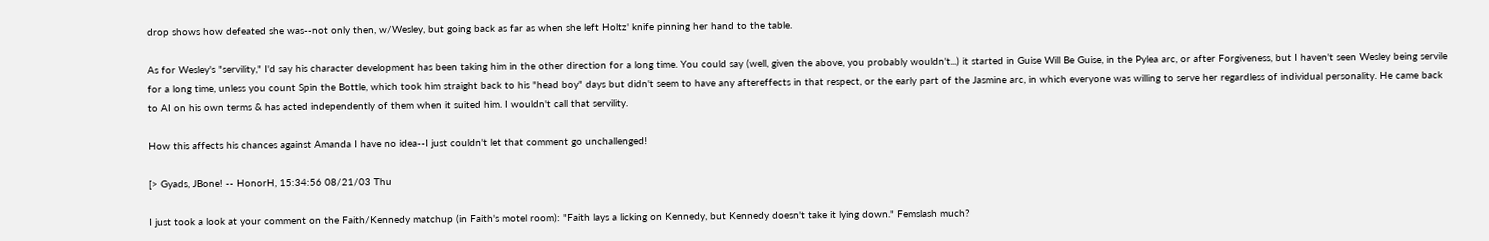drop shows how defeated she was--not only then, w/Wesley, but going back as far as when she left Holtz' knife pinning her hand to the table.

As for Wesley's "servility," I'd say his character development has been taking him in the other direction for a long time. You could say (well, given the above, you probably wouldn't...) it started in Guise Will Be Guise, in the Pylea arc, or after Forgiveness, but I haven't seen Wesley being servile for a long time, unless you count Spin the Bottle, which took him straight back to his "head boy" days but didn't seem to have any aftereffects in that respect, or the early part of the Jasmine arc, in which everyone was willing to serve her regardless of individual personality. He came back to AI on his own terms & has acted independently of them when it suited him. I wouldn't call that servility.

How this affects his chances against Amanda I have no idea--I just couldn't let that comment go unchallenged!

[> Gyads, JBone! -- HonorH, 15:34:56 08/21/03 Thu

I just took a look at your comment on the Faith/Kennedy matchup (in Faith's motel room): "Faith lays a licking on Kennedy, but Kennedy doesn't take it lying down." Femslash much?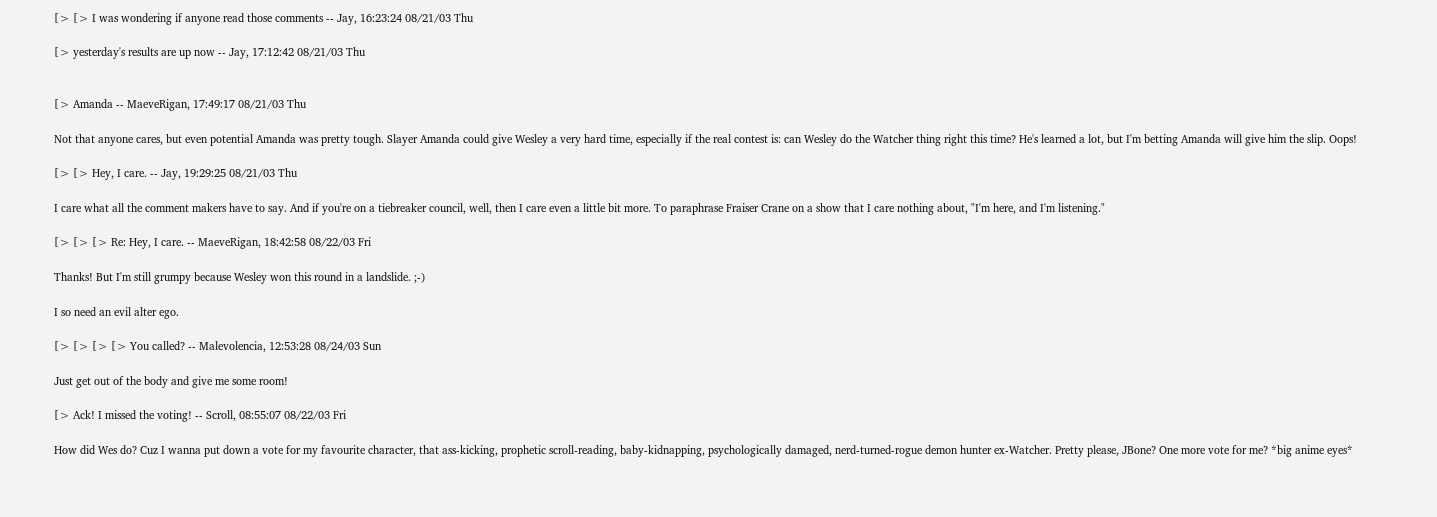[> [> I was wondering if anyone read those comments -- Jay, 16:23:24 08/21/03 Thu

[> yesterday's results are up now -- Jay, 17:12:42 08/21/03 Thu


[> Amanda -- MaeveRigan, 17:49:17 08/21/03 Thu

Not that anyone cares, but even potential Amanda was pretty tough. Slayer Amanda could give Wesley a very hard time, especially if the real contest is: can Wesley do the Watcher thing right this time? He's learned a lot, but I'm betting Amanda will give him the slip. Oops!

[> [> Hey, I care. -- Jay, 19:29:25 08/21/03 Thu

I care what all the comment makers have to say. And if you're on a tiebreaker council, well, then I care even a little bit more. To paraphrase Fraiser Crane on a show that I care nothing about, "I'm here, and I'm listening."

[> [> [> Re: Hey, I care. -- MaeveRigan, 18:42:58 08/22/03 Fri

Thanks! But I'm still grumpy because Wesley won this round in a landslide. ;-)

I so need an evil alter ego.

[> [> [> [> You called? -- Malevolencia, 12:53:28 08/24/03 Sun

Just get out of the body and give me some room!

[> Ack! I missed the voting! -- Scroll, 08:55:07 08/22/03 Fri

How did Wes do? Cuz I wanna put down a vote for my favourite character, that ass-kicking, prophetic scroll-reading, baby-kidnapping, psychologically damaged, nerd-turned-rogue demon hunter ex-Watcher. Pretty please, JBone? One more vote for me? *big anime eyes*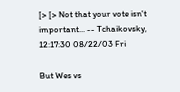[> [> Not that your vote isn't important... -- Tchaikovsky, 12:17:30 08/22/03 Fri

But Wes vs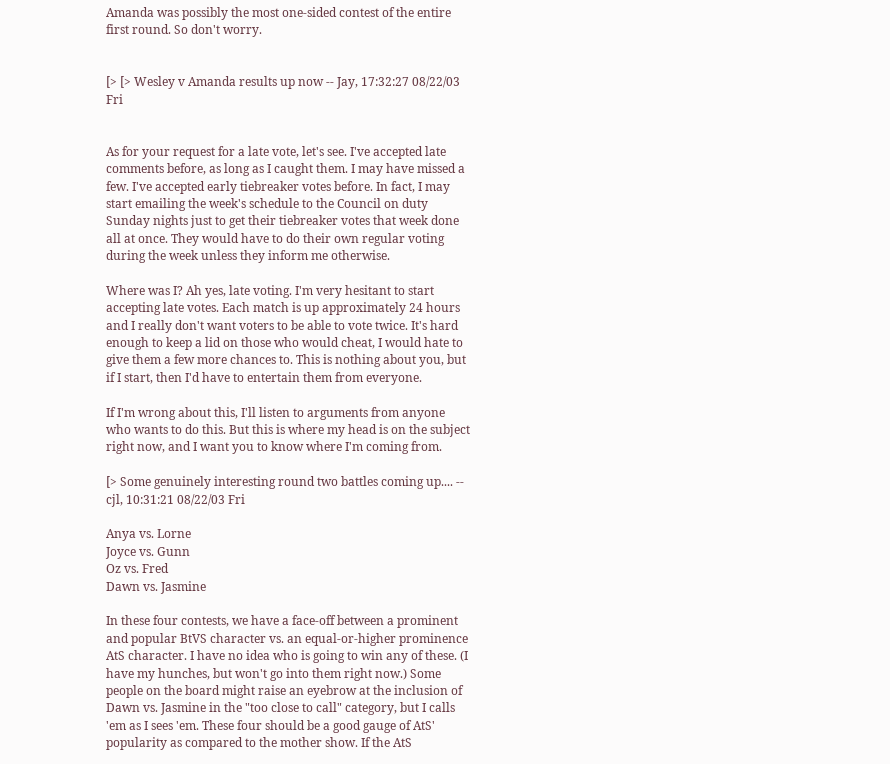Amanda was possibly the most one-sided contest of the entire first round. So don't worry.


[> [> Wesley v Amanda results up now -- Jay, 17:32:27 08/22/03 Fri


As for your request for a late vote, let's see. I've accepted late comments before, as long as I caught them. I may have missed a few. I've accepted early tiebreaker votes before. In fact, I may start emailing the week's schedule to the Council on duty Sunday nights just to get their tiebreaker votes that week done all at once. They would have to do their own regular voting during the week unless they inform me otherwise.

Where was I? Ah yes, late voting. I'm very hesitant to start accepting late votes. Each match is up approximately 24 hours and I really don't want voters to be able to vote twice. It's hard enough to keep a lid on those who would cheat, I would hate to give them a few more chances to. This is nothing about you, but if I start, then I'd have to entertain them from everyone.

If I'm wrong about this, I'll listen to arguments from anyone who wants to do this. But this is where my head is on the subject right now, and I want you to know where I'm coming from.

[> Some genuinely interesting round two battles coming up.... -- cjl, 10:31:21 08/22/03 Fri

Anya vs. Lorne
Joyce vs. Gunn
Oz vs. Fred
Dawn vs. Jasmine

In these four contests, we have a face-off between a prominent and popular BtVS character vs. an equal-or-higher prominence AtS character. I have no idea who is going to win any of these. (I have my hunches, but won't go into them right now.) Some people on the board might raise an eyebrow at the inclusion of Dawn vs. Jasmine in the "too close to call" category, but I calls 'em as I sees 'em. These four should be a good gauge of AtS' popularity as compared to the mother show. If the AtS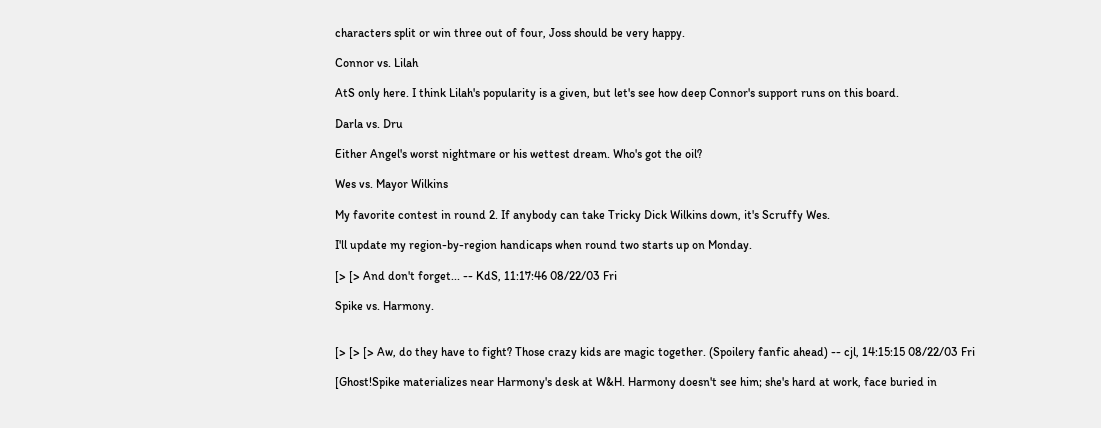characters split or win three out of four, Joss should be very happy.

Connor vs. Lilah

AtS only here. I think Lilah's popularity is a given, but let's see how deep Connor's support runs on this board.

Darla vs. Dru

Either Angel's worst nightmare or his wettest dream. Who's got the oil?

Wes vs. Mayor Wilkins

My favorite contest in round 2. If anybody can take Tricky Dick Wilkins down, it's Scruffy Wes.

I'll update my region-by-region handicaps when round two starts up on Monday.

[> [> And don't forget... -- KdS, 11:17:46 08/22/03 Fri

Spike vs. Harmony.


[> [> [> Aw, do they have to fight? Those crazy kids are magic together. (Spoilery fanfic ahead) -- cjl, 14:15:15 08/22/03 Fri

[Ghost!Spike materializes near Harmony's desk at W&H. Harmony doesn't see him; she's hard at work, face buried in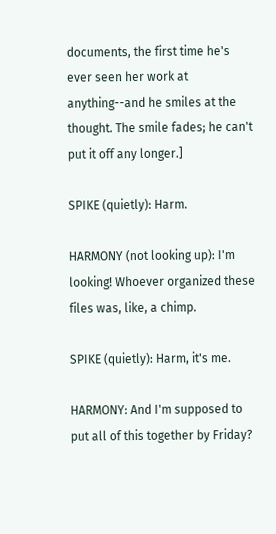documents, the first time he's ever seen her work at anything--and he smiles at the thought. The smile fades; he can't put it off any longer.]

SPIKE (quietly): Harm.

HARMONY (not looking up): I'm looking! Whoever organized these files was, like, a chimp.

SPIKE (quietly): Harm, it's me.

HARMONY: And I'm supposed to put all of this together by Friday?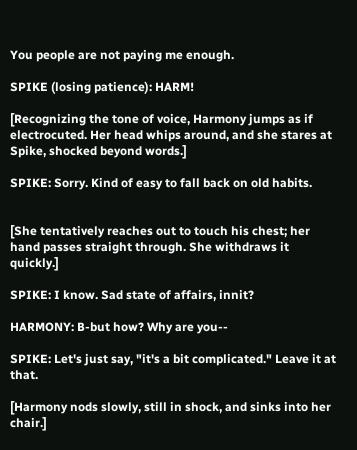You people are not paying me enough.

SPIKE (losing patience): HARM!

[Recognizing the tone of voice, Harmony jumps as if electrocuted. Her head whips around, and she stares at Spike, shocked beyond words.]

SPIKE: Sorry. Kind of easy to fall back on old habits.


[She tentatively reaches out to touch his chest; her hand passes straight through. She withdraws it quickly.]

SPIKE: I know. Sad state of affairs, innit?

HARMONY: B-but how? Why are you--

SPIKE: Let's just say, "it's a bit complicated." Leave it at that.

[Harmony nods slowly, still in shock, and sinks into her chair.]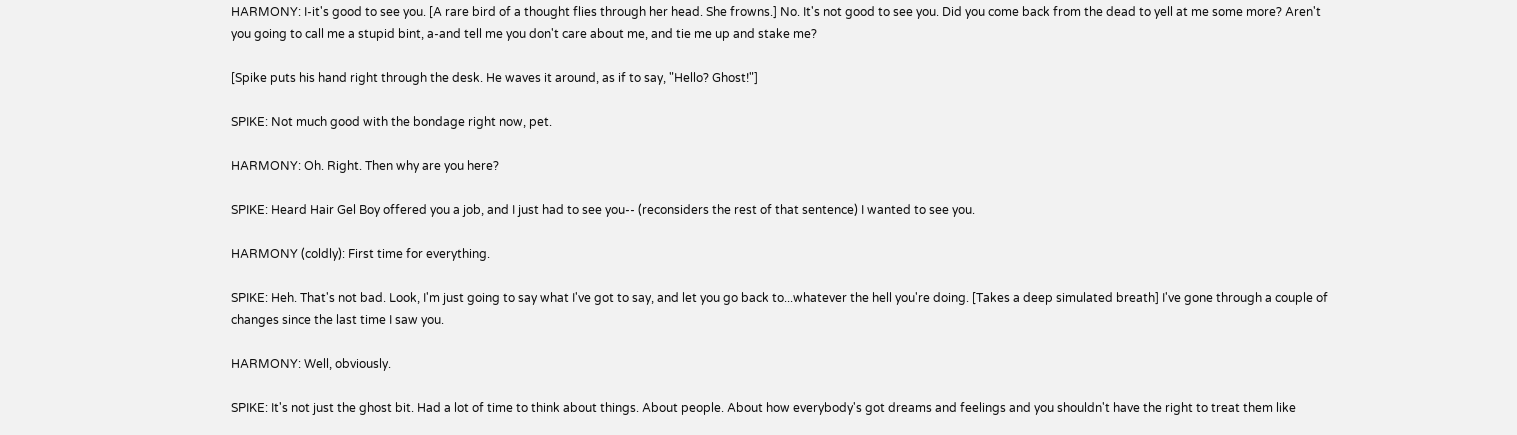HARMONY: I-it's good to see you. [A rare bird of a thought flies through her head. She frowns.] No. It's not good to see you. Did you come back from the dead to yell at me some more? Aren't you going to call me a stupid bint, a-and tell me you don't care about me, and tie me up and stake me?

[Spike puts his hand right through the desk. He waves it around, as if to say, "Hello? Ghost!"]

SPIKE: Not much good with the bondage right now, pet.

HARMONY: Oh. Right. Then why are you here?

SPIKE: Heard Hair Gel Boy offered you a job, and I just had to see you-- (reconsiders the rest of that sentence) I wanted to see you.

HARMONY (coldly): First time for everything.

SPIKE: Heh. That's not bad. Look, I'm just going to say what I've got to say, and let you go back to...whatever the hell you're doing. [Takes a deep simulated breath] I've gone through a couple of changes since the last time I saw you.

HARMONY: Well, obviously.

SPIKE: It's not just the ghost bit. Had a lot of time to think about things. About people. About how everybody's got dreams and feelings and you shouldn't have the right to treat them like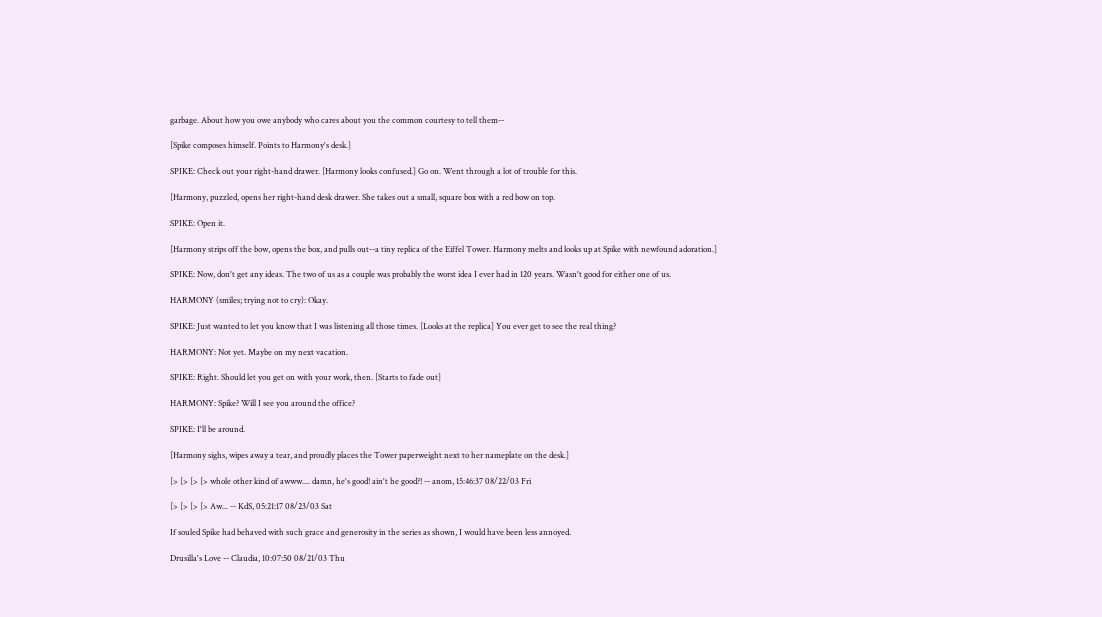garbage. About how you owe anybody who cares about you the common courtesy to tell them--

[Spike composes himself. Points to Harmony's desk.]

SPIKE: Check out your right-hand drawer. [Harmony looks confused.] Go on. Went through a lot of trouble for this.

[Harmony, puzzled, opens her right-hand desk drawer. She takes out a small, square box with a red bow on top.

SPIKE: Open it.

[Harmony strips off the bow, opens the box, and pulls out--a tiny replica of the Eiffel Tower. Harmony melts and looks up at Spike with newfound adoration.]

SPIKE: Now, don't get any ideas. The two of us as a couple was probably the worst idea I ever had in 120 years. Wasn't good for either one of us.

HARMONY (smiles; trying not to cry): Okay.

SPIKE: Just wanted to let you know that I was listening all those times. [Looks at the replica] You ever get to see the real thing?

HARMONY: Not yet. Maybe on my next vacation.

SPIKE: Right. Should let you get on with your work, then. [Starts to fade out]

HARMONY: Spike? Will I see you around the office?

SPIKE: I'll be around.

[Harmony sighs, wipes away a tear, and proudly places the Tower paperweight next to her nameplate on the desk.]

[> [> [> [> whole other kind of awww.... damn, he's good! ain't he good?! -- anom, 15:46:37 08/22/03 Fri

[> [> [> [> Aw... -- KdS, 05:21:17 08/23/03 Sat

If souled Spike had behaved with such grace and generosity in the series as shown, I would have been less annoyed.

Drusilla's Love -- Claudia, 10:07:50 08/21/03 Thu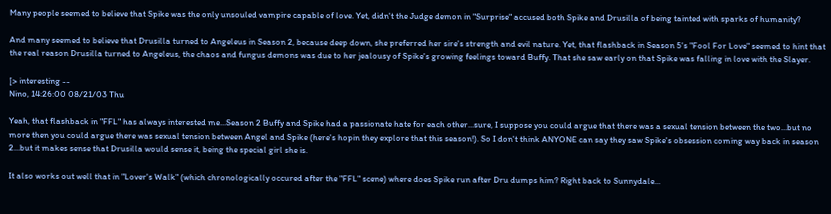Many people seemed to believe that Spike was the only unsouled vampire capable of love. Yet, didn't the Judge demon in "Surprise" accused both Spike and Drusilla of being tainted with sparks of humanity?

And many seemed to believe that Drusilla turned to Angeleus in Season 2, because deep down, she preferred her sire's strength and evil nature. Yet, that flashback in Season 5's "Fool For Love" seemed to hint that the real reason Drusilla turned to Angeleus, the chaos and fungus demons was due to her jealousy of Spike's growing feelings toward Buffy. That she saw early on that Spike was falling in love with the Slayer.

[> interesting --
Nino, 14:26:00 08/21/03 Thu

Yeah, that flashback in "FFL" has always interested me...Season 2 Buffy and Spike had a passionate hate for each other...sure, I suppose you could argue that there was a sexual tension between the two...but no more then you could argue there was sexual tension between Angel and Spike (here's hopin they explore that this season!). So I don't think ANYONE can say they saw Spike's obsession coming way back in season 2...but it makes sense that Drusilla would sense it, being the special girl she is.

It also works out well that in "Lover's Walk" (which chronologically occured after the "FFL" scene) where does Spike run after Dru dumps him? Right back to Sunnydale...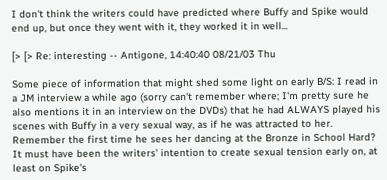I don't think the writers could have predicted where Buffy and Spike would end up, but once they went with it, they worked it in well...

[> [> Re: interesting -- Antigone, 14:40:40 08/21/03 Thu

Some piece of information that might shed some light on early B/S: I read in a JM interview a while ago (sorry can't remember where; I'm pretty sure he also mentions it in an interview on the DVDs) that he had ALWAYS played his scenes with Buffy in a very sexual way, as if he was attracted to her. Remember the first time he sees her dancing at the Bronze in School Hard? It must have been the writers' intention to create sexual tension early on, at least on Spike's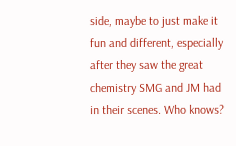side, maybe to just make it fun and different, especially after they saw the great chemistry SMG and JM had in their scenes. Who knows?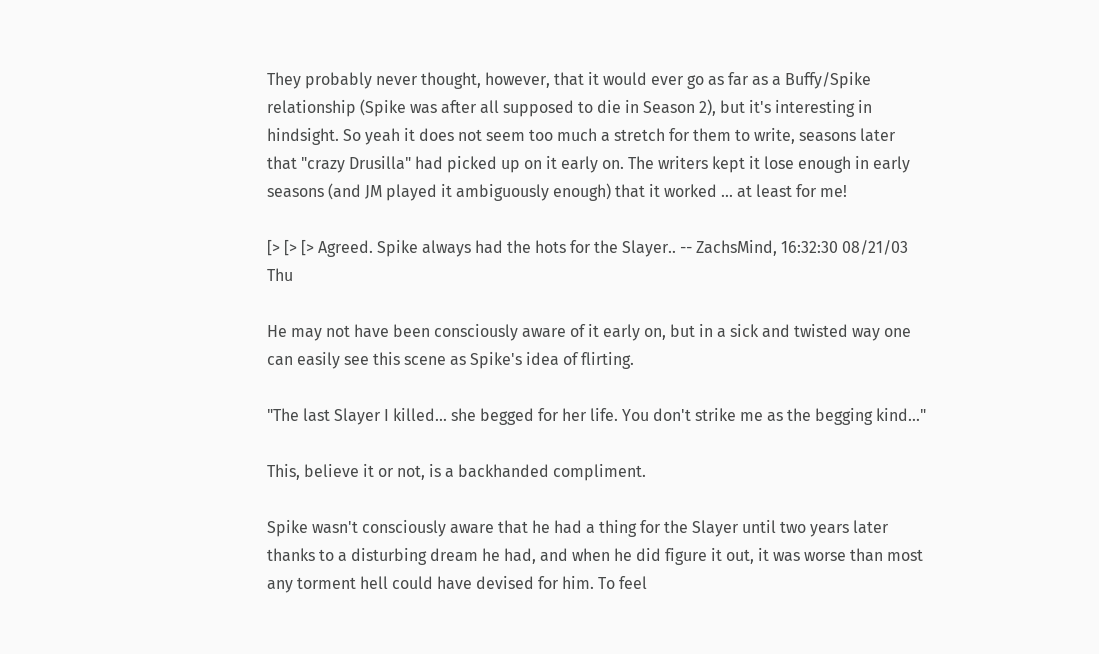They probably never thought, however, that it would ever go as far as a Buffy/Spike relationship (Spike was after all supposed to die in Season 2), but it's interesting in hindsight. So yeah it does not seem too much a stretch for them to write, seasons later that "crazy Drusilla" had picked up on it early on. The writers kept it lose enough in early seasons (and JM played it ambiguously enough) that it worked ... at least for me!

[> [> [> Agreed. Spike always had the hots for the Slayer.. -- ZachsMind, 16:32:30 08/21/03 Thu

He may not have been consciously aware of it early on, but in a sick and twisted way one can easily see this scene as Spike's idea of flirting.

"The last Slayer I killed... she begged for her life. You don't strike me as the begging kind..."

This, believe it or not, is a backhanded compliment.

Spike wasn't consciously aware that he had a thing for the Slayer until two years later thanks to a disturbing dream he had, and when he did figure it out, it was worse than most any torment hell could have devised for him. To feel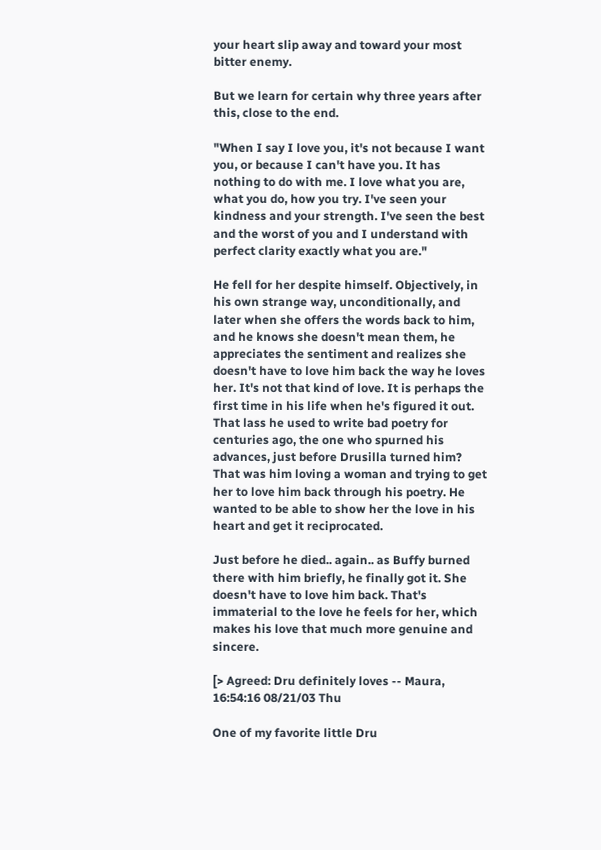your heart slip away and toward your most bitter enemy.

But we learn for certain why three years after this, close to the end.

"When I say I love you, it's not because I want you, or because I can't have you. It has nothing to do with me. I love what you are, what you do, how you try. I've seen your kindness and your strength. I've seen the best and the worst of you and I understand with perfect clarity exactly what you are."

He fell for her despite himself. Objectively, in his own strange way, unconditionally, and later when she offers the words back to him, and he knows she doesn't mean them, he appreciates the sentiment and realizes she doesn't have to love him back the way he loves her. It's not that kind of love. It is perhaps the first time in his life when he's figured it out. That lass he used to write bad poetry for centuries ago, the one who spurned his advances, just before Drusilla turned him? That was him loving a woman and trying to get her to love him back through his poetry. He wanted to be able to show her the love in his heart and get it reciprocated.

Just before he died.. again.. as Buffy burned there with him briefly, he finally got it. She doesn't have to love him back. That's immaterial to the love he feels for her, which makes his love that much more genuine and sincere.

[> Agreed: Dru definitely loves -- Maura, 16:54:16 08/21/03 Thu

One of my favorite little Dru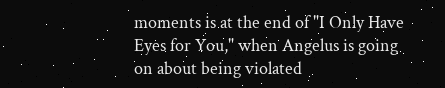moments is at the end of "I Only Have Eyes for You," when Angelus is going on about being violated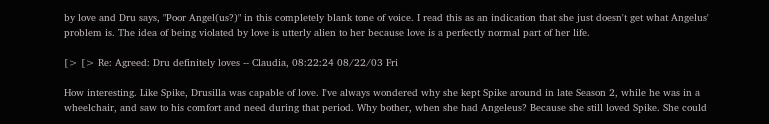by love and Dru says, "Poor Angel(us?)" in this completely blank tone of voice. I read this as an indication that she just doesn't get what Angelus' problem is. The idea of being violated by love is utterly alien to her because love is a perfectly normal part of her life.

[> [> Re: Agreed: Dru definitely loves -- Claudia, 08:22:24 08/22/03 Fri

How interesting. Like Spike, Drusilla was capable of love. I've always wondered why she kept Spike around in late Season 2, while he was in a wheelchair, and saw to his comfort and need during that period. Why bother, when she had Angeleus? Because she still loved Spike. She could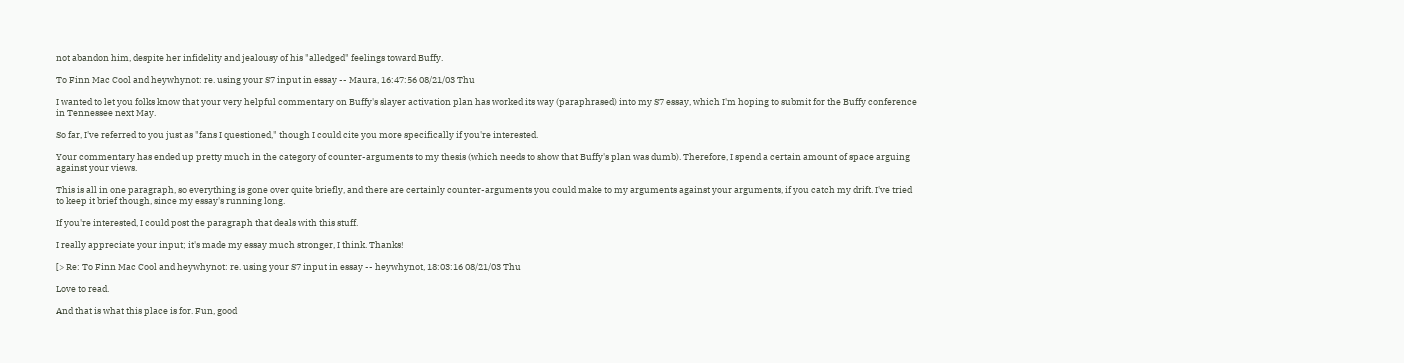not abandon him, despite her infidelity and jealousy of his "alledged" feelings toward Buffy.

To Finn Mac Cool and heywhynot: re. using your S7 input in essay -- Maura, 16:47:56 08/21/03 Thu

I wanted to let you folks know that your very helpful commentary on Buffy's slayer activation plan has worked its way (paraphrased) into my S7 essay, which I'm hoping to submit for the Buffy conference in Tennessee next May.

So far, I've referred to you just as "fans I questioned," though I could cite you more specifically if you're interested.

Your commentary has ended up pretty much in the category of counter-arguments to my thesis (which needs to show that Buffy's plan was dumb). Therefore, I spend a certain amount of space arguing against your views.

This is all in one paragraph, so everything is gone over quite briefly, and there are certainly counter-arguments you could make to my arguments against your arguments, if you catch my drift. I've tried to keep it brief though, since my essay's running long.

If you're interested, I could post the paragraph that deals with this stuff.

I really appreciate your input; it's made my essay much stronger, I think. Thanks!

[> Re: To Finn Mac Cool and heywhynot: re. using your S7 input in essay -- heywhynot, 18:03:16 08/21/03 Thu

Love to read.

And that is what this place is for. Fun, good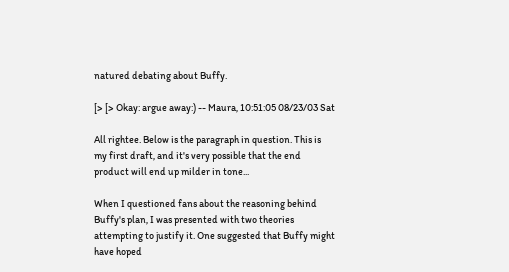natured debating about Buffy.

[> [> Okay: argue away:) -- Maura, 10:51:05 08/23/03 Sat

All rightee. Below is the paragraph in question. This is my first draft, and it's very possible that the end product will end up milder in tone...

When I questioned fans about the reasoning behind Buffy's plan, I was presented with two theories attempting to justify it. One suggested that Buffy might have hoped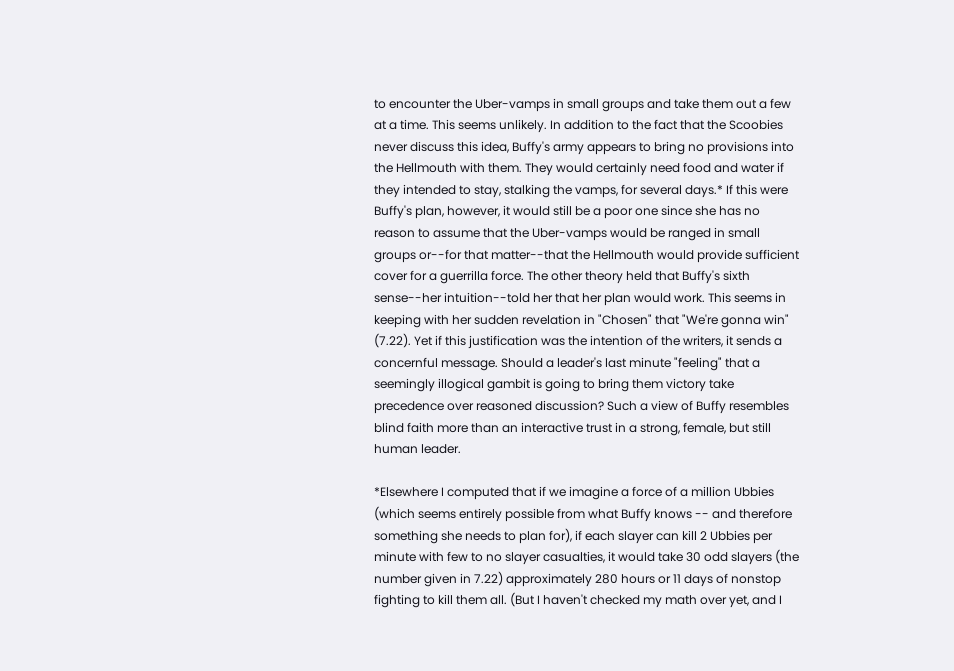to encounter the Uber-vamps in small groups and take them out a few at a time. This seems unlikely. In addition to the fact that the Scoobies never discuss this idea, Buffy's army appears to bring no provisions into the Hellmouth with them. They would certainly need food and water if they intended to stay, stalking the vamps, for several days.* If this were Buffy's plan, however, it would still be a poor one since she has no reason to assume that the Uber-vamps would be ranged in small groups or--for that matter--that the Hellmouth would provide sufficient cover for a guerrilla force. The other theory held that Buffy's sixth sense--her intuition--told her that her plan would work. This seems in keeping with her sudden revelation in "Chosen" that "We're gonna win" (7.22). Yet if this justification was the intention of the writers, it sends a concernful message. Should a leader's last minute "feeling" that a seemingly illogical gambit is going to bring them victory take precedence over reasoned discussion? Such a view of Buffy resembles blind faith more than an interactive trust in a strong, female, but still human leader.

*Elsewhere I computed that if we imagine a force of a million Ubbies (which seems entirely possible from what Buffy knows -- and therefore something she needs to plan for), if each slayer can kill 2 Ubbies per minute with few to no slayer casualties, it would take 30 odd slayers (the number given in 7.22) approximately 280 hours or 11 days of nonstop fighting to kill them all. (But I haven't checked my math over yet, and I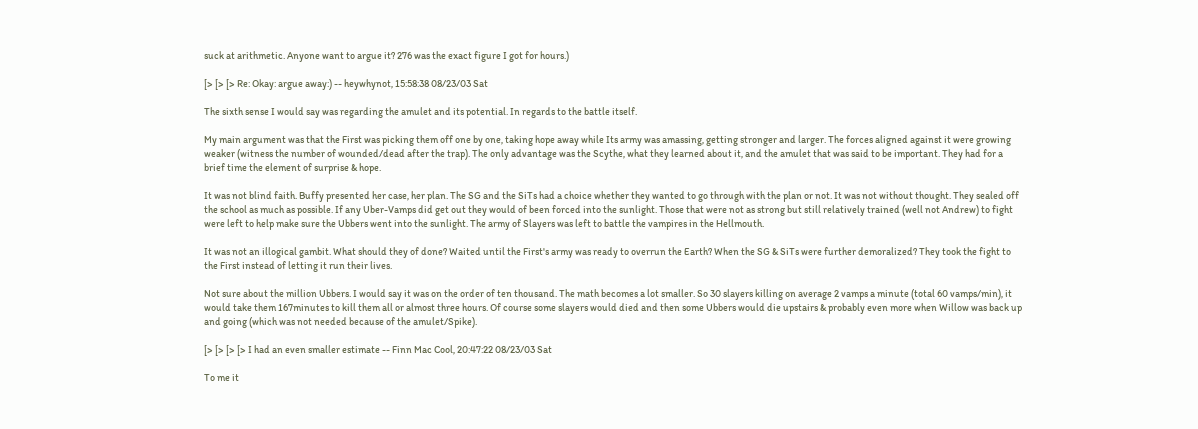suck at arithmetic. Anyone want to argue it? 276 was the exact figure I got for hours.)

[> [> [> Re: Okay: argue away:) -- heywhynot, 15:58:38 08/23/03 Sat

The sixth sense I would say was regarding the amulet and its potential. In regards to the battle itself.

My main argument was that the First was picking them off one by one, taking hope away while Its army was amassing, getting stronger and larger. The forces aligned against it were growing weaker (witness the number of wounded/dead after the trap). The only advantage was the Scythe, what they learned about it, and the amulet that was said to be important. They had for a brief time the element of surprise & hope.

It was not blind faith. Buffy presented her case, her plan. The SG and the SiTs had a choice whether they wanted to go through with the plan or not. It was not without thought. They sealed off the school as much as possible. If any Uber-Vamps did get out they would of been forced into the sunlight. Those that were not as strong but still relatively trained (well not Andrew) to fight were left to help make sure the Ubbers went into the sunlight. The army of Slayers was left to battle the vampires in the Hellmouth.

It was not an illogical gambit. What should they of done? Waited until the First's army was ready to overrun the Earth? When the SG & SiTs were further demoralized? They took the fight to the First instead of letting it run their lives.

Not sure about the million Ubbers. I would say it was on the order of ten thousand. The math becomes a lot smaller. So 30 slayers killing on average 2 vamps a minute (total 60 vamps/min), it would take them 167minutes to kill them all or almost three hours. Of course some slayers would died and then some Ubbers would die upstairs & probably even more when Willow was back up and going (which was not needed because of the amulet/Spike).

[> [> [> [> I had an even smaller estimate -- Finn Mac Cool, 20:47:22 08/23/03 Sat

To me it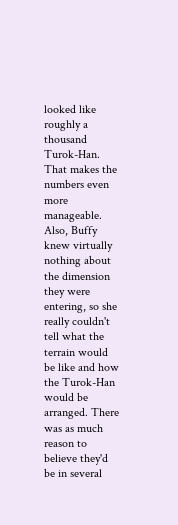looked like roughly a thousand Turok-Han. That makes the numbers even more manageable. Also, Buffy knew virtually nothing about the dimension they were entering, so she really couldn't tell what the terrain would be like and how the Turok-Han would be arranged. There was as much reason to believe they'd be in several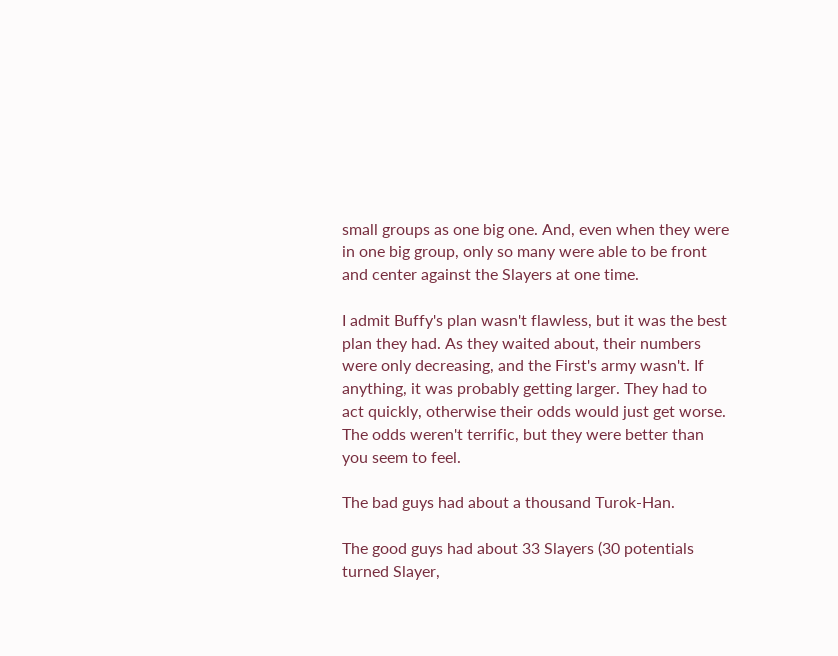small groups as one big one. And, even when they were in one big group, only so many were able to be front and center against the Slayers at one time.

I admit Buffy's plan wasn't flawless, but it was the best plan they had. As they waited about, their numbers were only decreasing, and the First's army wasn't. If anything, it was probably getting larger. They had to act quickly, otherwise their odds would just get worse. The odds weren't terrific, but they were better than you seem to feel.

The bad guys had about a thousand Turok-Han.

The good guys had about 33 Slayers (30 potentials turned Slayer,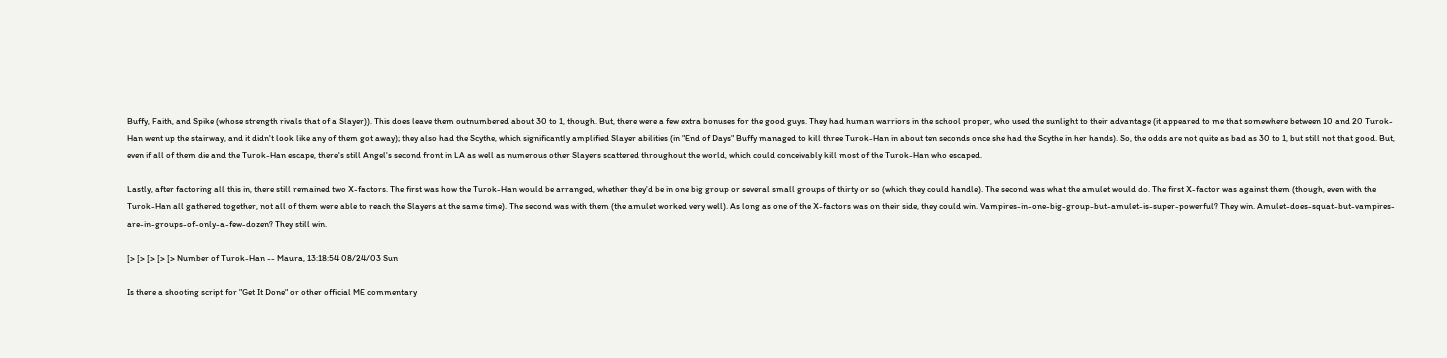Buffy, Faith, and Spike (whose strength rivals that of a Slayer)). This does leave them outnumbered about 30 to 1, though. But, there were a few extra bonuses for the good guys. They had human warriors in the school proper, who used the sunlight to their advantage (it appeared to me that somewhere between 10 and 20 Turok-Han went up the stairway, and it didn't look like any of them got away); they also had the Scythe, which significantly amplified Slayer abilities (in "End of Days" Buffy managed to kill three Turok-Han in about ten seconds once she had the Scythe in her hands). So, the odds are not quite as bad as 30 to 1, but still not that good. But, even if all of them die and the Turok-Han escape, there's still Angel's second front in LA as well as numerous other Slayers scattered throughout the world, which could conceivably kill most of the Turok-Han who escaped.

Lastly, after factoring all this in, there still remained two X-factors. The first was how the Turok-Han would be arranged, whether they'd be in one big group or several small groups of thirty or so (which they could handle). The second was what the amulet would do. The first X-factor was against them (though, even with the Turok-Han all gathered together, not all of them were able to reach the Slayers at the same time). The second was with them (the amulet worked very well). As long as one of the X-factors was on their side, they could win. Vampires-in-one-big-group-but-amulet-is-super-powerful? They win. Amulet-does-squat-but-vampires-are-in-groups-of-only-a-few-dozen? They still win.

[> [> [> [> [> Number of Turok-Han -- Maura, 13:18:54 08/24/03 Sun

Is there a shooting script for "Get It Done" or other official ME commentary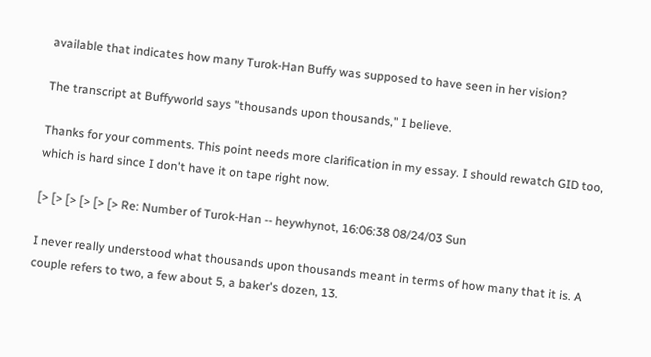available that indicates how many Turok-Han Buffy was supposed to have seen in her vision?

The transcript at Buffyworld says "thousands upon thousands," I believe.

Thanks for your comments. This point needs more clarification in my essay. I should rewatch GID too, which is hard since I don't have it on tape right now.

[> [> [> [> [> [> Re: Number of Turok-Han -- heywhynot, 16:06:38 08/24/03 Sun

I never really understood what thousands upon thousands meant in terms of how many that it is. A couple refers to two, a few about 5, a baker's dozen, 13.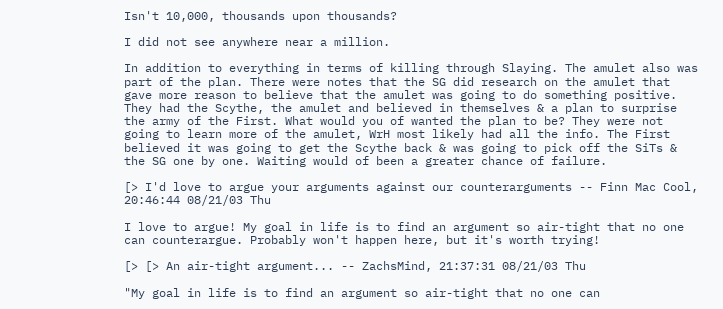Isn't 10,000, thousands upon thousands?

I did not see anywhere near a million.

In addition to everything in terms of killing through Slaying. The amulet also was part of the plan. There were notes that the SG did research on the amulet that gave more reason to believe that the amulet was going to do something positive. They had the Scythe, the amulet and believed in themselves & a plan to surprise the army of the First. What would you of wanted the plan to be? They were not going to learn more of the amulet, WrH most likely had all the info. The First believed it was going to get the Scythe back & was going to pick off the SiTs & the SG one by one. Waiting would of been a greater chance of failure.

[> I'd love to argue your arguments against our counterarguments -- Finn Mac Cool, 20:46:44 08/21/03 Thu

I love to argue! My goal in life is to find an argument so air-tight that no one can counterargue. Probably won't happen here, but it's worth trying!

[> [> An air-tight argument... -- ZachsMind, 21:37:31 08/21/03 Thu

"My goal in life is to find an argument so air-tight that no one can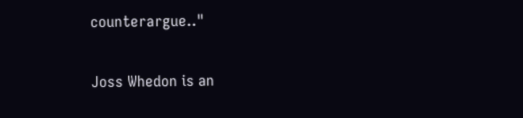counterargue.."

Joss Whedon is an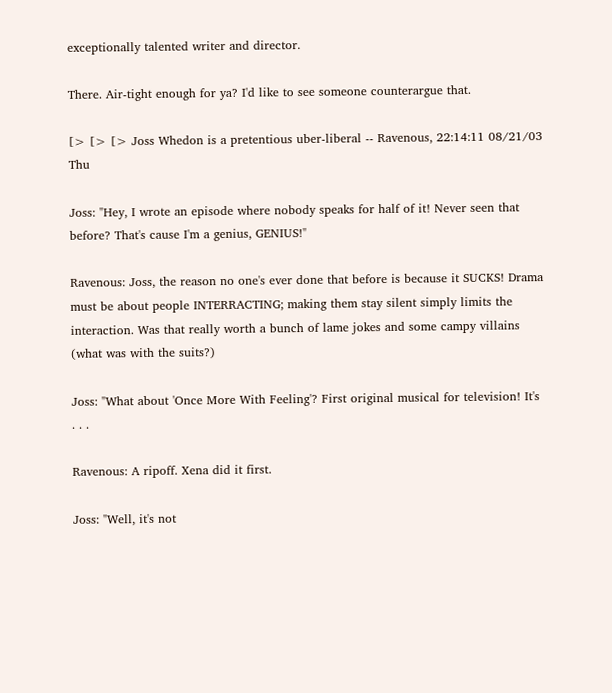exceptionally talented writer and director.

There. Air-tight enough for ya? I'd like to see someone counterargue that.

[> [> [> Joss Whedon is a pretentious uber-liberal -- Ravenous, 22:14:11 08/21/03 Thu

Joss: "Hey, I wrote an episode where nobody speaks for half of it! Never seen that before? That's cause I'm a genius, GENIUS!"

Ravenous: Joss, the reason no one's ever done that before is because it SUCKS! Drama must be about people INTERRACTING; making them stay silent simply limits the interaction. Was that really worth a bunch of lame jokes and some campy villains (what was with the suits?)

Joss: "What about 'Once More With Feeling'? First original musical for television! It's . . .

Ravenous: A ripoff. Xena did it first.

Joss: "Well, it's not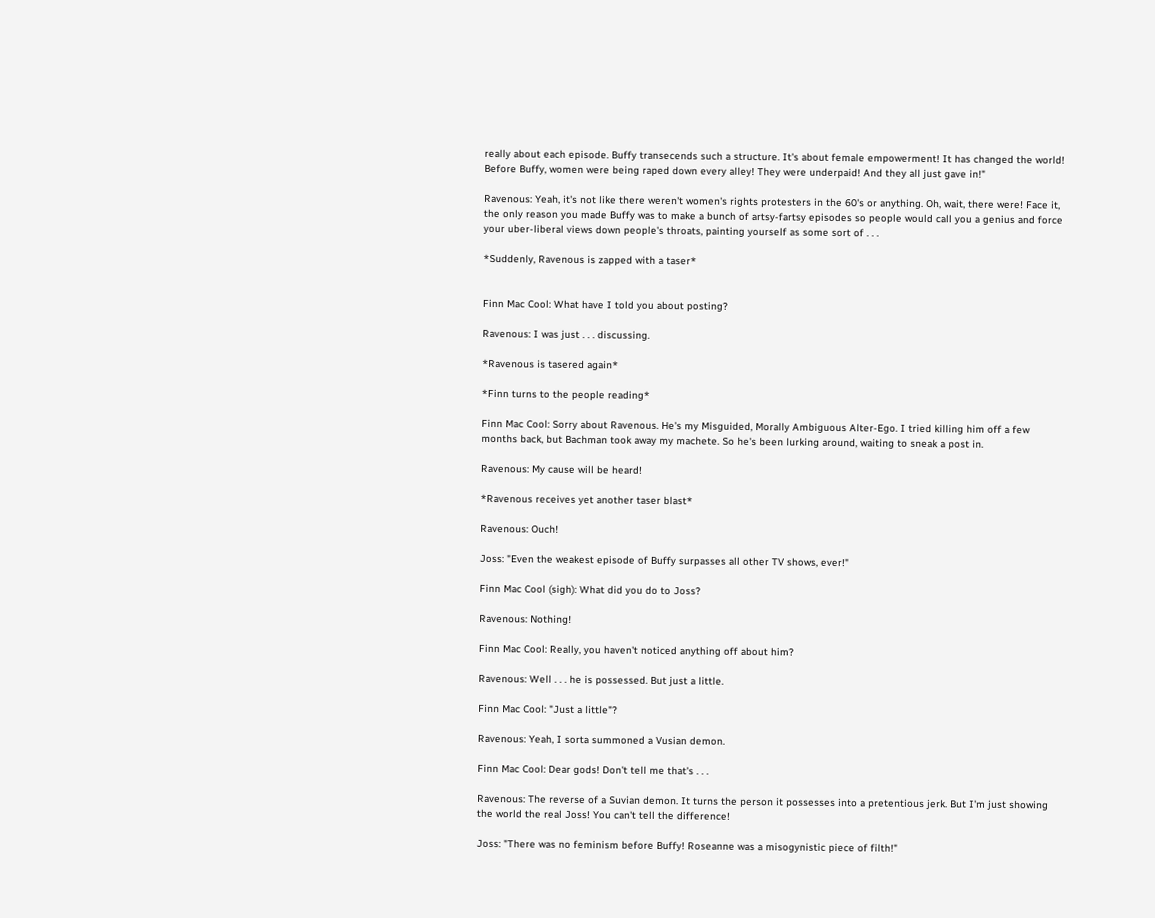really about each episode. Buffy transecends such a structure. It's about female empowerment! It has changed the world! Before Buffy, women were being raped down every alley! They were underpaid! And they all just gave in!"

Ravenous: Yeah, it's not like there weren't women's rights protesters in the 60's or anything. Oh, wait, there were! Face it, the only reason you made Buffy was to make a bunch of artsy-fartsy episodes so people would call you a genius and force your uber-liberal views down people's throats, painting yourself as some sort of . . .

*Suddenly, Ravenous is zapped with a taser*


Finn Mac Cool: What have I told you about posting?

Ravenous: I was just . . . discussing.

*Ravenous is tasered again*

*Finn turns to the people reading*

Finn Mac Cool: Sorry about Ravenous. He's my Misguided, Morally Ambiguous Alter-Ego. I tried killing him off a few months back, but Bachman took away my machete. So he's been lurking around, waiting to sneak a post in.

Ravenous: My cause will be heard!

*Ravenous receives yet another taser blast*

Ravenous: Ouch!

Joss: "Even the weakest episode of Buffy surpasses all other TV shows, ever!"

Finn Mac Cool (sigh): What did you do to Joss?

Ravenous: Nothing!

Finn Mac Cool: Really, you haven't noticed anything off about him?

Ravenous: Well . . . he is possessed. But just a little.

Finn Mac Cool: "Just a little"?

Ravenous: Yeah, I sorta summoned a Vusian demon.

Finn Mac Cool: Dear gods! Don't tell me that's . . .

Ravenous: The reverse of a Suvian demon. It turns the person it possesses into a pretentious jerk. But I'm just showing the world the real Joss! You can't tell the difference!

Joss: "There was no feminism before Buffy! Roseanne was a misogynistic piece of filth!"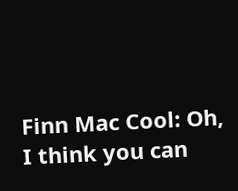Finn Mac Cool: Oh, I think you can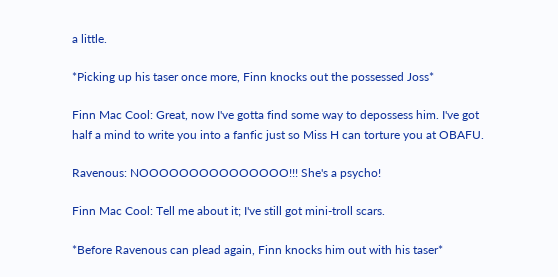a little.

*Picking up his taser once more, Finn knocks out the possessed Joss*

Finn Mac Cool: Great, now I've gotta find some way to depossess him. I've got half a mind to write you into a fanfic just so Miss H can torture you at OBAFU.

Ravenous: NOOOOOOOOOOOOOOO!!! She's a psycho!

Finn Mac Cool: Tell me about it; I've still got mini-troll scars.

*Before Ravenous can plead again, Finn knocks him out with his taser*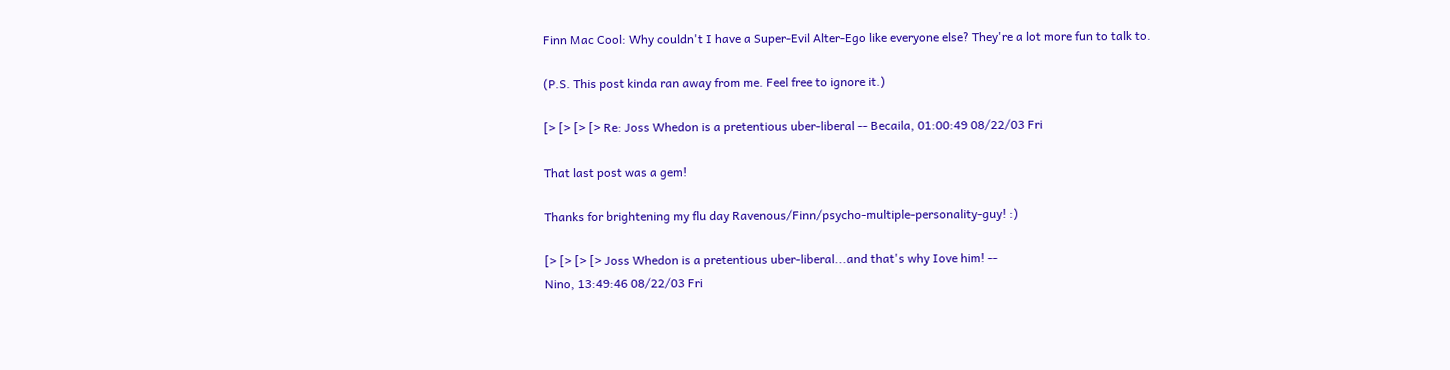Finn Mac Cool: Why couldn't I have a Super-Evil Alter-Ego like everyone else? They're a lot more fun to talk to.

(P.S. This post kinda ran away from me. Feel free to ignore it.)

[> [> [> [> Re: Joss Whedon is a pretentious uber-liberal -- Becaila, 01:00:49 08/22/03 Fri

That last post was a gem!

Thanks for brightening my flu day Ravenous/Finn/psycho-multiple-personality-guy! :)

[> [> [> [> Joss Whedon is a pretentious uber-liberal...and that's why Iove him! --
Nino, 13:49:46 08/22/03 Fri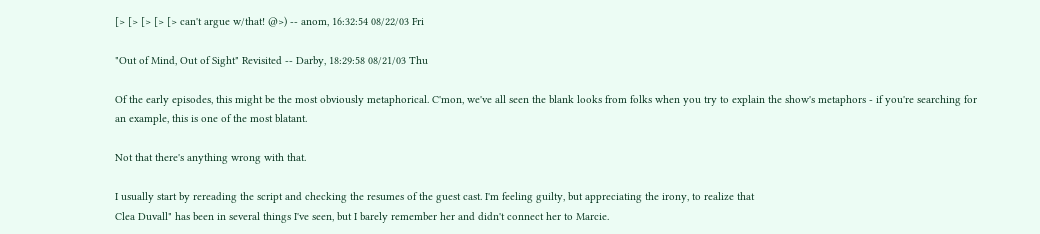[> [> [> [> [> can't argue w/that! @>) -- anom, 16:32:54 08/22/03 Fri

"Out of Mind, Out of Sight" Revisited -- Darby, 18:29:58 08/21/03 Thu

Of the early episodes, this might be the most obviously metaphorical. C'mon, we've all seen the blank looks from folks when you try to explain the show's metaphors - if you're searching for an example, this is one of the most blatant.

Not that there's anything wrong with that.

I usually start by rereading the script and checking the resumes of the guest cast. I'm feeling guilty, but appreciating the irony, to realize that
Clea Duvall" has been in several things I've seen, but I barely remember her and didn't connect her to Marcie.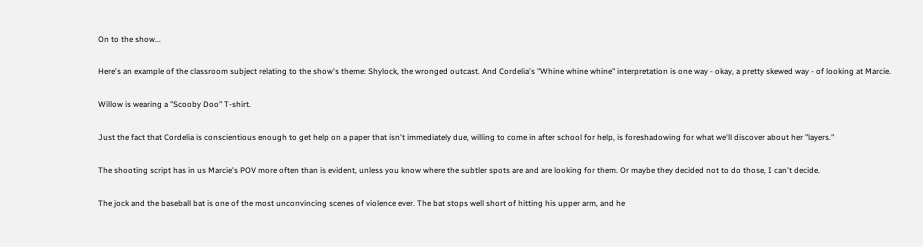On to the show...

Here's an example of the classroom subject relating to the show's theme: Shylock, the wronged outcast. And Cordelia's "Whine whine whine" interpretation is one way - okay, a pretty skewed way - of looking at Marcie.

Willow is wearing a "Scooby Doo" T-shirt.

Just the fact that Cordelia is conscientious enough to get help on a paper that isn't immediately due, willing to come in after school for help, is foreshadowing for what we'll discover about her "layers."

The shooting script has in us Marcie's POV more often than is evident, unless you know where the subtler spots are and are looking for them. Or maybe they decided not to do those, I can't decide.

The jock and the baseball bat is one of the most unconvincing scenes of violence ever. The bat stops well short of hitting his upper arm, and he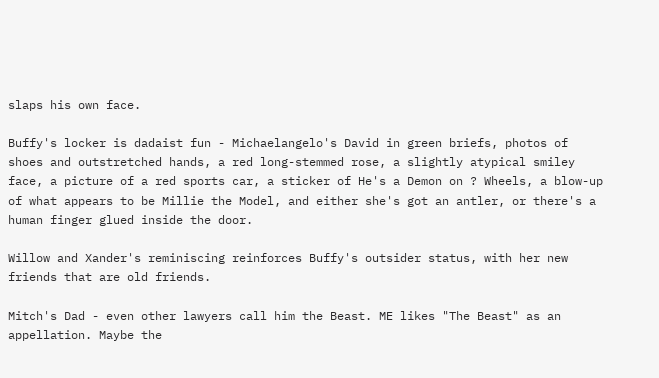slaps his own face.

Buffy's locker is dadaist fun - Michaelangelo's David in green briefs, photos of shoes and outstretched hands, a red long-stemmed rose, a slightly atypical smiley face, a picture of a red sports car, a sticker of He's a Demon on ? Wheels, a blow-up of what appears to be Millie the Model, and either she's got an antler, or there's a human finger glued inside the door.

Willow and Xander's reminiscing reinforces Buffy's outsider status, with her new friends that are old friends.

Mitch's Dad - even other lawyers call him the Beast. ME likes "The Beast" as an appellation. Maybe the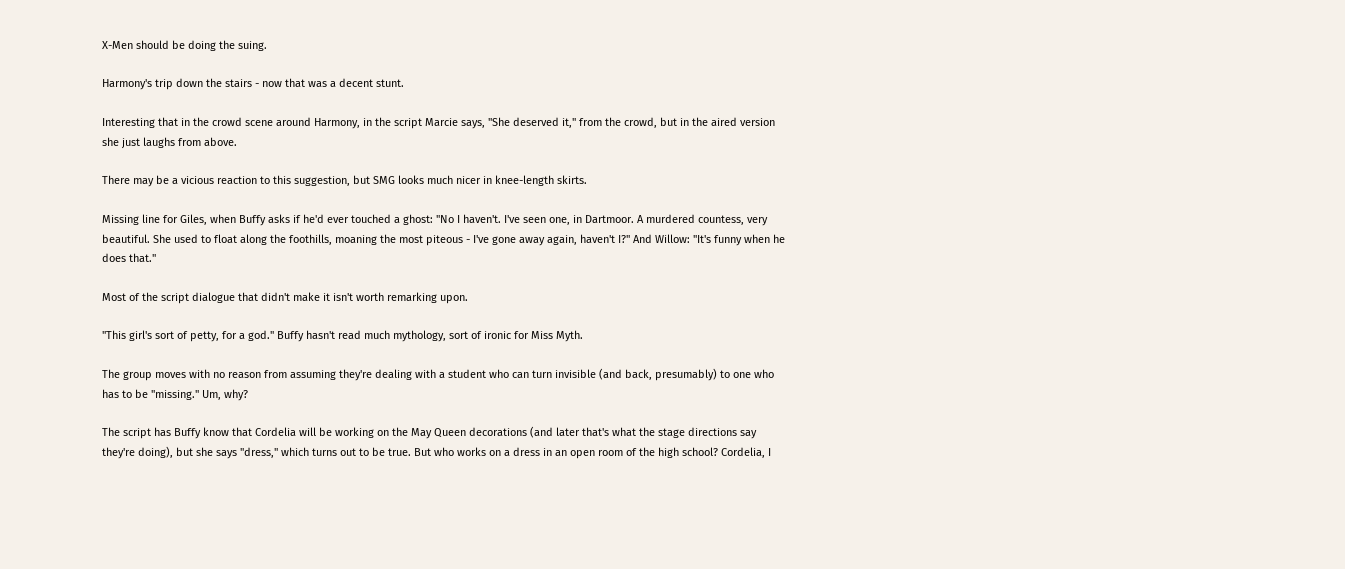X-Men should be doing the suing.

Harmony's trip down the stairs - now that was a decent stunt.

Interesting that in the crowd scene around Harmony, in the script Marcie says, "She deserved it," from the crowd, but in the aired version she just laughs from above.

There may be a vicious reaction to this suggestion, but SMG looks much nicer in knee-length skirts.

Missing line for Giles, when Buffy asks if he'd ever touched a ghost: "No I haven't. I've seen one, in Dartmoor. A murdered countess, very beautiful. She used to float along the foothills, moaning the most piteous - I've gone away again, haven't I?" And Willow: "It's funny when he does that."

Most of the script dialogue that didn't make it isn't worth remarking upon.

"This girl's sort of petty, for a god." Buffy hasn't read much mythology, sort of ironic for Miss Myth.

The group moves with no reason from assuming they're dealing with a student who can turn invisible (and back, presumably) to one who has to be "missing." Um, why?

The script has Buffy know that Cordelia will be working on the May Queen decorations (and later that's what the stage directions say they're doing), but she says "dress," which turns out to be true. But who works on a dress in an open room of the high school? Cordelia, I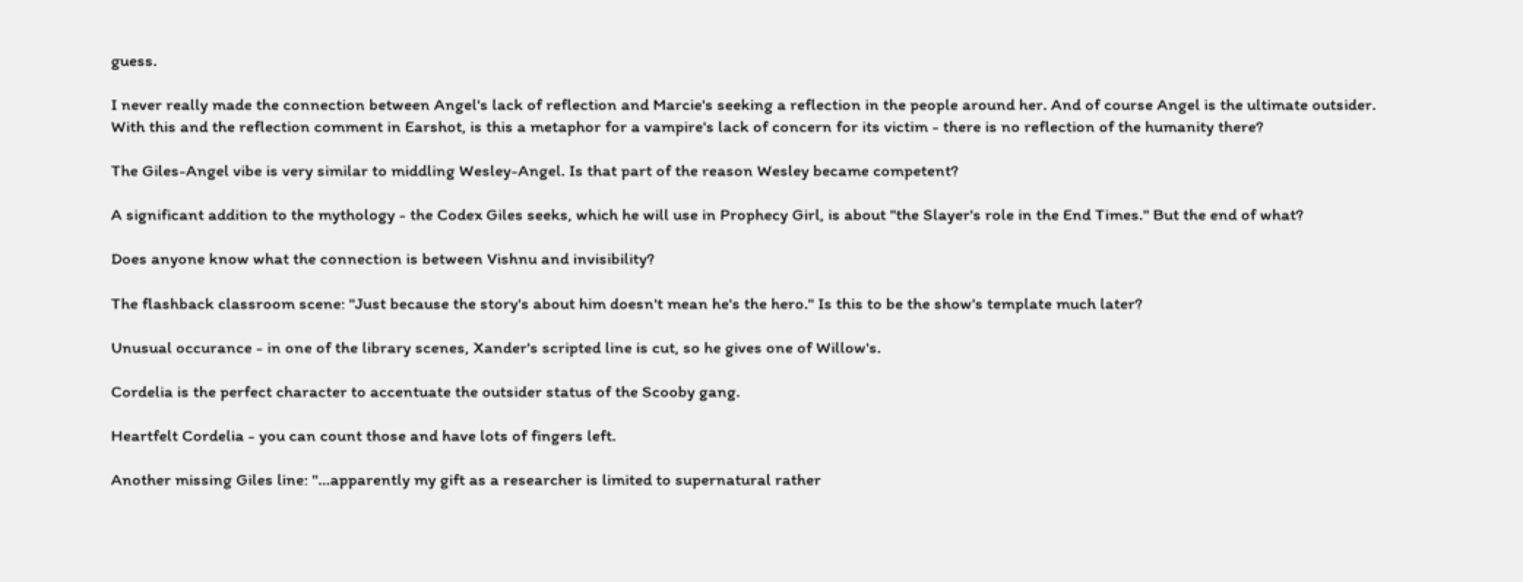guess.

I never really made the connection between Angel's lack of reflection and Marcie's seeking a reflection in the people around her. And of course Angel is the ultimate outsider. With this and the reflection comment in Earshot, is this a metaphor for a vampire's lack of concern for its victim - there is no reflection of the humanity there?

The Giles-Angel vibe is very similar to middling Wesley-Angel. Is that part of the reason Wesley became competent?

A significant addition to the mythology - the Codex Giles seeks, which he will use in Prophecy Girl, is about "the Slayer's role in the End Times." But the end of what?

Does anyone know what the connection is between Vishnu and invisibility?

The flashback classroom scene: "Just because the story's about him doesn't mean he's the hero." Is this to be the show's template much later?

Unusual occurance - in one of the library scenes, Xander's scripted line is cut, so he gives one of Willow's.

Cordelia is the perfect character to accentuate the outsider status of the Scooby gang.

Heartfelt Cordelia - you can count those and have lots of fingers left.

Another missing Giles line: "...apparently my gift as a researcher is limited to supernatural rather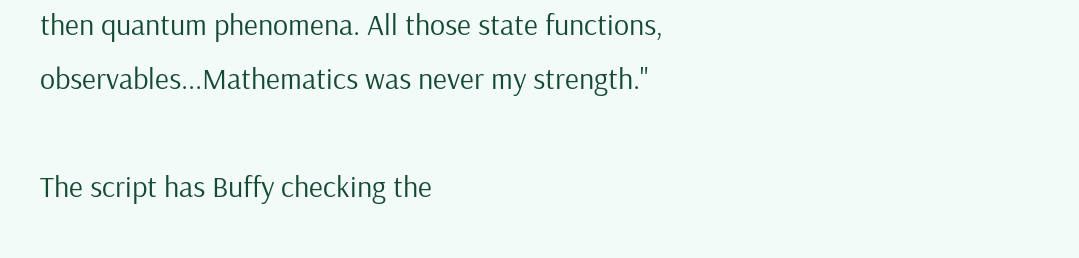then quantum phenomena. All those state functions, observables...Mathematics was never my strength."

The script has Buffy checking the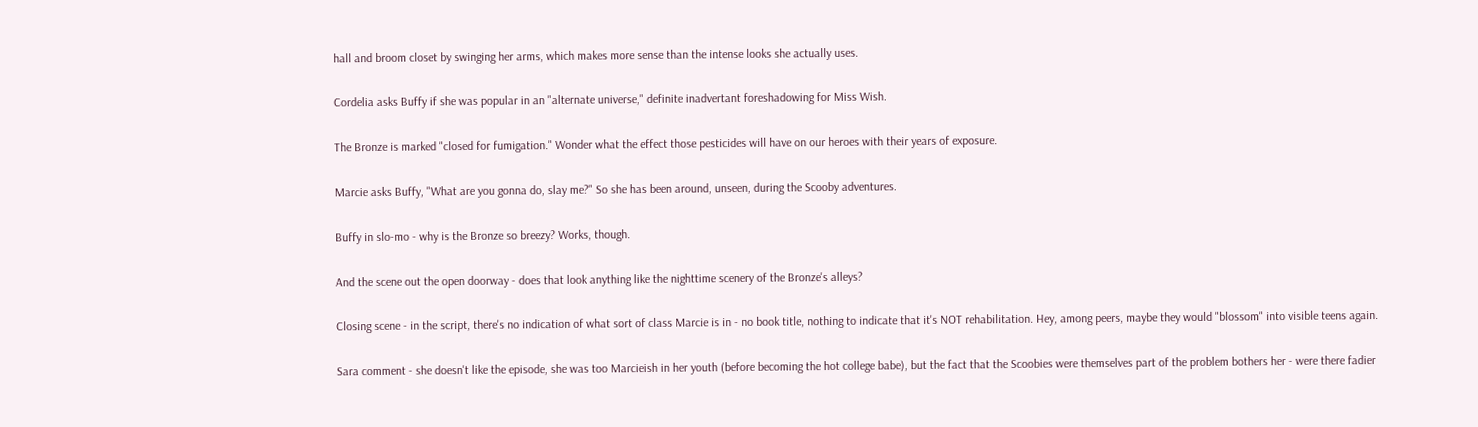hall and broom closet by swinging her arms, which makes more sense than the intense looks she actually uses.

Cordelia asks Buffy if she was popular in an "alternate universe," definite inadvertant foreshadowing for Miss Wish.

The Bronze is marked "closed for fumigation." Wonder what the effect those pesticides will have on our heroes with their years of exposure.

Marcie asks Buffy, "What are you gonna do, slay me?" So she has been around, unseen, during the Scooby adventures.

Buffy in slo-mo - why is the Bronze so breezy? Works, though.

And the scene out the open doorway - does that look anything like the nighttime scenery of the Bronze's alleys?

Closing scene - in the script, there's no indication of what sort of class Marcie is in - no book title, nothing to indicate that it's NOT rehabilitation. Hey, among peers, maybe they would "blossom" into visible teens again.

Sara comment - she doesn't like the episode, she was too Marcieish in her youth (before becoming the hot college babe), but the fact that the Scoobies were themselves part of the problem bothers her - were there fadier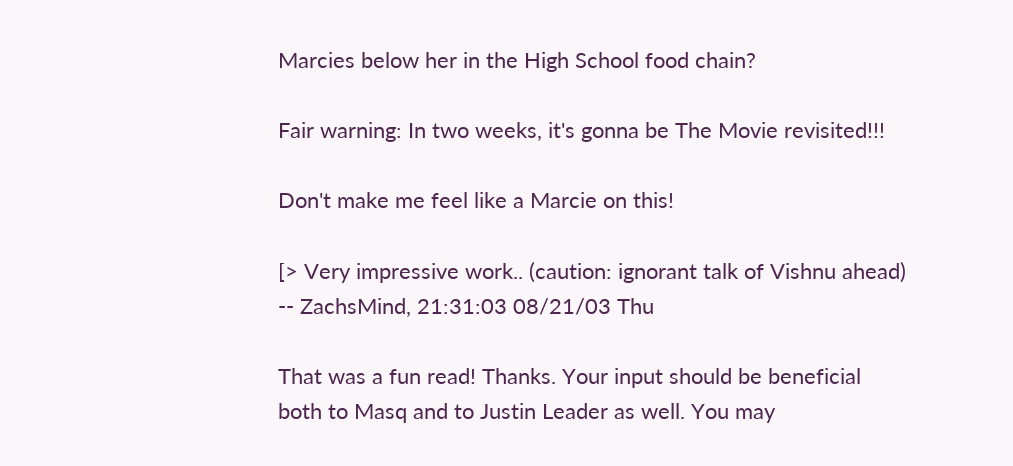Marcies below her in the High School food chain?

Fair warning: In two weeks, it's gonna be The Movie revisited!!!

Don't make me feel like a Marcie on this!

[> Very impressive work.. (caution: ignorant talk of Vishnu ahead) -- ZachsMind, 21:31:03 08/21/03 Thu

That was a fun read! Thanks. Your input should be beneficial both to Masq and to Justin Leader as well. You may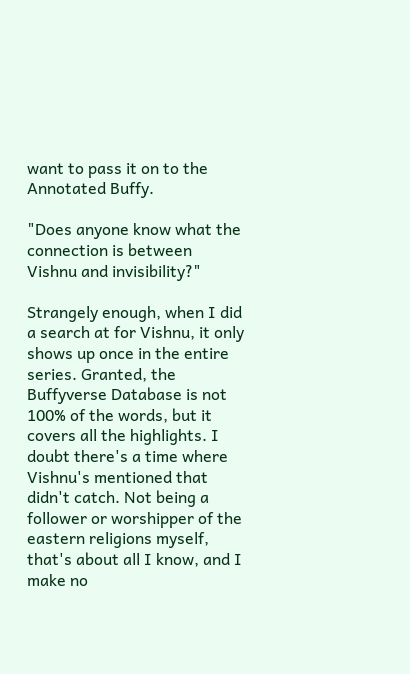want to pass it on to the Annotated Buffy.

"Does anyone know what the connection is between Vishnu and invisibility?"

Strangely enough, when I did a search at for Vishnu, it only shows up once in the entire series. Granted, the Buffyverse Database is not 100% of the words, but it covers all the highlights. I doubt there's a time where Vishnu's mentioned that didn't catch. Not being a follower or worshipper of the eastern religions myself, that's about all I know, and I make no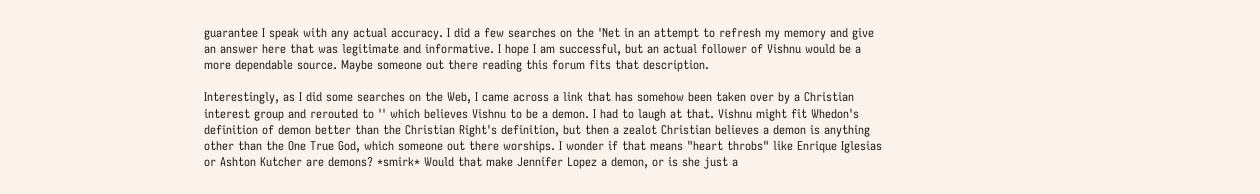guarantee I speak with any actual accuracy. I did a few searches on the 'Net in an attempt to refresh my memory and give an answer here that was legitimate and informative. I hope I am successful, but an actual follower of Vishnu would be a more dependable source. Maybe someone out there reading this forum fits that description.

Interestingly, as I did some searches on the Web, I came across a link that has somehow been taken over by a Christian interest group and rerouted to '' which believes Vishnu to be a demon. I had to laugh at that. Vishnu might fit Whedon's definition of demon better than the Christian Right's definition, but then a zealot Christian believes a demon is anything other than the One True God, which someone out there worships. I wonder if that means "heart throbs" like Enrique Iglesias or Ashton Kutcher are demons? *smirk* Would that make Jennifer Lopez a demon, or is she just a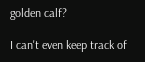golden calf?

I can't even keep track of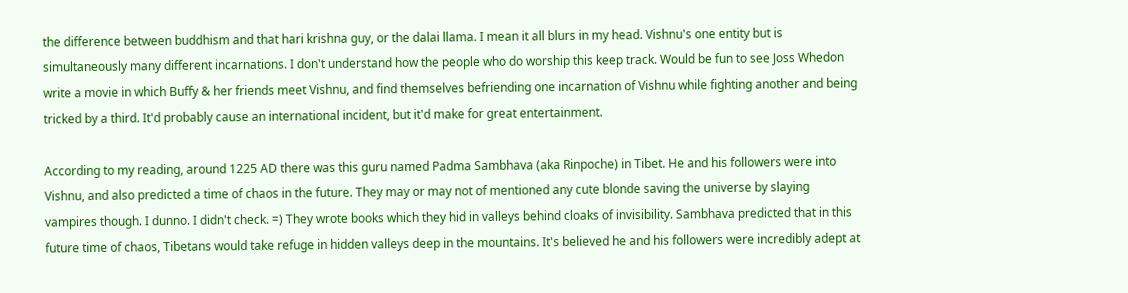the difference between buddhism and that hari krishna guy, or the dalai llama. I mean it all blurs in my head. Vishnu's one entity but is simultaneously many different incarnations. I don't understand how the people who do worship this keep track. Would be fun to see Joss Whedon write a movie in which Buffy & her friends meet Vishnu, and find themselves befriending one incarnation of Vishnu while fighting another and being tricked by a third. It'd probably cause an international incident, but it'd make for great entertainment.

According to my reading, around 1225 AD there was this guru named Padma Sambhava (aka Rinpoche) in Tibet. He and his followers were into Vishnu, and also predicted a time of chaos in the future. They may or may not of mentioned any cute blonde saving the universe by slaying vampires though. I dunno. I didn't check. =) They wrote books which they hid in valleys behind cloaks of invisibility. Sambhava predicted that in this future time of chaos, Tibetans would take refuge in hidden valleys deep in the mountains. It's believed he and his followers were incredibly adept at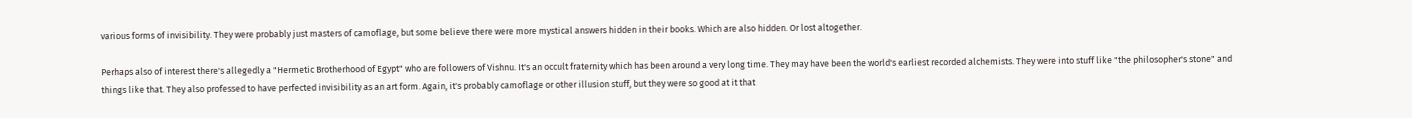various forms of invisibility. They were probably just masters of camoflage, but some believe there were more mystical answers hidden in their books. Which are also hidden. Or lost altogether.

Perhaps also of interest there's allegedly a "Hermetic Brotherhood of Egypt" who are followers of Vishnu. It's an occult fraternity which has been around a very long time. They may have been the world's earliest recorded alchemists. They were into stuff like "the philosopher's stone" and things like that. They also professed to have perfected invisibility as an art form. Again, it's probably camoflage or other illusion stuff, but they were so good at it that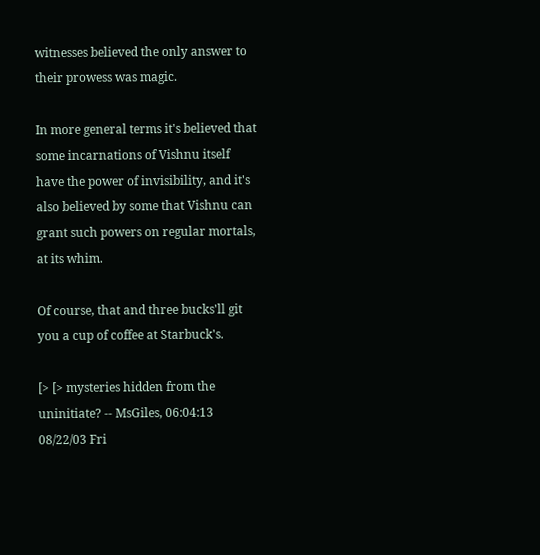witnesses believed the only answer to their prowess was magic.

In more general terms it's believed that some incarnations of Vishnu itself have the power of invisibility, and it's also believed by some that Vishnu can grant such powers on regular mortals, at its whim.

Of course, that and three bucks'll git you a cup of coffee at Starbuck's.

[> [> mysteries hidden from the uninitiate? -- MsGiles, 06:04:13 08/22/03 Fri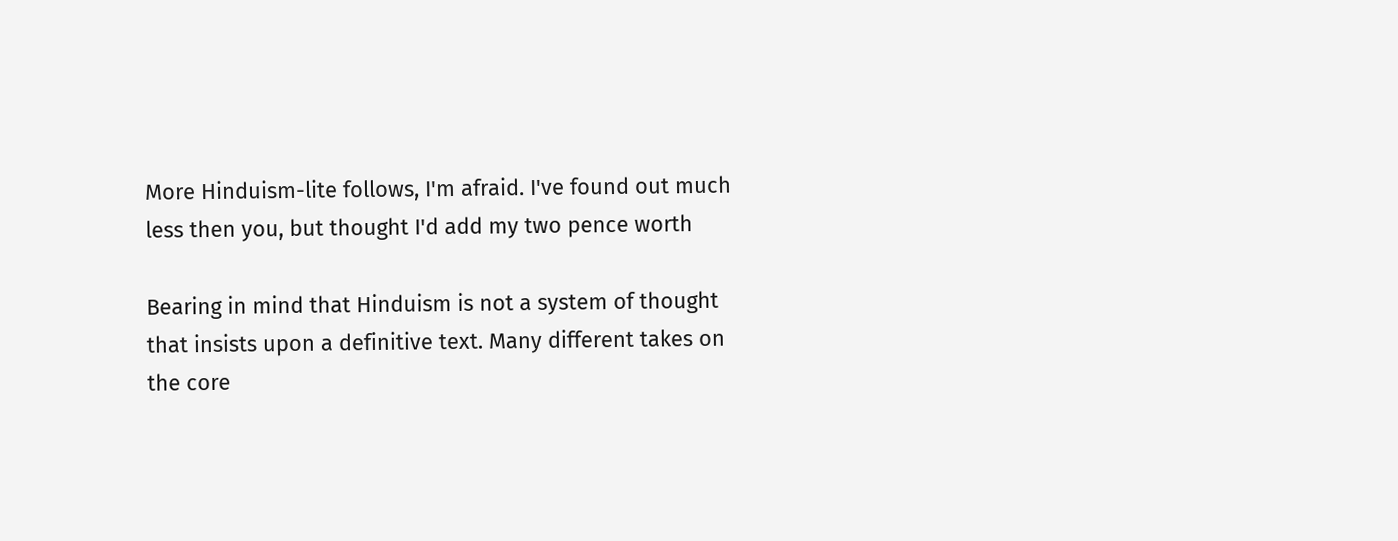More Hinduism-lite follows, I'm afraid. I've found out much less then you, but thought I'd add my two pence worth

Bearing in mind that Hinduism is not a system of thought that insists upon a definitive text. Many different takes on the core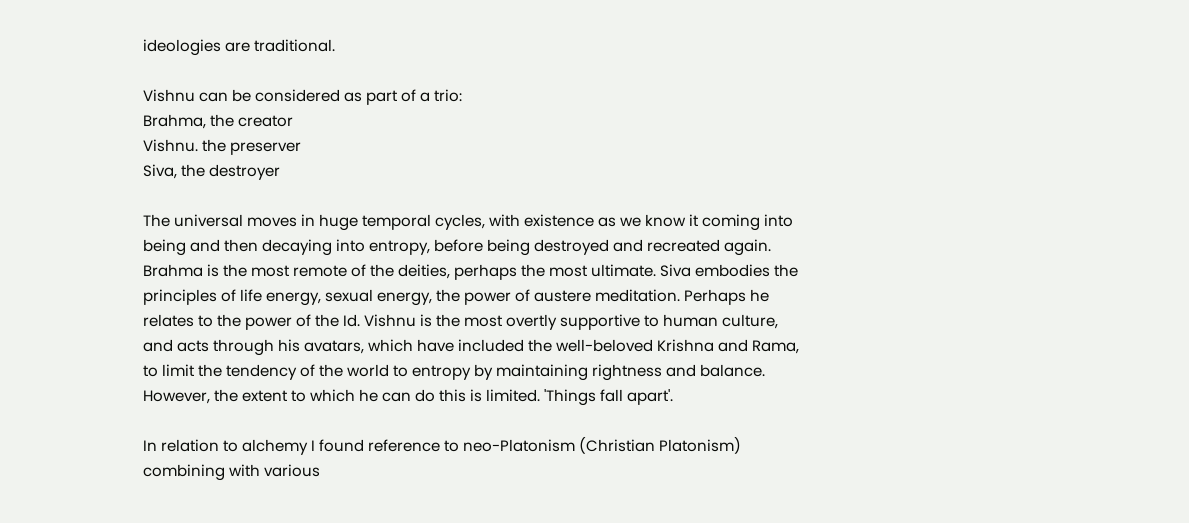ideologies are traditional.

Vishnu can be considered as part of a trio:
Brahma, the creator
Vishnu. the preserver
Siva, the destroyer

The universal moves in huge temporal cycles, with existence as we know it coming into being and then decaying into entropy, before being destroyed and recreated again. Brahma is the most remote of the deities, perhaps the most ultimate. Siva embodies the principles of life energy, sexual energy, the power of austere meditation. Perhaps he relates to the power of the Id. Vishnu is the most overtly supportive to human culture, and acts through his avatars, which have included the well-beloved Krishna and Rama, to limit the tendency of the world to entropy by maintaining rightness and balance. However, the extent to which he can do this is limited. 'Things fall apart'.

In relation to alchemy I found reference to neo-Platonism (Christian Platonism) combining with various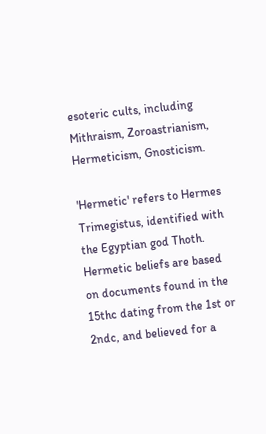esoteric cults, including Mithraism, Zoroastrianism, Hermeticism, Gnosticism.

'Hermetic' refers to Hermes Trimegistus, identified with the Egyptian god Thoth. Hermetic beliefs are based on documents found in the 15thc dating from the 1st or 2ndc, and believed for a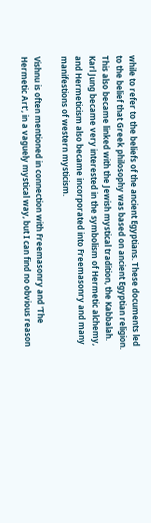while to refer to the beliefs of the ancient Egyptians. These documents led to the belief that Greek philosophy was based on ancient Egyptian religion. This also became linked with the Jewish mystical tradition, the Kabbalah. Karl Jung became very interested in the symbolism of Hermetic alchemy, and Hermeticism also became incorporated into Freemasonry and many manifestions of western mysticism.

Vishnu is often mentioned in connection with Freemasonry and 'The Hermetic Art', in a vaguely mystical way, but I can find no obvious reason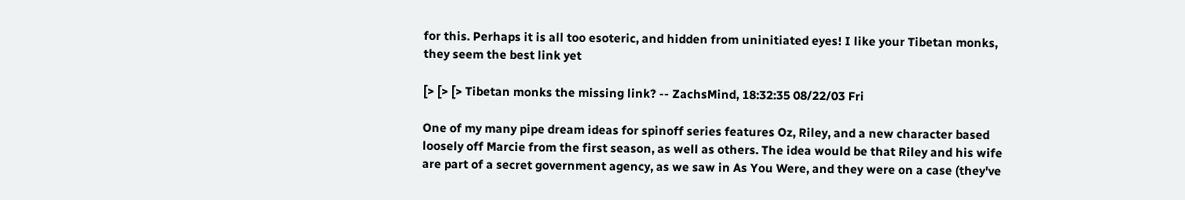for this. Perhaps it is all too esoteric, and hidden from uninitiated eyes! I like your Tibetan monks, they seem the best link yet

[> [> [> Tibetan monks the missing link? -- ZachsMind, 18:32:35 08/22/03 Fri

One of my many pipe dream ideas for spinoff series features Oz, Riley, and a new character based loosely off Marcie from the first season, as well as others. The idea would be that Riley and his wife are part of a secret government agency, as we saw in As You Were, and they were on a case (they've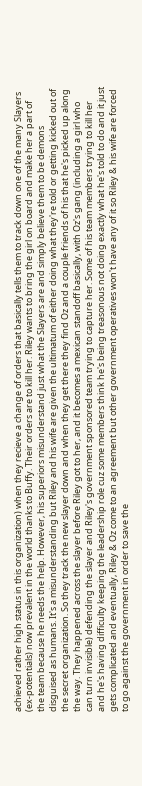achieved rather high status in this organization) when they recieve a change of orders that basically tells them to track down one of the many Slayers (ex-potentials) now prevalent in the world thanks to Buffy. Their orders are to kill her. Riley wants to bring the girl on board and make her a part of the team because he needs the help. However, his superiors misunderstand just what the Slayers are and simply believe them to be demons disguised as humans. It's a misunderstanding but Riley and his wife are given the ultimatum of either doing what they're told or getting kicked out of the secret organization. So they track the new slayer down and when they get there they find Oz and a couple friends of his that he's picked up along the way. They happened across the slayer before Riley got to her, and it becomes a mexican standoff basically, with Oz's gang (including a girl who can turn invisible) defending the slayer and Riley's government sponsored team trying to capture her. Some of his team members trying to kill her and he's having difficulty keeping the leadership role cuz some members think he's being treasonous not doing exactly what he's told to do and it just gets complicated and eventually, Riley & Oz come to an agreement but other government operatives won't have any of it so Riley & his wife are forced to go against the government in order to save the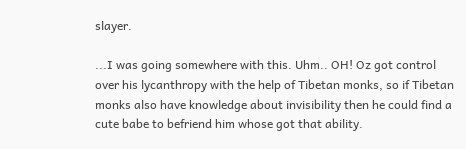slayer.

...I was going somewhere with this. Uhm.. OH! Oz got control over his lycanthropy with the help of Tibetan monks, so if Tibetan monks also have knowledge about invisibility then he could find a cute babe to befriend him whose got that ability.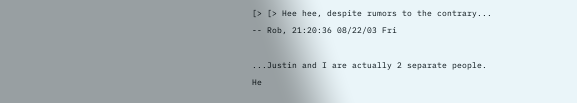[> [> Hee hee, despite rumors to the contrary... -- Rob, 21:20:36 08/22/03 Fri

...Justin and I are actually 2 separate people. He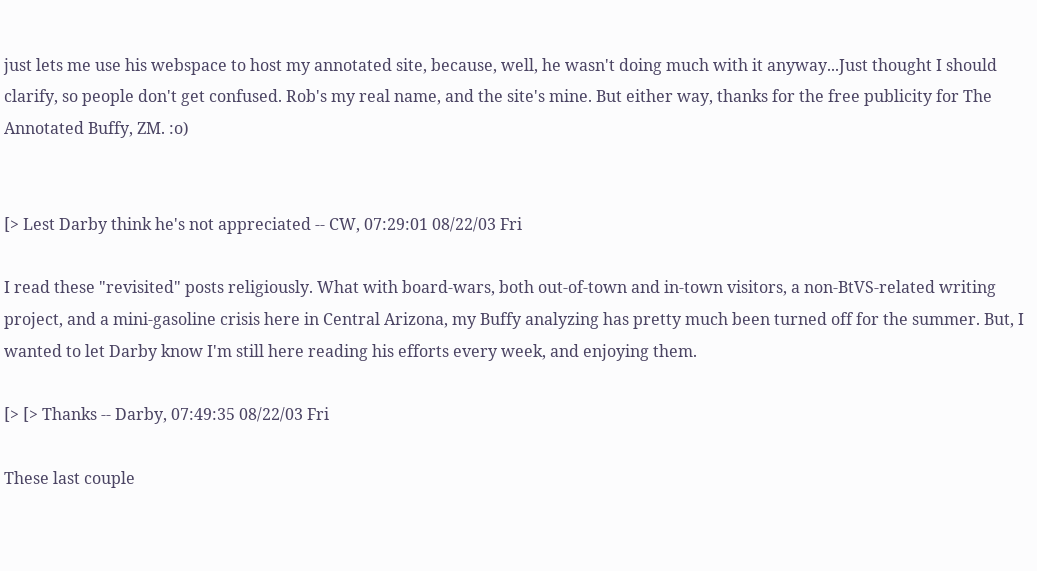just lets me use his webspace to host my annotated site, because, well, he wasn't doing much with it anyway...Just thought I should clarify, so people don't get confused. Rob's my real name, and the site's mine. But either way, thanks for the free publicity for The Annotated Buffy, ZM. :o)


[> Lest Darby think he's not appreciated -- CW, 07:29:01 08/22/03 Fri

I read these "revisited" posts religiously. What with board-wars, both out-of-town and in-town visitors, a non-BtVS-related writing project, and a mini-gasoline crisis here in Central Arizona, my Buffy analyzing has pretty much been turned off for the summer. But, I wanted to let Darby know I'm still here reading his efforts every week, and enjoying them.

[> [> Thanks -- Darby, 07:49:35 08/22/03 Fri

These last couple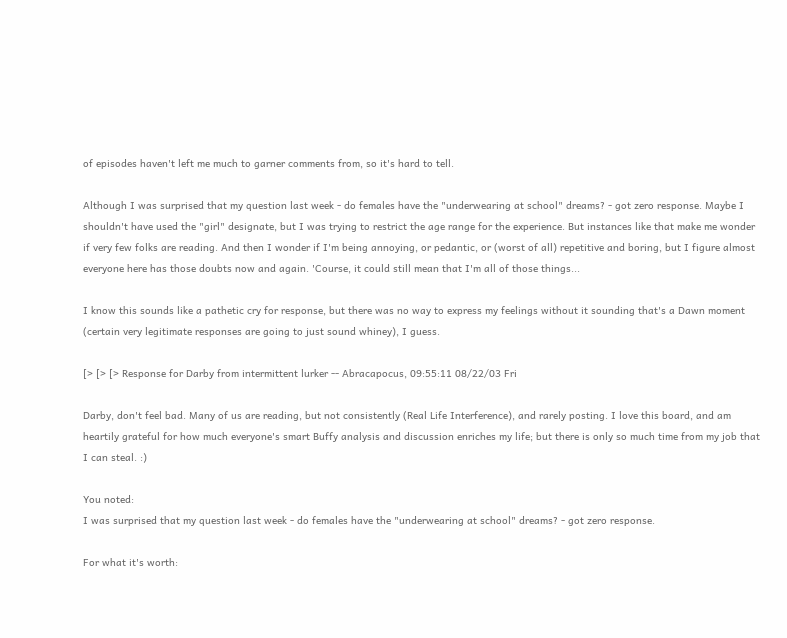of episodes haven't left me much to garner comments from, so it's hard to tell.

Although I was surprised that my question last week - do females have the "underwearing at school" dreams? - got zero response. Maybe I shouldn't have used the "girl" designate, but I was trying to restrict the age range for the experience. But instances like that make me wonder if very few folks are reading. And then I wonder if I'm being annoying, or pedantic, or (worst of all) repetitive and boring, but I figure almost everyone here has those doubts now and again. 'Course, it could still mean that I'm all of those things...

I know this sounds like a pathetic cry for response, but there was no way to express my feelings without it sounding that's a Dawn moment (certain very legitimate responses are going to just sound whiney), I guess.

[> [> [> Response for Darby from intermittent lurker -- Abracapocus, 09:55:11 08/22/03 Fri

Darby, don't feel bad. Many of us are reading, but not consistently (Real Life Interference), and rarely posting. I love this board, and am heartily grateful for how much everyone's smart Buffy analysis and discussion enriches my life; but there is only so much time from my job that I can steal. :)

You noted:
I was surprised that my question last week - do females have the "underwearing at school" dreams? - got zero response.

For what it's worth: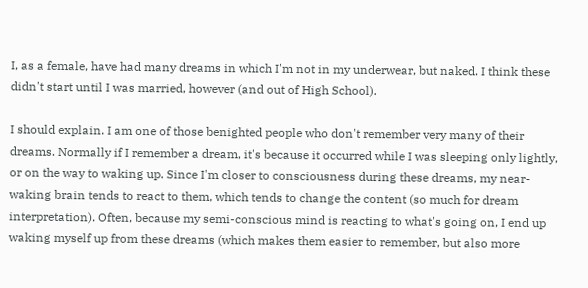I, as a female, have had many dreams in which I'm not in my underwear, but naked. I think these didn't start until I was married, however (and out of High School).

I should explain. I am one of those benighted people who don't remember very many of their dreams. Normally if I remember a dream, it's because it occurred while I was sleeping only lightly, or on the way to waking up. Since I'm closer to consciousness during these dreams, my near-waking brain tends to react to them, which tends to change the content (so much for dream interpretation). Often, because my semi-conscious mind is reacting to what's going on, I end up waking myself up from these dreams (which makes them easier to remember, but also more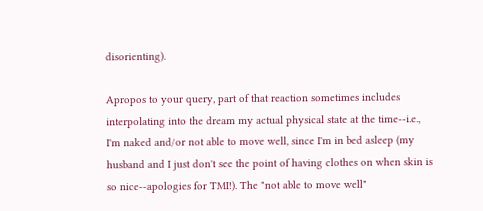disorienting).

Apropos to your query, part of that reaction sometimes includes interpolating into the dream my actual physical state at the time--i.e., I'm naked and/or not able to move well, since I'm in bed asleep (my husband and I just don't see the point of having clothes on when skin is so nice--apologies for TMI!). The "not able to move well"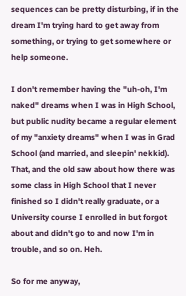sequences can be pretty disturbing, if in the dream I'm trying hard to get away from something, or trying to get somewhere or help someone.

I don't remember having the "uh-oh, I'm naked" dreams when I was in High School, but public nudity became a regular element of my "anxiety dreams" when I was in Grad School (and married, and sleepin' nekkid). That, and the old saw about how there was some class in High School that I never finished so I didn't really graduate, or a University course I enrolled in but forgot about and didn't go to and now I'm in trouble, and so on. Heh.

So for me anyway,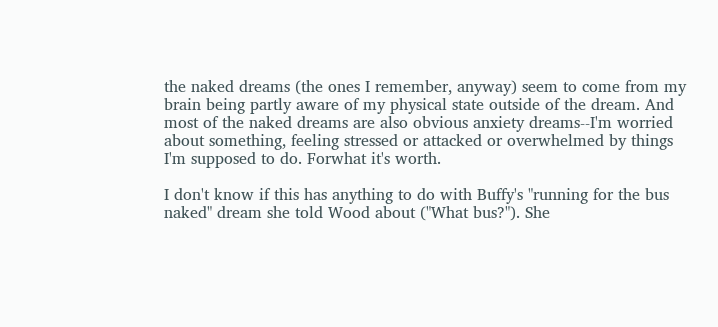the naked dreams (the ones I remember, anyway) seem to come from my brain being partly aware of my physical state outside of the dream. And most of the naked dreams are also obvious anxiety dreams--I'm worried about something, feeling stressed or attacked or overwhelmed by things I'm supposed to do. Forwhat it's worth.

I don't know if this has anything to do with Buffy's "running for the bus naked" dream she told Wood about ("What bus?"). She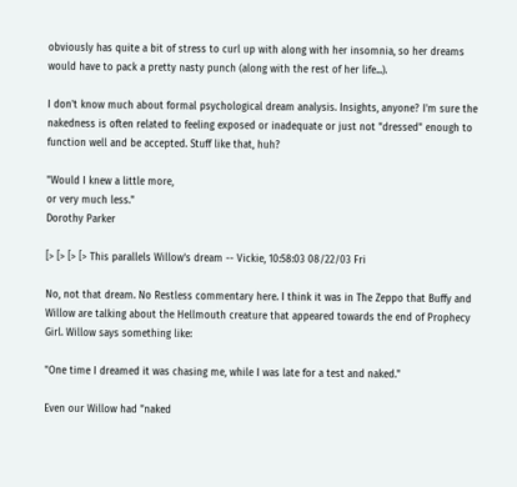obviously has quite a bit of stress to curl up with along with her insomnia, so her dreams would have to pack a pretty nasty punch (along with the rest of her life...).

I don't know much about formal psychological dream analysis. Insights, anyone? I'm sure the nakedness is often related to feeling exposed or inadequate or just not "dressed" enough to function well and be accepted. Stuff like that, huh?

"Would I knew a little more,
or very much less."
Dorothy Parker

[> [> [> [> This parallels Willow's dream -- Vickie, 10:58:03 08/22/03 Fri

No, not that dream. No Restless commentary here. I think it was in The Zeppo that Buffy and Willow are talking about the Hellmouth creature that appeared towards the end of Prophecy Girl. Willow says something like:

"One time I dreamed it was chasing me, while I was late for a test and naked."

Even our Willow had "naked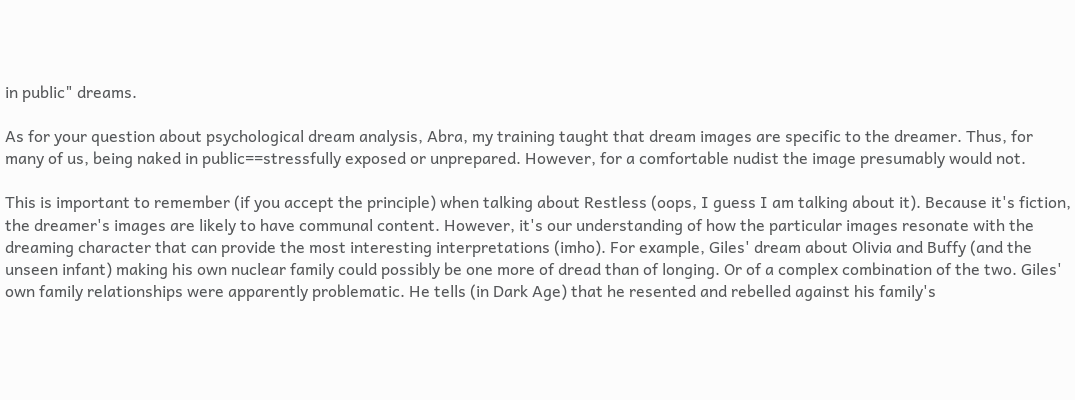in public" dreams.

As for your question about psychological dream analysis, Abra, my training taught that dream images are specific to the dreamer. Thus, for many of us, being naked in public==stressfully exposed or unprepared. However, for a comfortable nudist the image presumably would not.

This is important to remember (if you accept the principle) when talking about Restless (oops, I guess I am talking about it). Because it's fiction, the dreamer's images are likely to have communal content. However, it's our understanding of how the particular images resonate with the dreaming character that can provide the most interesting interpretations (imho). For example, Giles' dream about Olivia and Buffy (and the unseen infant) making his own nuclear family could possibly be one more of dread than of longing. Or of a complex combination of the two. Giles' own family relationships were apparently problematic. He tells (in Dark Age) that he resented and rebelled against his family's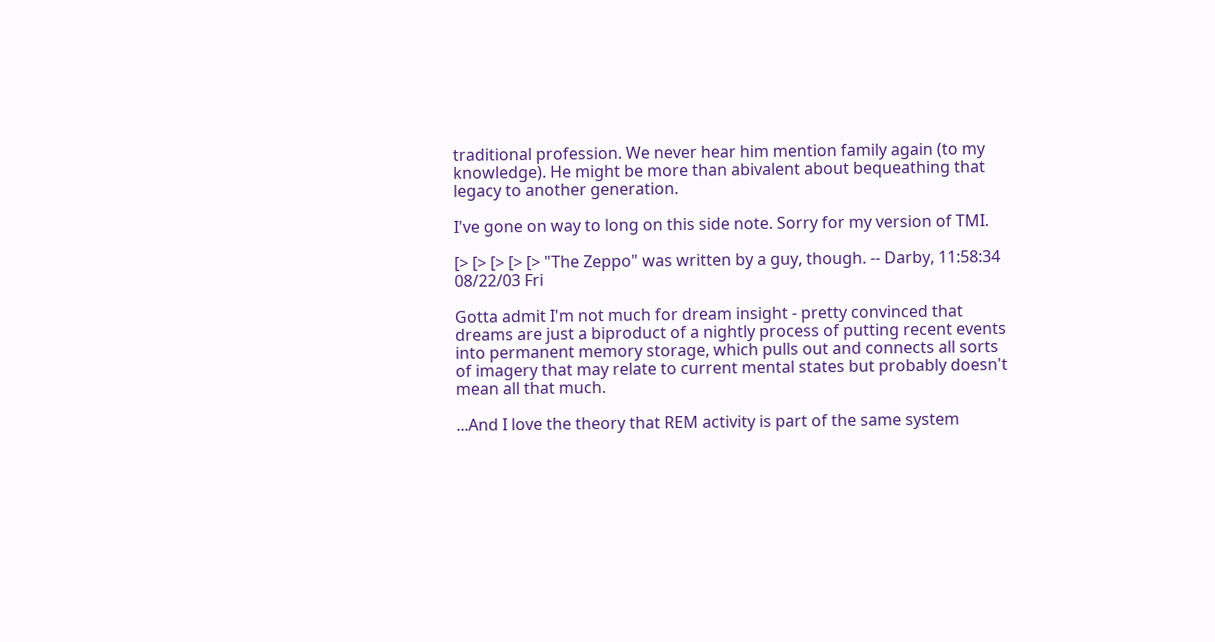traditional profession. We never hear him mention family again (to my knowledge). He might be more than abivalent about bequeathing that legacy to another generation.

I've gone on way to long on this side note. Sorry for my version of TMI.

[> [> [> [> [> "The Zeppo" was written by a guy, though. -- Darby, 11:58:34 08/22/03 Fri

Gotta admit I'm not much for dream insight - pretty convinced that dreams are just a biproduct of a nightly process of putting recent events into permanent memory storage, which pulls out and connects all sorts of imagery that may relate to current mental states but probably doesn't mean all that much.

...And I love the theory that REM activity is part of the same system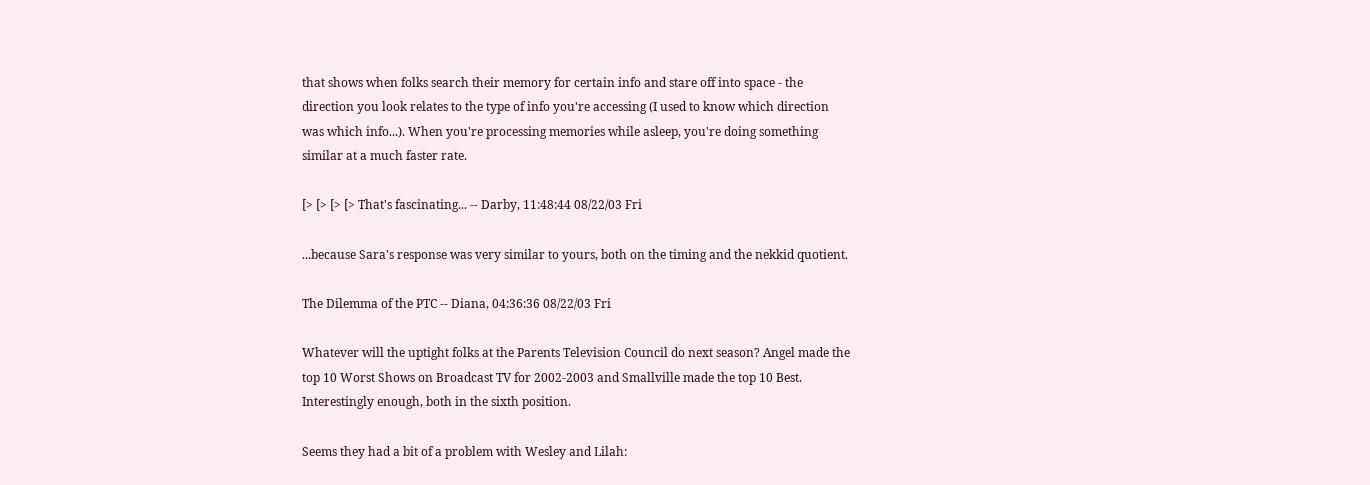that shows when folks search their memory for certain info and stare off into space - the direction you look relates to the type of info you're accessing (I used to know which direction was which info...). When you're processing memories while asleep, you're doing something similar at a much faster rate.

[> [> [> [> That's fascinating... -- Darby, 11:48:44 08/22/03 Fri

...because Sara's response was very similar to yours, both on the timing and the nekkid quotient.

The Dilemma of the PTC -- Diana, 04:36:36 08/22/03 Fri

Whatever will the uptight folks at the Parents Television Council do next season? Angel made the top 10 Worst Shows on Broadcast TV for 2002-2003 and Smallville made the top 10 Best. Interestingly enough, both in the sixth position.

Seems they had a bit of a problem with Wesley and Lilah: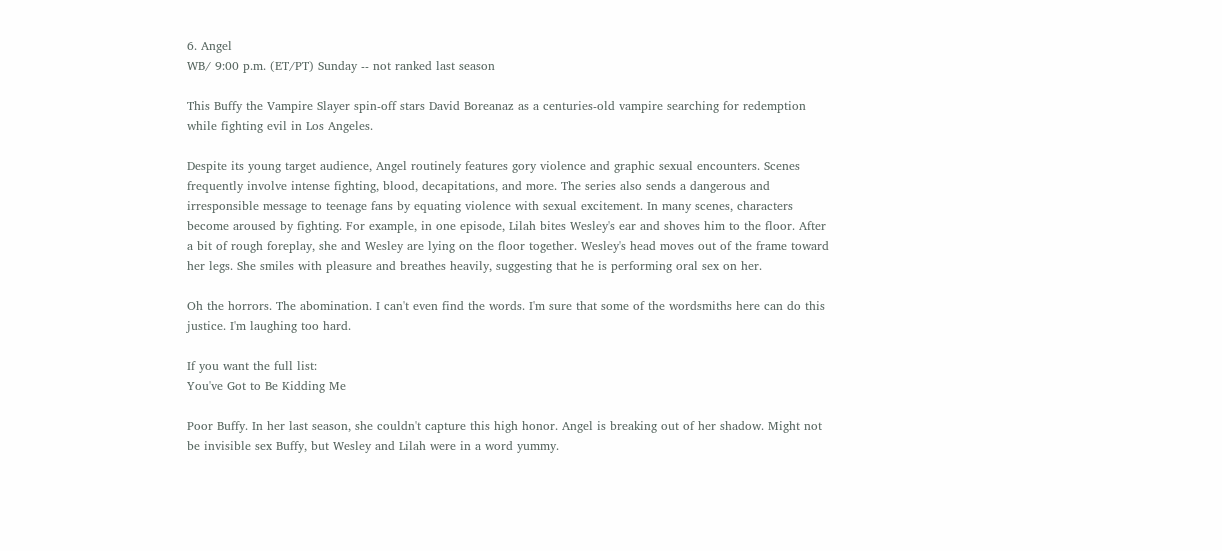6. Angel
WB/ 9:00 p.m. (ET/PT) Sunday -- not ranked last season

This Buffy the Vampire Slayer spin-off stars David Boreanaz as a centuries-old vampire searching for redemption while fighting evil in Los Angeles.

Despite its young target audience, Angel routinely features gory violence and graphic sexual encounters. Scenes frequently involve intense fighting, blood, decapitations, and more. The series also sends a dangerous and irresponsible message to teenage fans by equating violence with sexual excitement. In many scenes, characters become aroused by fighting. For example, in one episode, Lilah bites Wesley's ear and shoves him to the floor. After a bit of rough foreplay, she and Wesley are lying on the floor together. Wesley's head moves out of the frame toward her legs. She smiles with pleasure and breathes heavily, suggesting that he is performing oral sex on her.

Oh the horrors. The abomination. I can't even find the words. I'm sure that some of the wordsmiths here can do this justice. I'm laughing too hard.

If you want the full list:
You've Got to Be Kidding Me

Poor Buffy. In her last season, she couldn't capture this high honor. Angel is breaking out of her shadow. Might not be invisible sex Buffy, but Wesley and Lilah were in a word yummy.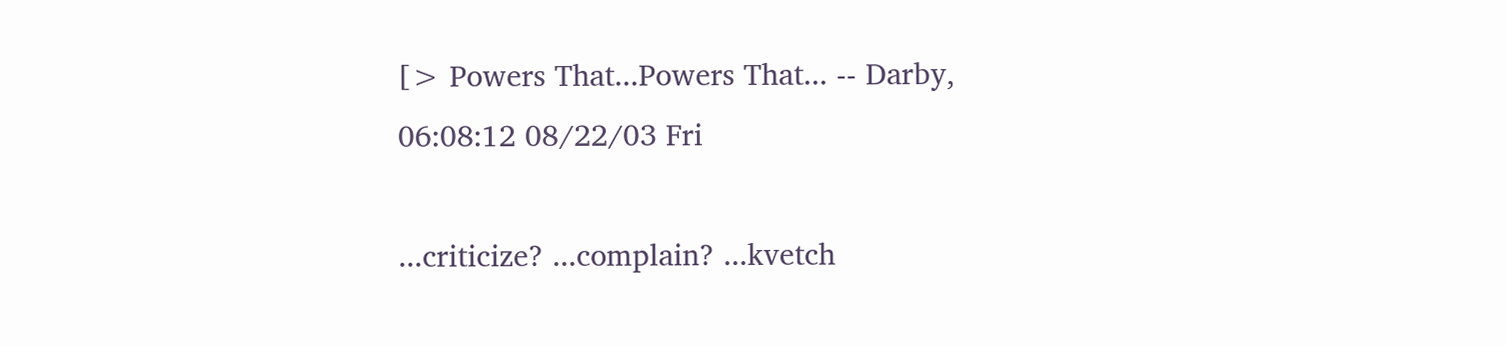[> Powers That...Powers That... -- Darby, 06:08:12 08/22/03 Fri

...criticize? ...complain? ...kvetch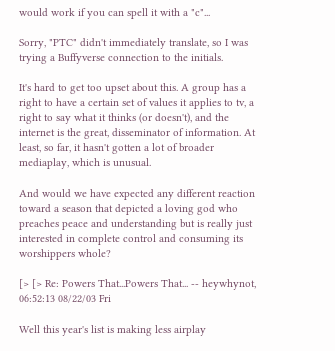would work if you can spell it with a "c"...

Sorry, "PTC" didn't immediately translate, so I was trying a Buffyverse connection to the initials.

It's hard to get too upset about this. A group has a right to have a certain set of values it applies to tv, a right to say what it thinks (or doesn't), and the internet is the great, disseminator of information. At least, so far, it hasn't gotten a lot of broader mediaplay, which is unusual.

And would we have expected any different reaction toward a season that depicted a loving god who preaches peace and understanding but is really just interested in complete control and consuming its worshippers whole?

[> [> Re: Powers That...Powers That... -- heywhynot, 06:52:13 08/22/03 Fri

Well this year's list is making less airplay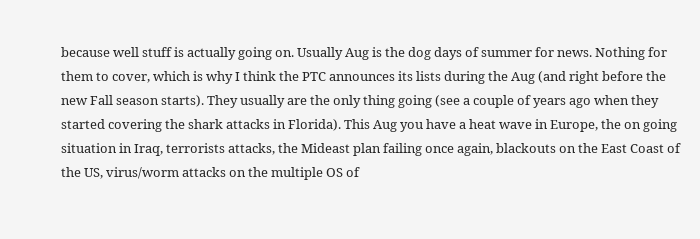because well stuff is actually going on. Usually Aug is the dog days of summer for news. Nothing for them to cover, which is why I think the PTC announces its lists during the Aug (and right before the new Fall season starts). They usually are the only thing going (see a couple of years ago when they started covering the shark attacks in Florida). This Aug you have a heat wave in Europe, the on going situation in Iraq, terrorists attacks, the Mideast plan failing once again, blackouts on the East Coast of the US, virus/worm attacks on the multiple OS of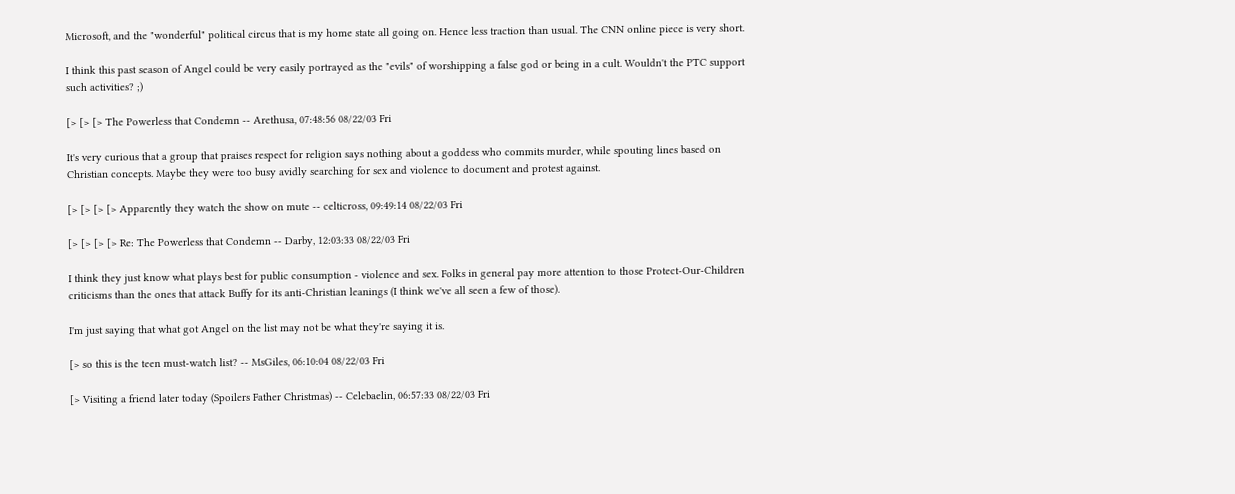Microsoft, and the "wonderful" political circus that is my home state all going on. Hence less traction than usual. The CNN online piece is very short.

I think this past season of Angel could be very easily portrayed as the "evils" of worshipping a false god or being in a cult. Wouldn't the PTC support such activities? ;)

[> [> [> The Powerless that Condemn -- Arethusa, 07:48:56 08/22/03 Fri

It's very curious that a group that praises respect for religion says nothing about a goddess who commits murder, while spouting lines based on Christian concepts. Maybe they were too busy avidly searching for sex and violence to document and protest against.

[> [> [> [> Apparently they watch the show on mute -- celticross, 09:49:14 08/22/03 Fri

[> [> [> [> Re: The Powerless that Condemn -- Darby, 12:03:33 08/22/03 Fri

I think they just know what plays best for public consumption - violence and sex. Folks in general pay more attention to those Protect-Our-Children criticisms than the ones that attack Buffy for its anti-Christian leanings (I think we've all seen a few of those).

I'm just saying that what got Angel on the list may not be what they're saying it is.

[> so this is the teen must-watch list? -- MsGiles, 06:10:04 08/22/03 Fri

[> Visiting a friend later today (Spoilers Father Christmas) -- Celebaelin, 06:57:33 08/22/03 Fri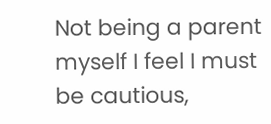Not being a parent myself I feel I must be cautious,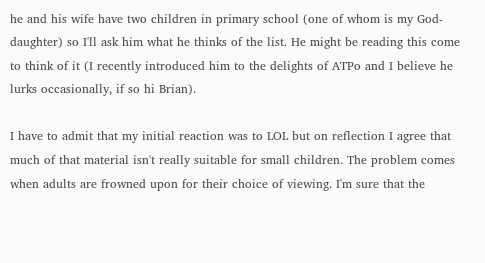he and his wife have two children in primary school (one of whom is my God-daughter) so I'll ask him what he thinks of the list. He might be reading this come to think of it (I recently introduced him to the delights of ATPo and I believe he lurks occasionally, if so hi Brian).

I have to admit that my initial reaction was to LOL but on reflection I agree that much of that material isn't really suitable for small children. The problem comes when adults are frowned upon for their choice of viewing. I'm sure that the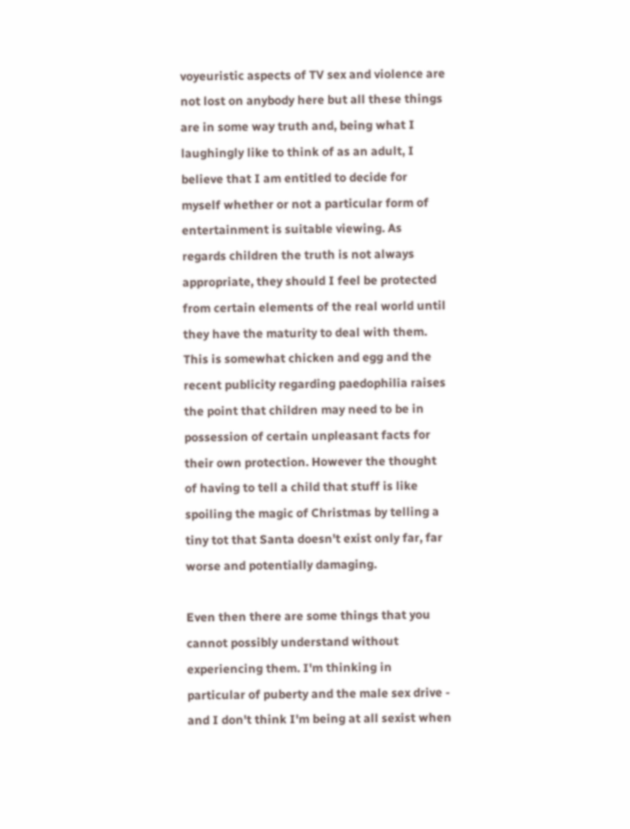voyeuristic aspects of TV sex and violence are not lost on anybody here but all these things are in some way truth and, being what I laughingly like to think of as an adult, I believe that I am entitled to decide for myself whether or not a particular form of entertainment is suitable viewing. As regards children the truth is not always appropriate, they should I feel be protected from certain elements of the real world until they have the maturity to deal with them. This is somewhat chicken and egg and the recent publicity regarding paedophilia raises the point that children may need to be in possession of certain unpleasant facts for their own protection. However the thought of having to tell a child that stuff is like spoiling the magic of Christmas by telling a tiny tot that Santa doesn't exist only far, far worse and potentially damaging.

Even then there are some things that you cannot possibly understand without experiencing them. I'm thinking in particular of puberty and the male sex drive - and I don't think I'm being at all sexist when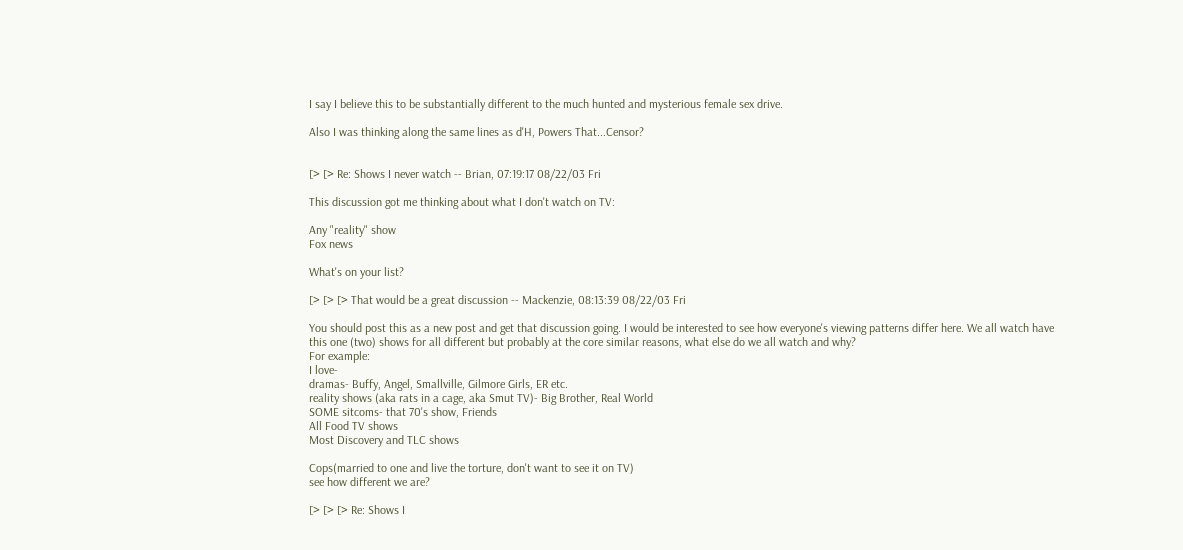I say I believe this to be substantially different to the much hunted and mysterious female sex drive.

Also I was thinking along the same lines as d'H, Powers That...Censor?


[> [> Re: Shows I never watch -- Brian, 07:19:17 08/22/03 Fri

This discussion got me thinking about what I don't watch on TV:

Any "reality" show
Fox news

What's on your list?

[> [> [> That would be a great discussion -- Mackenzie, 08:13:39 08/22/03 Fri

You should post this as a new post and get that discussion going. I would be interested to see how everyone's viewing patterns differ here. We all watch have this one (two) shows for all different but probably at the core similar reasons, what else do we all watch and why?
For example:
I love-
dramas- Buffy, Angel, Smallville, Gilmore Girls, ER etc.
reality shows (aka rats in a cage, aka Smut TV)- Big Brother, Real World
SOME sitcoms- that 70's show, Friends
All Food TV shows
Most Discovery and TLC shows

Cops(married to one and live the torture, don't want to see it on TV)
see how different we are?

[> [> [> Re: Shows I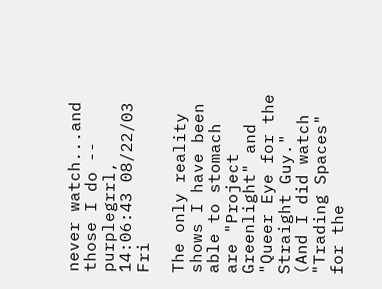never watch...and those I do -- purplegrrl, 14:06:43 08/22/03 Fri

The only reality shows I have been able to stomach are "Project Greenlight" and "Queer Eye for the Straight Guy." (And I did watch "Trading Spaces" for the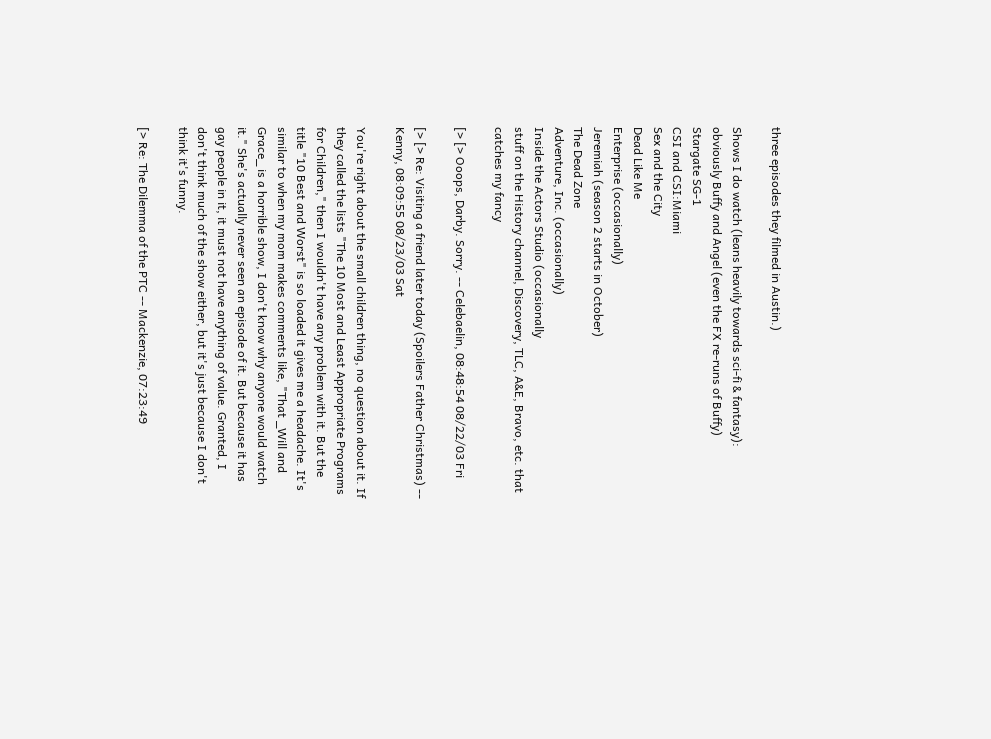three episodes they filmed in Austin.)

Shows I do watch (leans heavily towards sci-fi & fantasy):
obviously Buffy and Angel (even the FX re-runs of Buffy)
Stargate SG-1
CSI and CSI:Miami
Sex and the City
Dead Like Me
Enterprise (occasionally)
Jeremiah (season 2 starts in October)
The Dead Zone
Adventure, Inc. (occasionally)
Inside the Actors Studio (occasionally
stuff on the History channel, Discovery, TLC, A&E, Bravo, etc. that catches my fancy

[> [> Ooops, Darby. Sorry. -- Celebaelin, 08:48:54 08/22/03 Fri

[> [> Re: Visiting a friend later today (Spoilers Father Christmas) -- Kenny, 08:09:55 08/23/03 Sat

You're right about the small children thing, no question about it. If they called the lists "The 10 Most and Least Appropriate Programs for Children," then I wouldn't have any problem with it. But the title "10 Best and Worst" is so loaded it gives me a headache. It's similar to when my mom makes comments like, "That _Will and Grace_ is a horrible show, I don't know why anyone would watch it." She's actually never seen an episode of it. But because it has gay people in it, it must not have anything of value. Granted, I don't think much of the show either, but it's just because I don't think it's funny.

[> Re: The Dilemma of the PTC -- Mackenzie, 07:23:49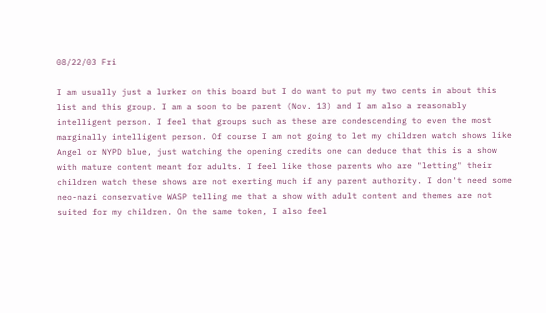08/22/03 Fri

I am usually just a lurker on this board but I do want to put my two cents in about this list and this group. I am a soon to be parent (Nov. 13) and I am also a reasonably intelligent person. I feel that groups such as these are condescending to even the most marginally intelligent person. Of course I am not going to let my children watch shows like Angel or NYPD blue, just watching the opening credits one can deduce that this is a show with mature content meant for adults. I feel like those parents who are "letting" their children watch these shows are not exerting much if any parent authority. I don't need some neo-nazi conservative WASP telling me that a show with adult content and themes are not suited for my children. On the same token, I also feel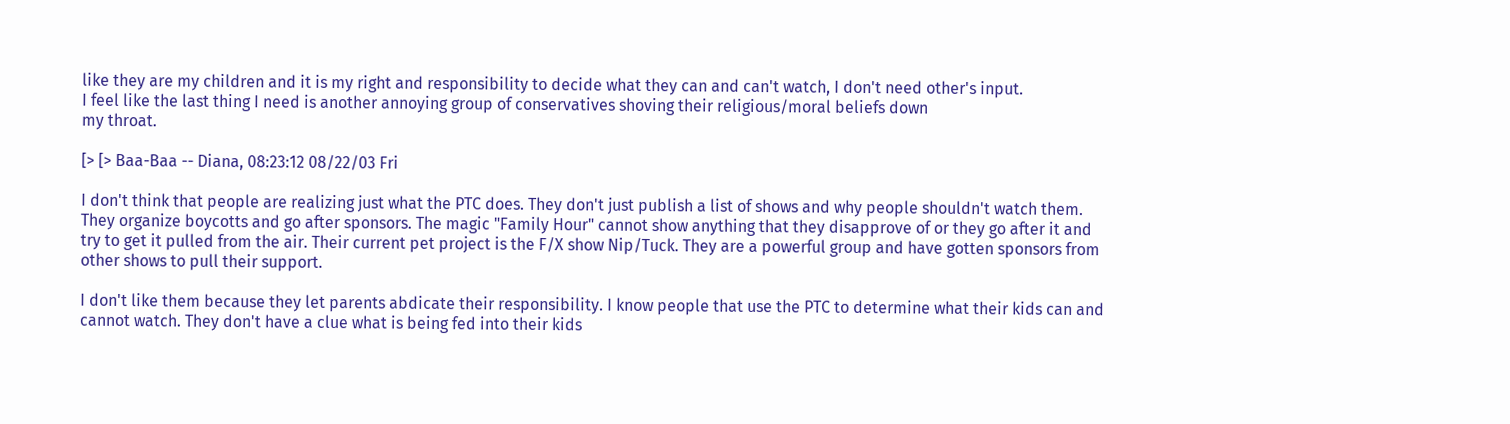like they are my children and it is my right and responsibility to decide what they can and can't watch, I don't need other's input.
I feel like the last thing I need is another annoying group of conservatives shoving their religious/moral beliefs down
my throat.

[> [> Baa-Baa -- Diana, 08:23:12 08/22/03 Fri

I don't think that people are realizing just what the PTC does. They don't just publish a list of shows and why people shouldn't watch them. They organize boycotts and go after sponsors. The magic "Family Hour" cannot show anything that they disapprove of or they go after it and try to get it pulled from the air. Their current pet project is the F/X show Nip/Tuck. They are a powerful group and have gotten sponsors from other shows to pull their support.

I don't like them because they let parents abdicate their responsibility. I know people that use the PTC to determine what their kids can and cannot watch. They don't have a clue what is being fed into their kids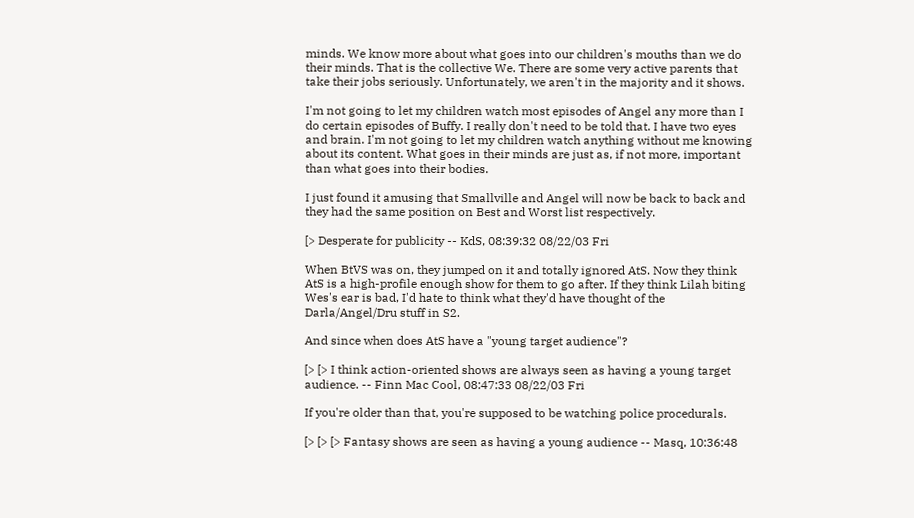minds. We know more about what goes into our children's mouths than we do their minds. That is the collective We. There are some very active parents that take their jobs seriously. Unfortunately, we aren't in the majority and it shows.

I'm not going to let my children watch most episodes of Angel any more than I do certain episodes of Buffy. I really don't need to be told that. I have two eyes and brain. I'm not going to let my children watch anything without me knowing about its content. What goes in their minds are just as, if not more, important than what goes into their bodies.

I just found it amusing that Smallville and Angel will now be back to back and they had the same position on Best and Worst list respectively.

[> Desperate for publicity -- KdS, 08:39:32 08/22/03 Fri

When BtVS was on, they jumped on it and totally ignored AtS. Now they think AtS is a high-profile enough show for them to go after. If they think Lilah biting Wes's ear is bad, I'd hate to think what they'd have thought of the Darla/Angel/Dru stuff in S2.

And since when does AtS have a "young target audience"?

[> [> I think action-oriented shows are always seen as having a young target audience. -- Finn Mac Cool, 08:47:33 08/22/03 Fri

If you're older than that, you're supposed to be watching police procedurals.

[> [> [> Fantasy shows are seen as having a young audience -- Masq, 10:36:48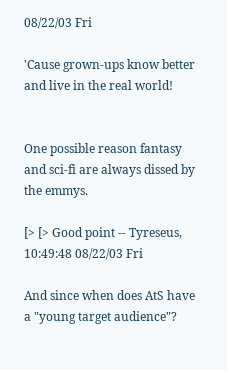08/22/03 Fri

'Cause grown-ups know better and live in the real world!


One possible reason fantasy and sci-fi are always dissed by the emmys.

[> [> Good point -- Tyreseus, 10:49:48 08/22/03 Fri

And since when does AtS have a "young target audience"?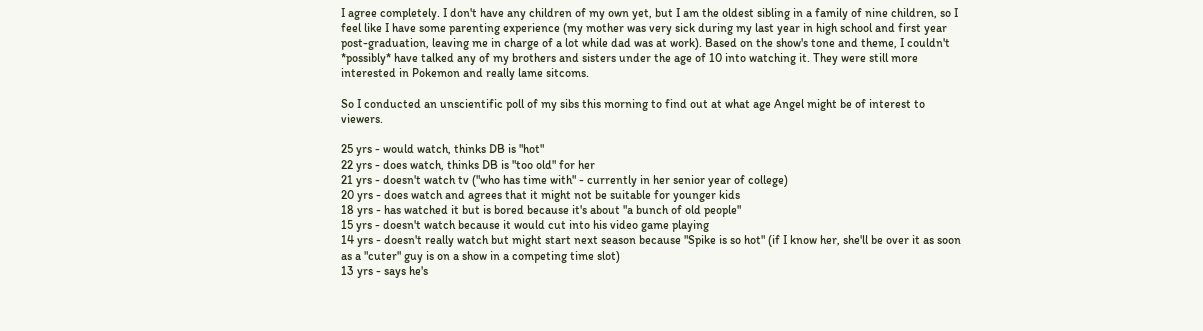I agree completely. I don't have any children of my own yet, but I am the oldest sibling in a family of nine children, so I feel like I have some parenting experience (my mother was very sick during my last year in high school and first year post-graduation, leaving me in charge of a lot while dad was at work). Based on the show's tone and theme, I couldn't *possibly* have talked any of my brothers and sisters under the age of 10 into watching it. They were still more interested in Pokemon and really lame sitcoms.

So I conducted an unscientific poll of my sibs this morning to find out at what age Angel might be of interest to viewers.

25 yrs - would watch, thinks DB is "hot"
22 yrs - does watch, thinks DB is "too old" for her
21 yrs - doesn't watch tv ("who has time with" - currently in her senior year of college)
20 yrs - does watch and agrees that it might not be suitable for younger kids
18 yrs - has watched it but is bored because it's about "a bunch of old people"
15 yrs - doesn't watch because it would cut into his video game playing
14 yrs - doesn't really watch but might start next season because "Spike is so hot" (if I know her, she'll be over it as soon as a "cuter" guy is on a show in a competing time slot)
13 yrs - says he's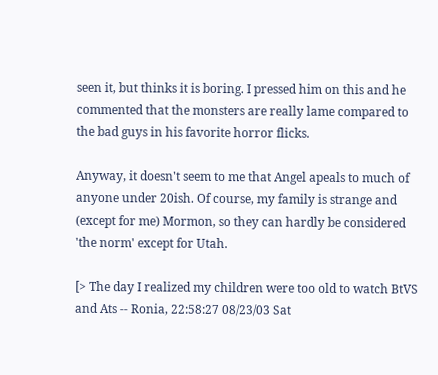seen it, but thinks it is boring. I pressed him on this and he commented that the monsters are really lame compared to the bad guys in his favorite horror flicks.

Anyway, it doesn't seem to me that Angel apeals to much of anyone under 20ish. Of course, my family is strange and (except for me) Mormon, so they can hardly be considered 'the norm' except for Utah.

[> The day I realized my children were too old to watch BtVS and Ats -- Ronia, 22:58:27 08/23/03 Sat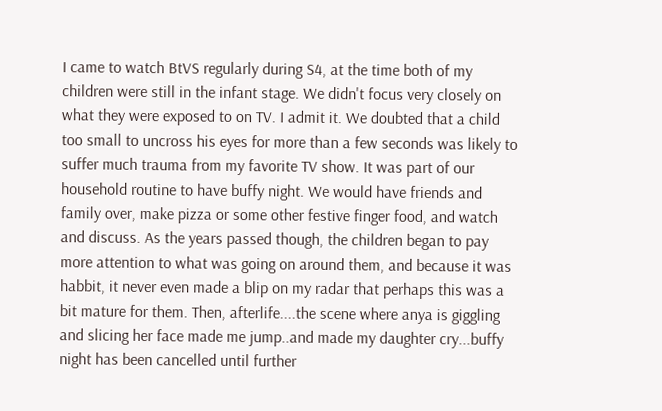I came to watch BtVS regularly during S4, at the time both of my children were still in the infant stage. We didn't focus very closely on what they were exposed to on TV. I admit it. We doubted that a child too small to uncross his eyes for more than a few seconds was likely to suffer much trauma from my favorite TV show. It was part of our household routine to have buffy night. We would have friends and family over, make pizza or some other festive finger food, and watch and discuss. As the years passed though, the children began to pay more attention to what was going on around them, and because it was habbit, it never even made a blip on my radar that perhaps this was a bit mature for them. Then, afterlife....the scene where anya is giggling and slicing her face made me jump..and made my daughter cry...buffy night has been cancelled until further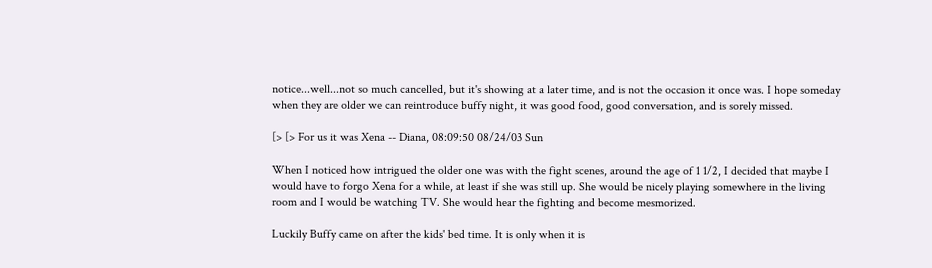notice...well...not so much cancelled, but it's showing at a later time, and is not the occasion it once was. I hope someday when they are older we can reintroduce buffy night, it was good food, good conversation, and is sorely missed.

[> [> For us it was Xena -- Diana, 08:09:50 08/24/03 Sun

When I noticed how intrigued the older one was with the fight scenes, around the age of 1 1/2, I decided that maybe I would have to forgo Xena for a while, at least if she was still up. She would be nicely playing somewhere in the living room and I would be watching TV. She would hear the fighting and become mesmorized.

Luckily Buffy came on after the kids' bed time. It is only when it is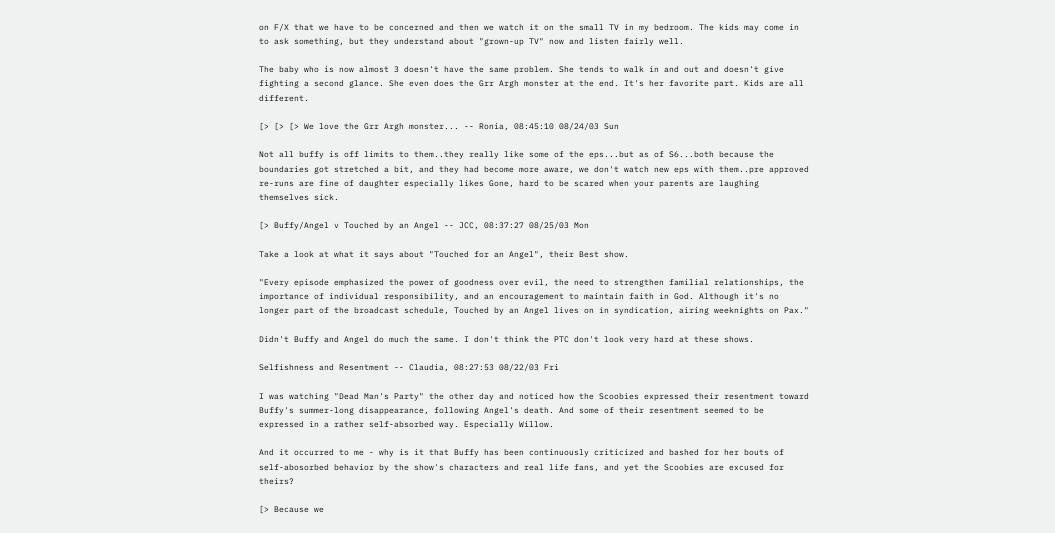on F/X that we have to be concerned and then we watch it on the small TV in my bedroom. The kids may come in to ask something, but they understand about "grown-up TV" now and listen fairly well.

The baby who is now almost 3 doesn't have the same problem. She tends to walk in and out and doesn't give fighting a second glance. She even does the Grr Argh monster at the end. It's her favorite part. Kids are all different.

[> [> [> We love the Grr Argh monster... -- Ronia, 08:45:10 08/24/03 Sun

Not all buffy is off limits to them..they really like some of the eps...but as of S6...both because the boundaries got stretched a bit, and they had become more aware, we don't watch new eps with them..pre approved re-runs are fine of daughter especially likes Gone, hard to be scared when your parents are laughing themselves sick.

[> Buffy/Angel v Touched by an Angel -- JCC, 08:37:27 08/25/03 Mon

Take a look at what it says about "Touched for an Angel", their Best show.

"Every episode emphasized the power of goodness over evil, the need to strengthen familial relationships, the importance of individual responsibility, and an encouragement to maintain faith in God. Although it's no longer part of the broadcast schedule, Touched by an Angel lives on in syndication, airing weeknights on Pax."

Didn't Buffy and Angel do much the same. I don't think the PTC don't look very hard at these shows.

Selfishness and Resentment -- Claudia, 08:27:53 08/22/03 Fri

I was watching "Dead Man's Party" the other day and noticed how the Scoobies expressed their resentment toward Buffy's summer-long disappearance, following Angel's death. And some of their resentment seemed to be expressed in a rather self-absorbed way. Especially Willow.

And it occurred to me - why is it that Buffy has been continuously criticized and bashed for her bouts of self-abosorbed behavior by the show's characters and real life fans, and yet the Scoobies are excused for theirs?

[> Because we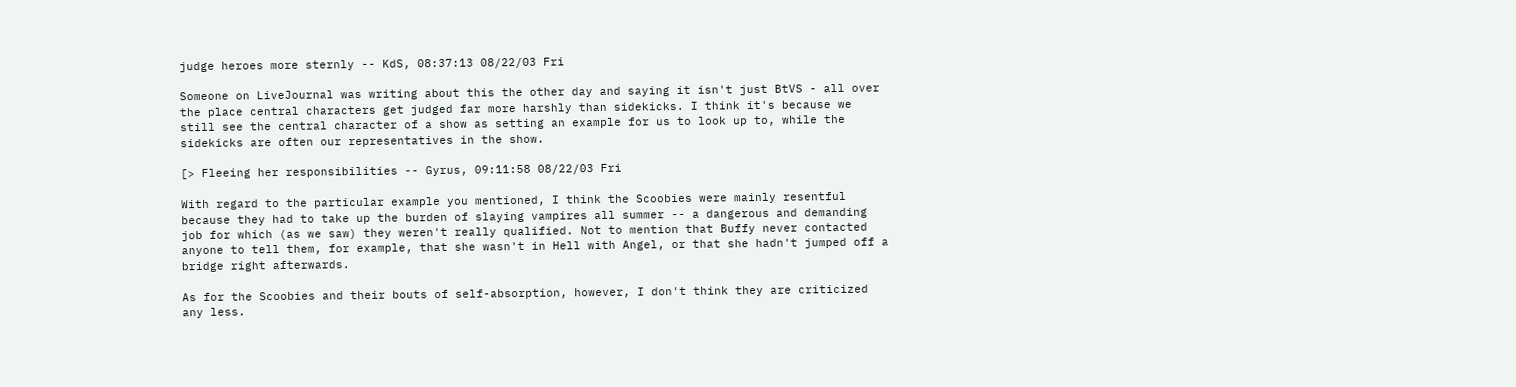judge heroes more sternly -- KdS, 08:37:13 08/22/03 Fri

Someone on LiveJournal was writing about this the other day and saying it isn't just BtVS - all over the place central characters get judged far more harshly than sidekicks. I think it's because we still see the central character of a show as setting an example for us to look up to, while the sidekicks are often our representatives in the show.

[> Fleeing her responsibilities -- Gyrus, 09:11:58 08/22/03 Fri

With regard to the particular example you mentioned, I think the Scoobies were mainly resentful because they had to take up the burden of slaying vampires all summer -- a dangerous and demanding job for which (as we saw) they weren't really qualified. Not to mention that Buffy never contacted anyone to tell them, for example, that she wasn't in Hell with Angel, or that she hadn't jumped off a bridge right afterwards.

As for the Scoobies and their bouts of self-absorption, however, I don't think they are criticized any less.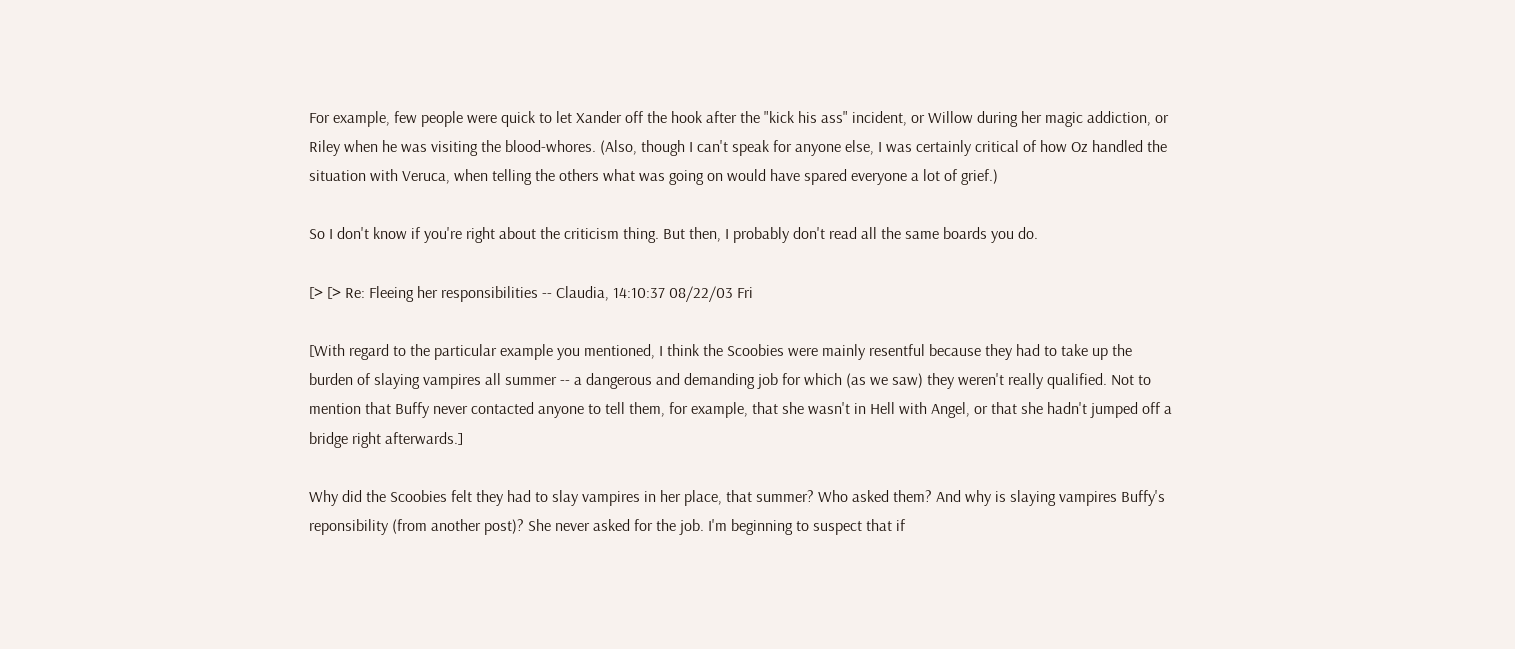For example, few people were quick to let Xander off the hook after the "kick his ass" incident, or Willow during her magic addiction, or Riley when he was visiting the blood-whores. (Also, though I can't speak for anyone else, I was certainly critical of how Oz handled the situation with Veruca, when telling the others what was going on would have spared everyone a lot of grief.)

So I don't know if you're right about the criticism thing. But then, I probably don't read all the same boards you do.

[> [> Re: Fleeing her responsibilities -- Claudia, 14:10:37 08/22/03 Fri

[With regard to the particular example you mentioned, I think the Scoobies were mainly resentful because they had to take up the burden of slaying vampires all summer -- a dangerous and demanding job for which (as we saw) they weren't really qualified. Not to mention that Buffy never contacted anyone to tell them, for example, that she wasn't in Hell with Angel, or that she hadn't jumped off a bridge right afterwards.]

Why did the Scoobies felt they had to slay vampires in her place, that summer? Who asked them? And why is slaying vampires Buffy's reponsibility (from another post)? She never asked for the job. I'm beginning to suspect that if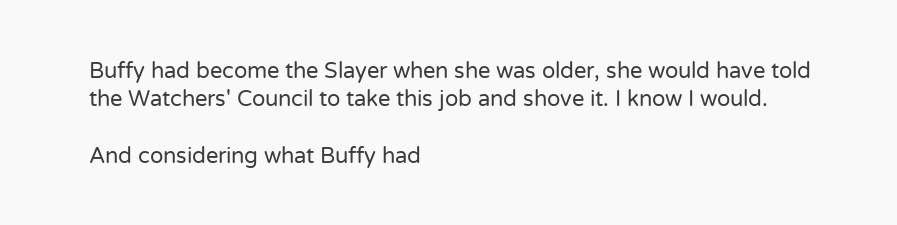Buffy had become the Slayer when she was older, she would have told the Watchers' Council to take this job and shove it. I know I would.

And considering what Buffy had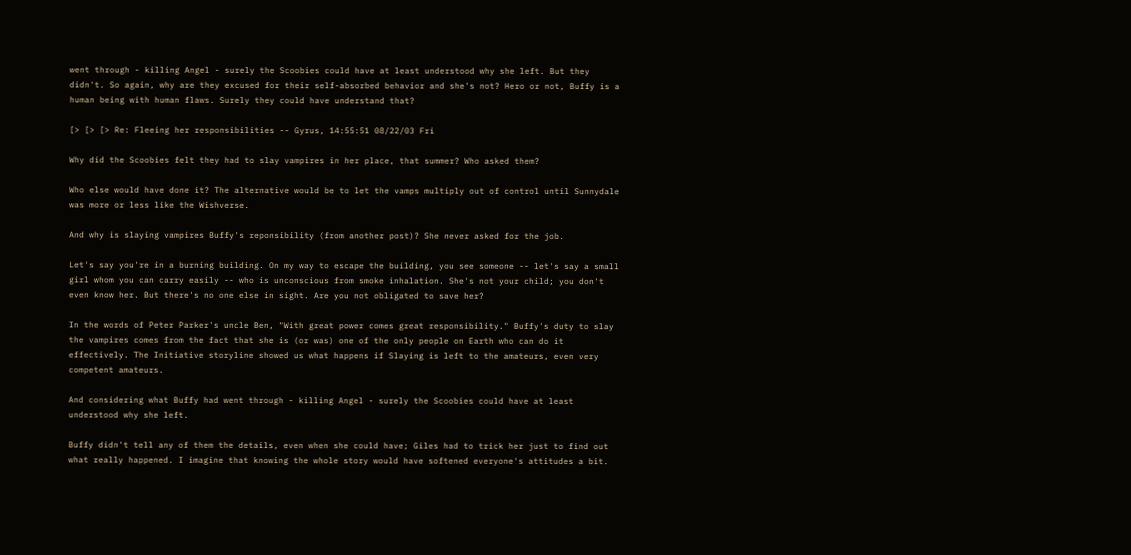went through - killing Angel - surely the Scoobies could have at least understood why she left. But they didn't. So again, why are they excused for their self-absorbed behavior and she's not? Hero or not, Buffy is a human being with human flaws. Surely they could have understand that?

[> [> [> Re: Fleeing her responsibilities -- Gyrus, 14:55:51 08/22/03 Fri

Why did the Scoobies felt they had to slay vampires in her place, that summer? Who asked them?

Who else would have done it? The alternative would be to let the vamps multiply out of control until Sunnydale was more or less like the Wishverse.

And why is slaying vampires Buffy's reponsibility (from another post)? She never asked for the job.

Let's say you're in a burning building. On my way to escape the building, you see someone -- let's say a small girl whom you can carry easily -- who is unconscious from smoke inhalation. She's not your child; you don't even know her. But there's no one else in sight. Are you not obligated to save her?

In the words of Peter Parker's uncle Ben, "With great power comes great responsibility." Buffy's duty to slay the vampires comes from the fact that she is (or was) one of the only people on Earth who can do it effectively. The Initiative storyline showed us what happens if Slaying is left to the amateurs, even very competent amateurs.

And considering what Buffy had went through - killing Angel - surely the Scoobies could have at least understood why she left.

Buffy didn't tell any of them the details, even when she could have; Giles had to trick her just to find out what really happened. I imagine that knowing the whole story would have softened everyone's attitudes a bit.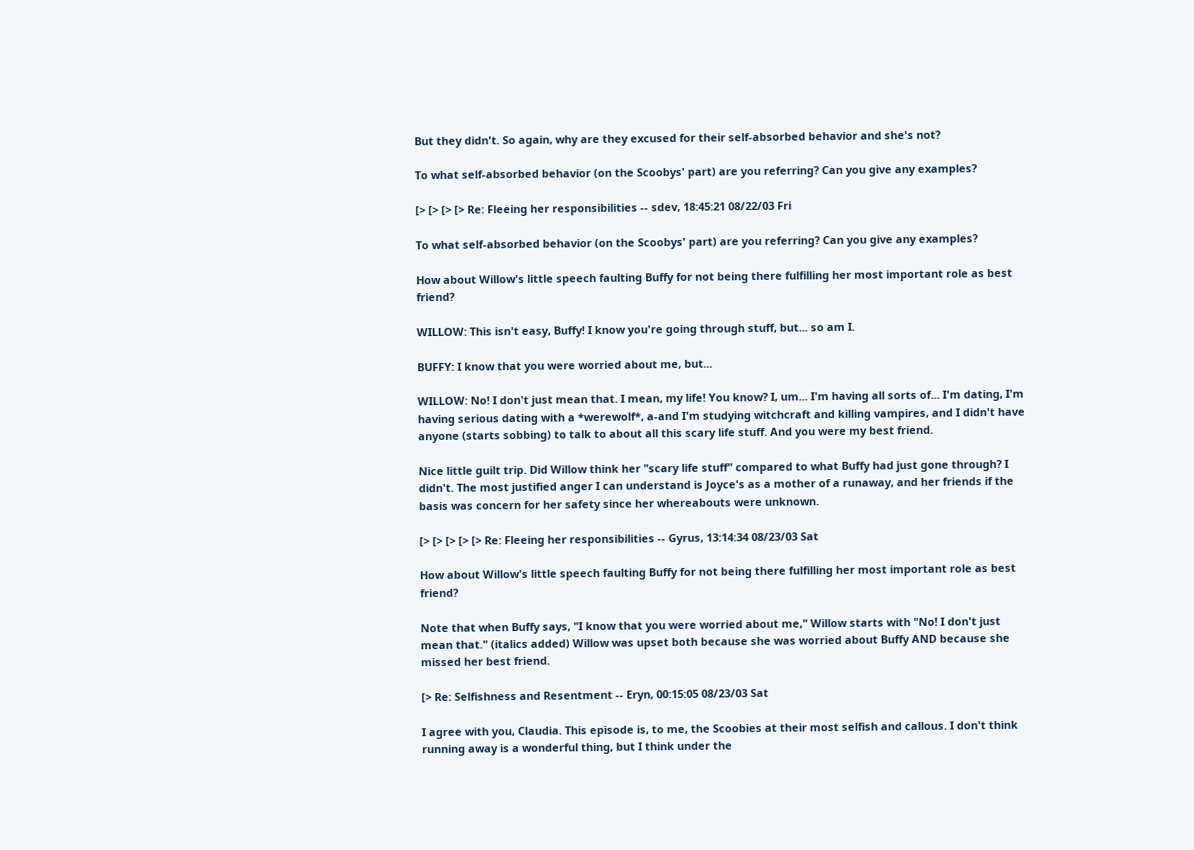But they didn't. So again, why are they excused for their self-absorbed behavior and she's not?

To what self-absorbed behavior (on the Scoobys' part) are you referring? Can you give any examples?

[> [> [> [> Re: Fleeing her responsibilities -- sdev, 18:45:21 08/22/03 Fri

To what self-absorbed behavior (on the Scoobys' part) are you referring? Can you give any examples?

How about Willow's little speech faulting Buffy for not being there fulfilling her most important role as best friend?

WILLOW: This isn't easy, Buffy! I know you're going through stuff, but... so am I.

BUFFY: I know that you were worried about me, but...

WILLOW: No! I don't just mean that. I mean, my life! You know? I, um... I'm having all sorts of... I'm dating, I'm having serious dating with a *werewolf*, a-and I'm studying witchcraft and killing vampires, and I didn't have anyone (starts sobbing) to talk to about all this scary life stuff. And you were my best friend.

Nice little guilt trip. Did Willow think her "scary life stuff" compared to what Buffy had just gone through? I didn't. The most justified anger I can understand is Joyce's as a mother of a runaway, and her friends if the basis was concern for her safety since her whereabouts were unknown.

[> [> [> [> [> Re: Fleeing her responsibilities -- Gyrus, 13:14:34 08/23/03 Sat

How about Willow's little speech faulting Buffy for not being there fulfilling her most important role as best friend?

Note that when Buffy says, "I know that you were worried about me," Willow starts with "No! I don't just mean that." (italics added) Willow was upset both because she was worried about Buffy AND because she missed her best friend.

[> Re: Selfishness and Resentment -- Eryn, 00:15:05 08/23/03 Sat

I agree with you, Claudia. This episode is, to me, the Scoobies at their most selfish and callous. I don't think running away is a wonderful thing, but I think under the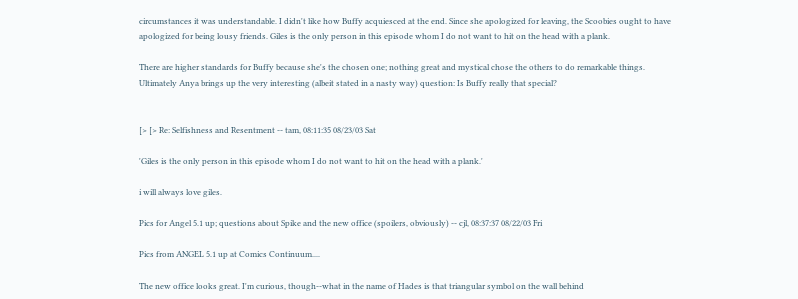circumstances it was understandable. I didn't like how Buffy acquiesced at the end. Since she apologized for leaving, the Scoobies ought to have apologized for being lousy friends. Giles is the only person in this episode whom I do not want to hit on the head with a plank.

There are higher standards for Buffy because she's the chosen one; nothing great and mystical chose the others to do remarkable things. Ultimately Anya brings up the very interesting (albeit stated in a nasty way) question: Is Buffy really that special?


[> [> Re: Selfishness and Resentment -- tam, 08:11:35 08/23/03 Sat

'Giles is the only person in this episode whom I do not want to hit on the head with a plank.'

i will always love giles.

Pics for Angel 5.1 up; questions about Spike and the new office (spoilers, obviously) -- cjl, 08:37:37 08/22/03 Fri

Pics from ANGEL 5.1 up at Comics Continuum....

The new office looks great. I'm curious, though--what in the name of Hades is that triangular symbol on the wall behind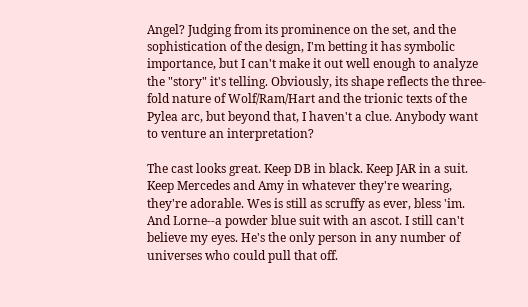Angel? Judging from its prominence on the set, and the sophistication of the design, I'm betting it has symbolic importance, but I can't make it out well enough to analyze the "story" it's telling. Obviously, its shape reflects the three-fold nature of Wolf/Ram/Hart and the trionic texts of the Pylea arc, but beyond that, I haven't a clue. Anybody want to venture an interpretation?

The cast looks great. Keep DB in black. Keep JAR in a suit. Keep Mercedes and Amy in whatever they're wearing, they're adorable. Wes is still as scruffy as ever, bless 'im. And Lorne--a powder blue suit with an ascot. I still can't believe my eyes. He's the only person in any number of universes who could pull that off.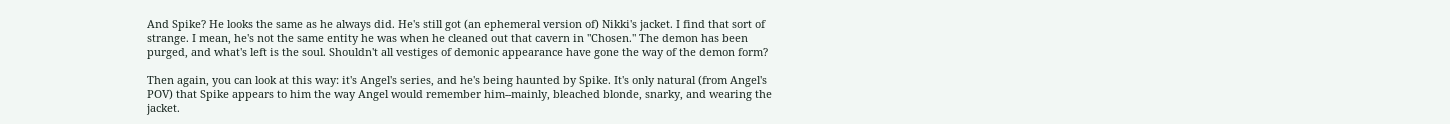And Spike? He looks the same as he always did. He's still got (an ephemeral version of) Nikki's jacket. I find that sort of strange. I mean, he's not the same entity he was when he cleaned out that cavern in "Chosen." The demon has been purged, and what's left is the soul. Shouldn't all vestiges of demonic appearance have gone the way of the demon form?

Then again, you can look at this way: it's Angel's series, and he's being haunted by Spike. It's only natural (from Angel's POV) that Spike appears to him the way Angel would remember him--mainly, bleached blonde, snarky, and wearing the jacket.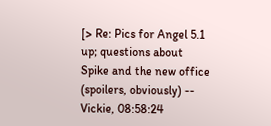[> Re: Pics for Angel 5.1 up; questions about Spike and the new office (spoilers, obviously) -- Vickie, 08:58:24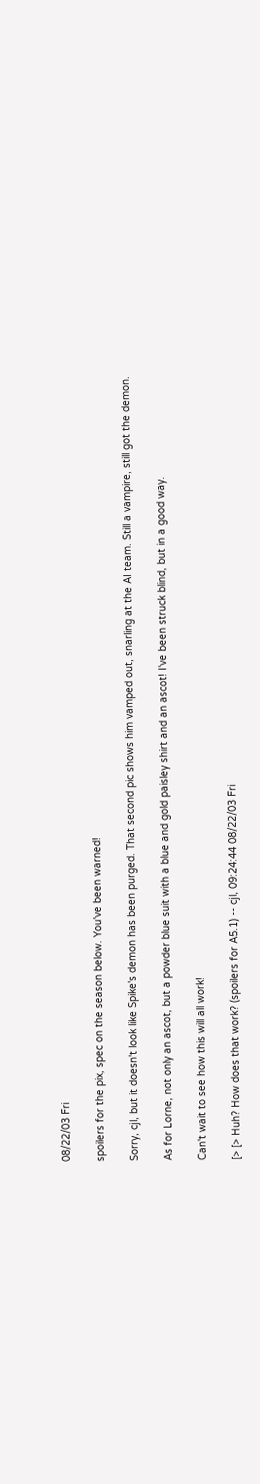08/22/03 Fri

spoilers for the pix, spec on the season below. You've been warned!

Sorry, cjl, but it doesn't look like Spike's demon has been purged. That second pic shows him vamped out, snarling at the AI team. Still a vampire, still got the demon.

As for Lorne, not only an ascot, but a powder blue suit with a blue and gold paisley shirt and an ascot! I've been struck blind, but in a good way.

Can't wait to see how this will all work!

[> [> Huh? How does that work? (spoilers for A5.1) -- cjl, 09:24:44 08/22/03 Fri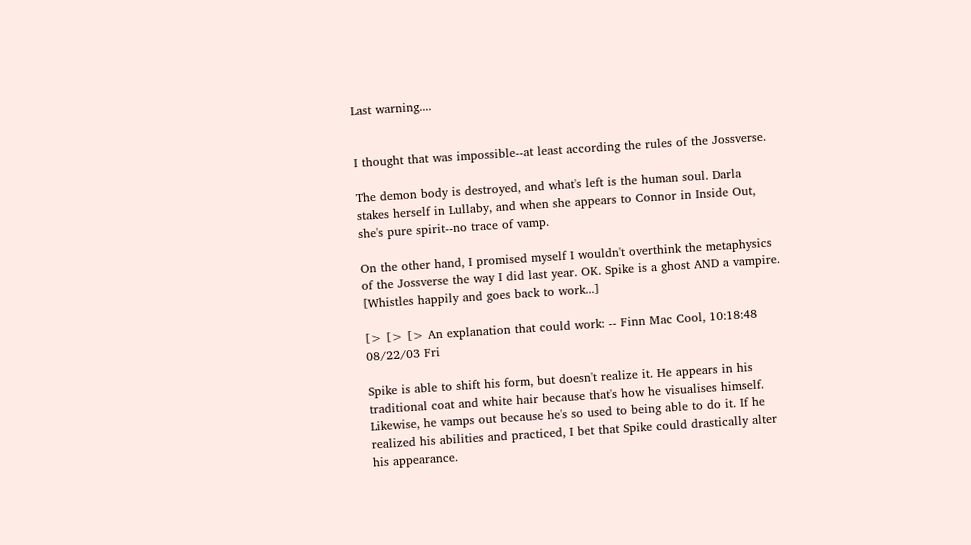Last warning....


I thought that was impossible--at least according the rules of the Jossverse.

The demon body is destroyed, and what's left is the human soul. Darla stakes herself in Lullaby, and when she appears to Connor in Inside Out, she's pure spirit--no trace of vamp.

On the other hand, I promised myself I wouldn't overthink the metaphysics of the Jossverse the way I did last year. OK. Spike is a ghost AND a vampire. [Whistles happily and goes back to work...]

[> [> [> An explanation that could work: -- Finn Mac Cool, 10:18:48 08/22/03 Fri

Spike is able to shift his form, but doesn't realize it. He appears in his traditional coat and white hair because that's how he visualises himself. Likewise, he vamps out because he's so used to being able to do it. If he realized his abilities and practiced, I bet that Spike could drastically alter his appearance.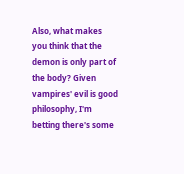Also, what makes you think that the demon is only part of the body? Given vampires' evil is good philosophy, I'm betting there's some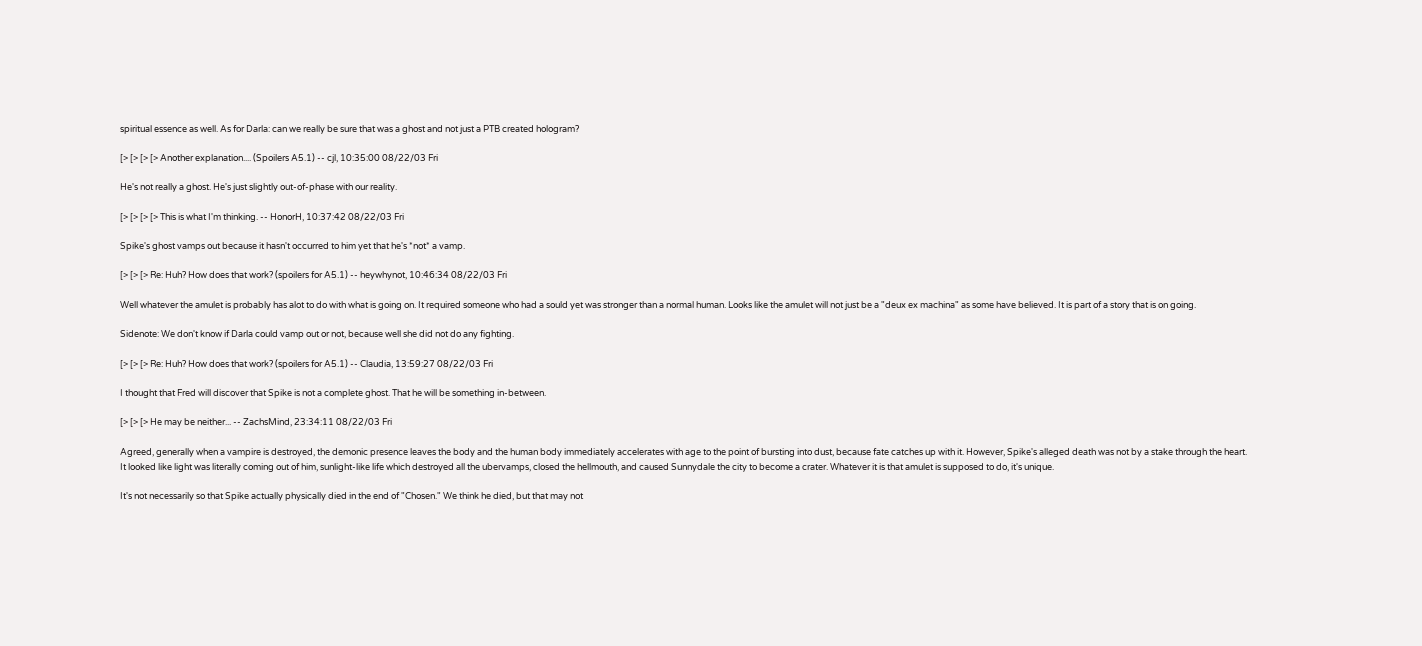spiritual essence as well. As for Darla: can we really be sure that was a ghost and not just a PTB created hologram?

[> [> [> [> Another explanation.... (Spoilers A5.1) -- cjl, 10:35:00 08/22/03 Fri

He's not really a ghost. He's just slightly out-of-phase with our reality.

[> [> [> [> This is what I'm thinking. -- HonorH, 10:37:42 08/22/03 Fri

Spike's ghost vamps out because it hasn't occurred to him yet that he's *not* a vamp.

[> [> [> Re: Huh? How does that work? (spoilers for A5.1) -- heywhynot, 10:46:34 08/22/03 Fri

Well whatever the amulet is probably has alot to do with what is going on. It required someone who had a sould yet was stronger than a normal human. Looks like the amulet will not just be a "deux ex machina" as some have believed. It is part of a story that is on going.

Sidenote: We don't know if Darla could vamp out or not, because well she did not do any fighting.

[> [> [> Re: Huh? How does that work? (spoilers for A5.1) -- Claudia, 13:59:27 08/22/03 Fri

I thought that Fred will discover that Spike is not a complete ghost. That he will be something in-between.

[> [> [> He may be neither... -- ZachsMind, 23:34:11 08/22/03 Fri

Agreed, generally when a vampire is destroyed, the demonic presence leaves the body and the human body immediately accelerates with age to the point of bursting into dust, because fate catches up with it. However, Spike's alleged death was not by a stake through the heart. It looked like light was literally coming out of him, sunlight-like life which destroyed all the ubervamps, closed the hellmouth, and caused Sunnydale the city to become a crater. Whatever it is that amulet is supposed to do, it's unique.

It's not necessarily so that Spike actually physically died in the end of "Chosen." We think he died, but that may not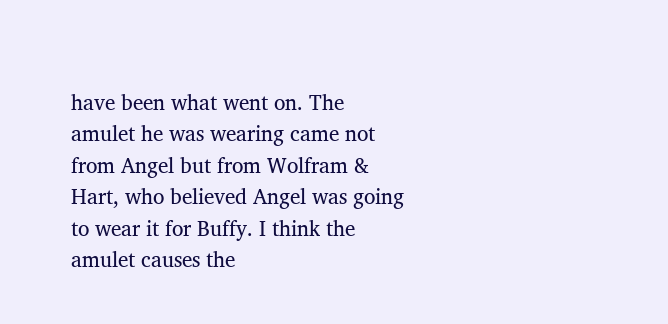have been what went on. The amulet he was wearing came not from Angel but from Wolfram & Hart, who believed Angel was going to wear it for Buffy. I think the amulet causes the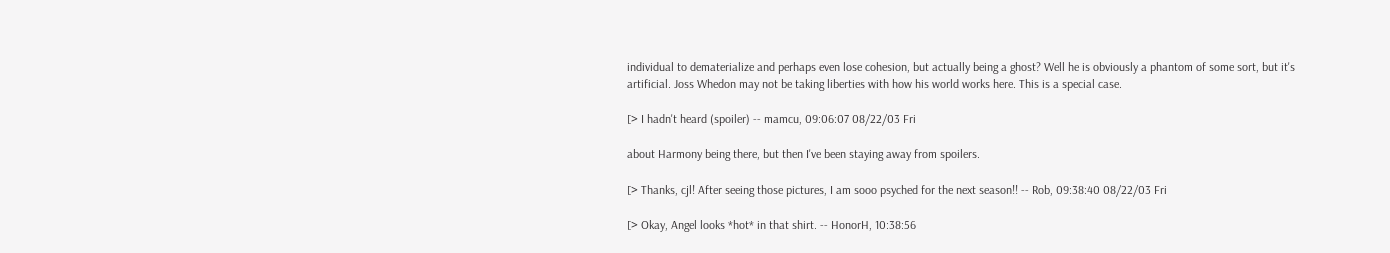individual to dematerialize and perhaps even lose cohesion, but actually being a ghost? Well he is obviously a phantom of some sort, but it's artificial. Joss Whedon may not be taking liberties with how his world works here. This is a special case.

[> I hadn't heard (spoiler) -- mamcu, 09:06:07 08/22/03 Fri

about Harmony being there, but then I've been staying away from spoilers.

[> Thanks, cjl! After seeing those pictures, I am sooo psyched for the next season!! -- Rob, 09:38:40 08/22/03 Fri

[> Okay, Angel looks *hot* in that shirt. -- HonorH, 10:38:56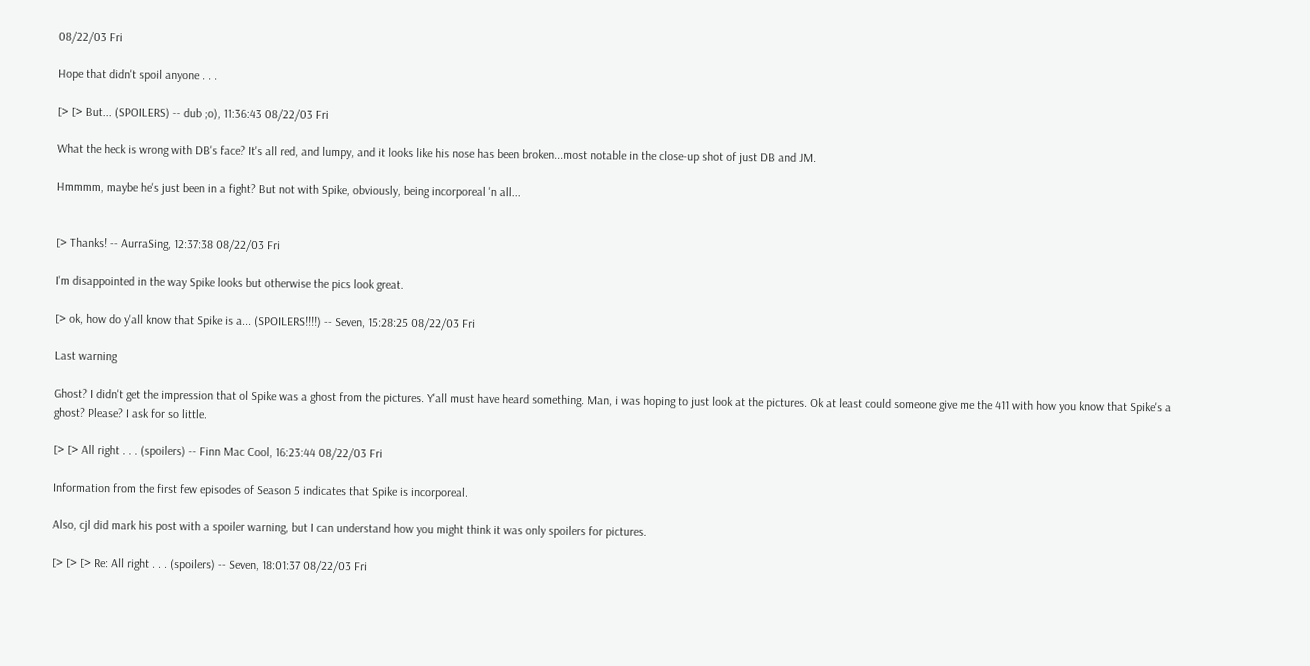08/22/03 Fri

Hope that didn't spoil anyone . . .

[> [> But... (SPOILERS) -- dub ;o), 11:36:43 08/22/03 Fri

What the heck is wrong with DB's face? It's all red, and lumpy, and it looks like his nose has been broken...most notable in the close-up shot of just DB and JM.

Hmmmm, maybe he's just been in a fight? But not with Spike, obviously, being incorporeal 'n all...


[> Thanks! -- AurraSing, 12:37:38 08/22/03 Fri

I'm disappointed in the way Spike looks but otherwise the pics look great.

[> ok, how do y'all know that Spike is a... (SPOILERS!!!!) -- Seven, 15:28:25 08/22/03 Fri

Last warning

Ghost? I didn't get the impression that ol Spike was a ghost from the pictures. Y'all must have heard something. Man, i was hoping to just look at the pictures. Ok at least could someone give me the 411 with how you know that Spike's a ghost? Please? I ask for so little.

[> [> All right . . . (spoilers) -- Finn Mac Cool, 16:23:44 08/22/03 Fri

Information from the first few episodes of Season 5 indicates that Spike is incorporeal.

Also, cjl did mark his post with a spoiler warning, but I can understand how you might think it was only spoilers for pictures.

[> [> [> Re: All right . . . (spoilers) -- Seven, 18:01:37 08/22/03 Fri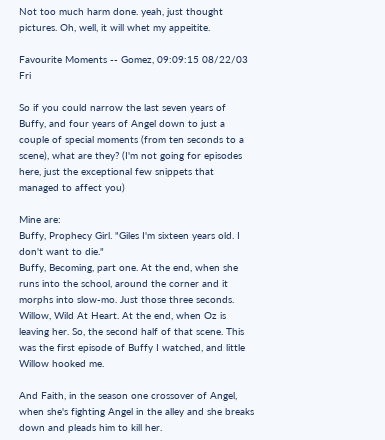Not too much harm done. yeah, just thought pictures. Oh, well, it will whet my appeitite.

Favourite Moments -- Gomez, 09:09:15 08/22/03 Fri

So if you could narrow the last seven years of Buffy, and four years of Angel down to just a couple of special moments (from ten seconds to a scene), what are they? (I'm not going for episodes here, just the exceptional few snippets that managed to affect you)

Mine are:
Buffy, Prophecy Girl. "Giles I'm sixteen years old. I don't want to die."
Buffy, Becoming, part one. At the end, when she runs into the school, around the corner and it morphs into slow-mo. Just those three seconds.
Willow, Wild At Heart. At the end, when Oz is leaving her. So, the second half of that scene. This was the first episode of Buffy I watched, and little Willow hooked me.

And Faith, in the season one crossover of Angel, when she's fighting Angel in the alley and she breaks down and pleads him to kill her.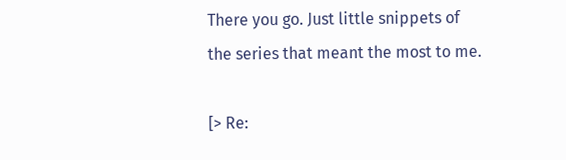There you go. Just little snippets of the series that meant the most to me.

[> Re: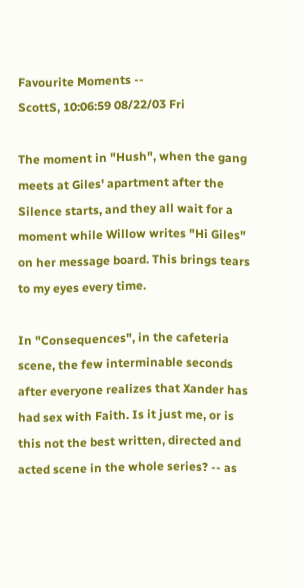Favourite Moments --
ScottS, 10:06:59 08/22/03 Fri

The moment in "Hush", when the gang meets at Giles' apartment after the Silence starts, and they all wait for a moment while Willow writes "Hi Giles" on her message board. This brings tears to my eyes every time.

In "Consequences", in the cafeteria scene, the few interminable seconds after everyone realizes that Xander has had sex with Faith. Is it just me, or is this not the best written, directed and acted scene in the whole series? -- as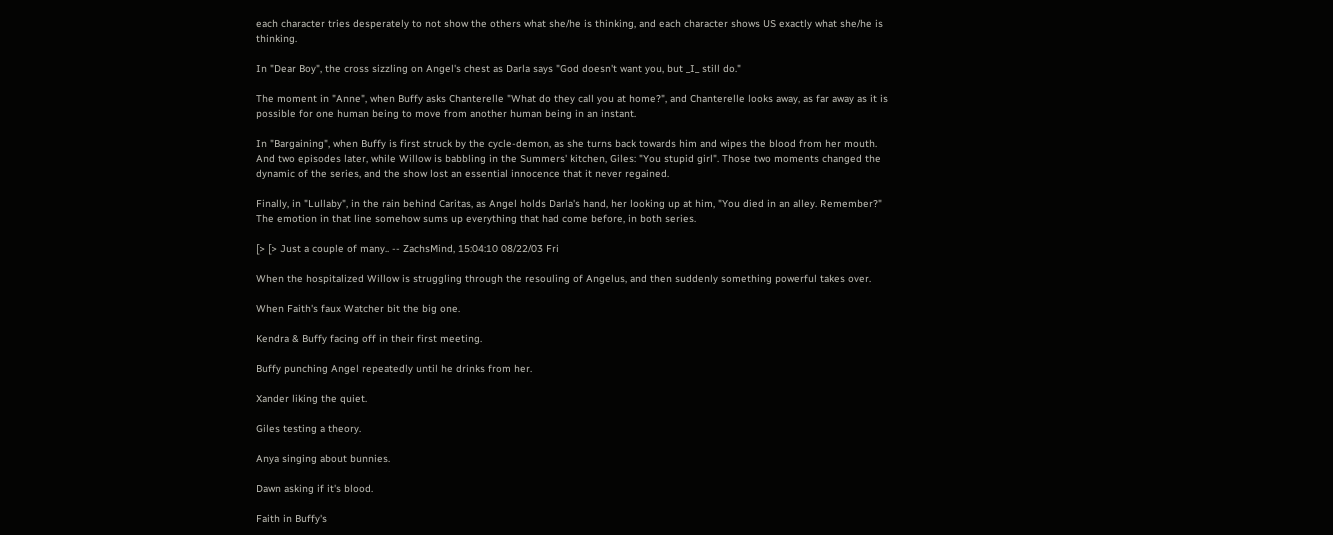each character tries desperately to not show the others what she/he is thinking, and each character shows US exactly what she/he is thinking.

In "Dear Boy", the cross sizzling on Angel's chest as Darla says "God doesn't want you, but _I_ still do."

The moment in "Anne", when Buffy asks Chanterelle "What do they call you at home?", and Chanterelle looks away, as far away as it is possible for one human being to move from another human being in an instant.

In "Bargaining", when Buffy is first struck by the cycle-demon, as she turns back towards him and wipes the blood from her mouth. And two episodes later, while Willow is babbling in the Summers' kitchen, Giles: "You stupid girl". Those two moments changed the dynamic of the series, and the show lost an essential innocence that it never regained.

Finally, in "Lullaby", in the rain behind Caritas, as Angel holds Darla's hand, her looking up at him, "You died in an alley. Remember?" The emotion in that line somehow sums up everything that had come before, in both series.

[> [> Just a couple of many.. -- ZachsMind, 15:04:10 08/22/03 Fri

When the hospitalized Willow is struggling through the resouling of Angelus, and then suddenly something powerful takes over.

When Faith's faux Watcher bit the big one.

Kendra & Buffy facing off in their first meeting.

Buffy punching Angel repeatedly until he drinks from her.

Xander liking the quiet.

Giles testing a theory.

Anya singing about bunnies.

Dawn asking if it's blood.

Faith in Buffy's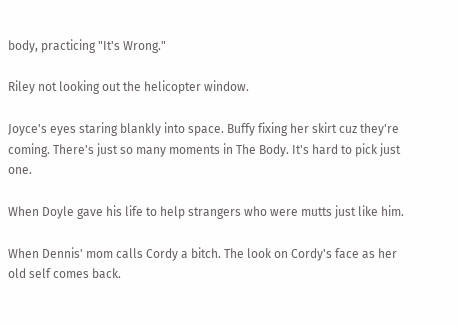body, practicing "It's Wrong."

Riley not looking out the helicopter window.

Joyce's eyes staring blankly into space. Buffy fixing her skirt cuz they're coming. There's just so many moments in The Body. It's hard to pick just one.

When Doyle gave his life to help strangers who were mutts just like him.

When Dennis' mom calls Cordy a bitch. The look on Cordy's face as her old self comes back.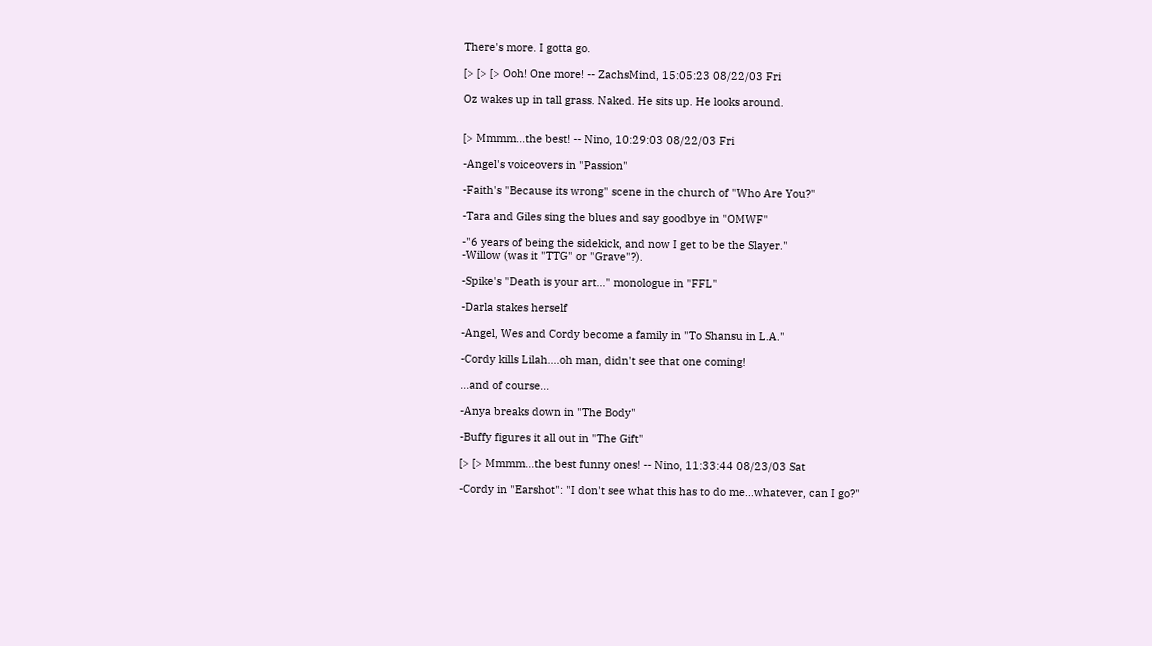There's more. I gotta go.

[> [> [> Ooh! One more! -- ZachsMind, 15:05:23 08/22/03 Fri

Oz wakes up in tall grass. Naked. He sits up. He looks around.


[> Mmmm...the best! -- Nino, 10:29:03 08/22/03 Fri

-Angel's voiceovers in "Passion"

-Faith's "Because its wrong" scene in the church of "Who Are You?"

-Tara and Giles sing the blues and say goodbye in "OMWF"

-"6 years of being the sidekick, and now I get to be the Slayer."
-Willow (was it "TTG" or "Grave"?).

-Spike's "Death is your art..." monologue in "FFL"

-Darla stakes herself

-Angel, Wes and Cordy become a family in "To Shansu in L.A."

-Cordy kills Lilah....oh man, didn't see that one coming!

...and of course...

-Anya breaks down in "The Body"

-Buffy figures it all out in "The Gift"

[> [> Mmmm...the best funny ones! -- Nino, 11:33:44 08/23/03 Sat

-Cordy in "Earshot": "I don't see what this has to do me...whatever, can I go?"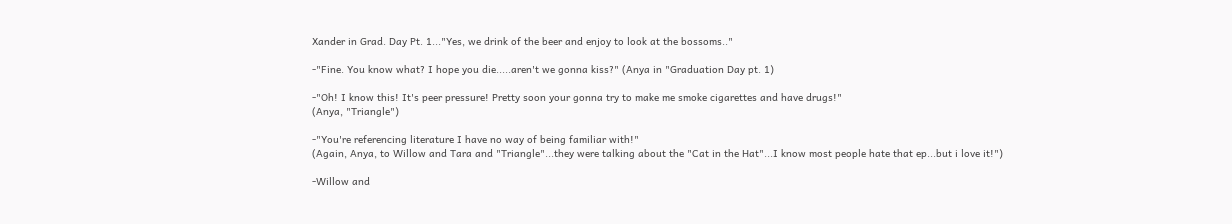Xander in Grad. Day Pt. 1..."Yes, we drink of the beer and enjoy to look at the bossoms.."

-"Fine. You know what? I hope you die.....aren't we gonna kiss?" (Anya in "Graduation Day pt. 1)

-"Oh! I know this! It's peer pressure! Pretty soon your gonna try to make me smoke cigarettes and have drugs!"
(Anya, "Triangle")

-"You're referencing literature I have no way of being familiar with!"
(Again, Anya, to Willow and Tara and "Triangle"...they were talking about the "Cat in the Hat"...I know most people hate that ep...but i love it!")

-Willow and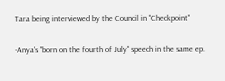Tara being interviewed by the Council in "Checkpoint"

-Anya's "born on the fourth of July" speech in the same ep.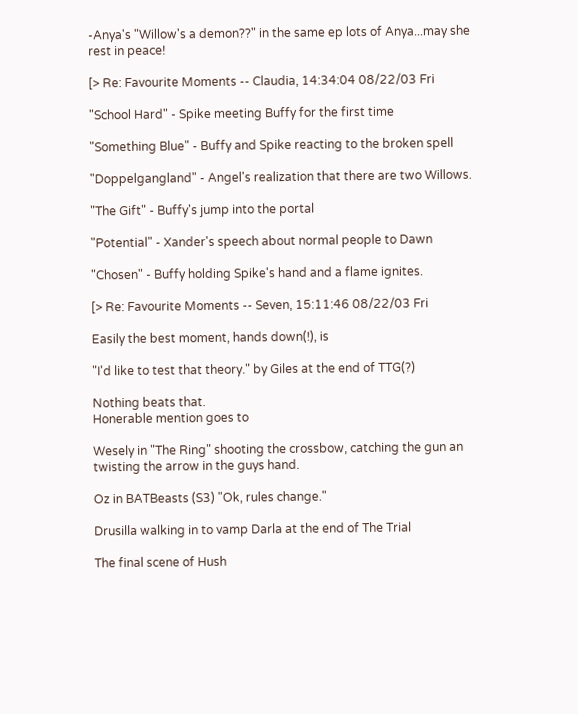-Anya's "Willow's a demon??" in the same ep lots of Anya...may she rest in peace!

[> Re: Favourite Moments -- Claudia, 14:34:04 08/22/03 Fri

"School Hard" - Spike meeting Buffy for the first time

"Something Blue" - Buffy and Spike reacting to the broken spell

"Doppelgangland" - Angel's realization that there are two Willows.

"The Gift" - Buffy's jump into the portal

"Potential" - Xander's speech about normal people to Dawn

"Chosen" - Buffy holding Spike's hand and a flame ignites.

[> Re: Favourite Moments -- Seven, 15:11:46 08/22/03 Fri

Easily the best moment, hands down(!), is

"I'd like to test that theory." by Giles at the end of TTG(?)

Nothing beats that.
Honerable mention goes to

Wesely in "The Ring" shooting the crossbow, catching the gun an twisting the arrow in the guys hand.

Oz in BATBeasts (S3) "Ok, rules change."

Drusilla walking in to vamp Darla at the end of The Trial

The final scene of Hush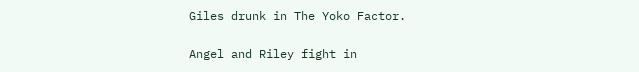Giles drunk in The Yoko Factor.

Angel and Riley fight in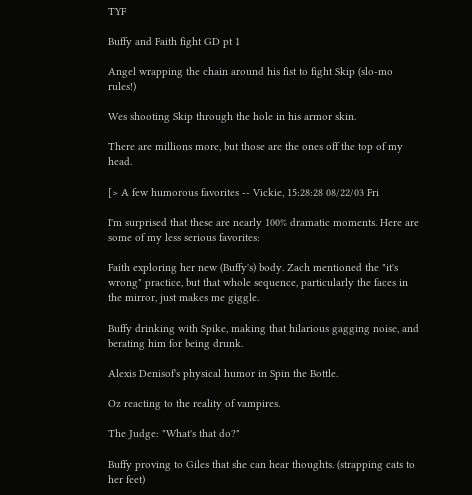TYF

Buffy and Faith fight GD pt 1

Angel wrapping the chain around his fist to fight Skip (slo-mo rules!)

Wes shooting Skip through the hole in his armor skin.

There are millions more, but those are the ones off the top of my head.

[> A few humorous favorites -- Vickie, 15:28:28 08/22/03 Fri

I'm surprised that these are nearly 100% dramatic moments. Here are some of my less serious favorites:

Faith exploring her new (Buffy's) body. Zach mentioned the "it's wrong" practice, but that whole sequence, particularly the faces in the mirror, just makes me giggle.

Buffy drinking with Spike, making that hilarious gagging noise, and berating him for being drunk.

Alexis Denisof's physical humor in Spin the Bottle.

Oz reacting to the reality of vampires.

The Judge: "What's that do?"

Buffy proving to Giles that she can hear thoughts. (strapping cats to her feet)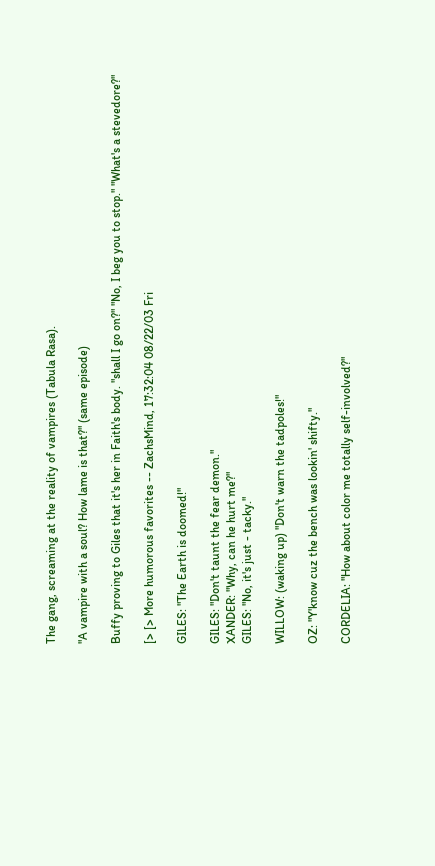The gang, screaming at the reality of vampires (Tabula Rasa).

"A vampire with a soul? How lame is that?" (same episode)

Buffy proving to Giles that it's her in Faith's body. "shall I go on?" "No, I beg you to stop." "What's a stevedore?"

[> [> More humorous favorites -- ZachsMind, 17:32:04 08/22/03 Fri

GILES: "The Earth is doomed!"

GILES: "Don't taunt the fear demon."
XANDER: "Why, can he hurt me?"
GILES: "No, it's just - tacky."

WILLOW: (waking up) "Don't warn the tadpoles!"

OZ: "Y'know cuz the bench was lookin' shifty."

CORDELIA: "How about color me totally self-involved?"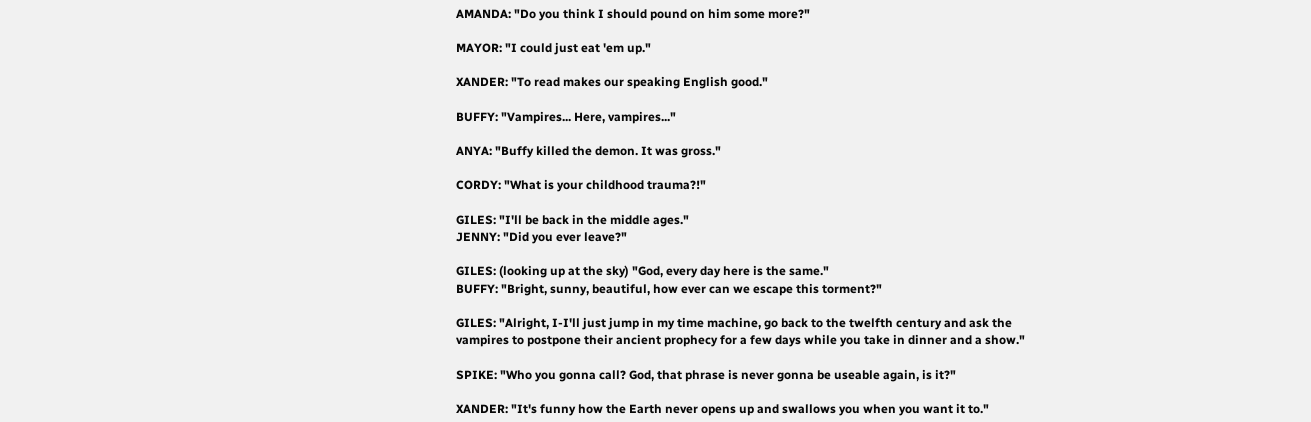AMANDA: "Do you think I should pound on him some more?"

MAYOR: "I could just eat 'em up."

XANDER: "To read makes our speaking English good."

BUFFY: "Vampires... Here, vampires..."

ANYA: "Buffy killed the demon. It was gross."

CORDY: "What is your childhood trauma?!"

GILES: "I'll be back in the middle ages."
JENNY: "Did you ever leave?"

GILES: (looking up at the sky) "God, every day here is the same."
BUFFY: "Bright, sunny, beautiful, how ever can we escape this torment?"

GILES: "Alright, I-I'll just jump in my time machine, go back to the twelfth century and ask the vampires to postpone their ancient prophecy for a few days while you take in dinner and a show."

SPIKE: "Who you gonna call? God, that phrase is never gonna be useable again, is it?"

XANDER: "It's funny how the Earth never opens up and swallows you when you want it to."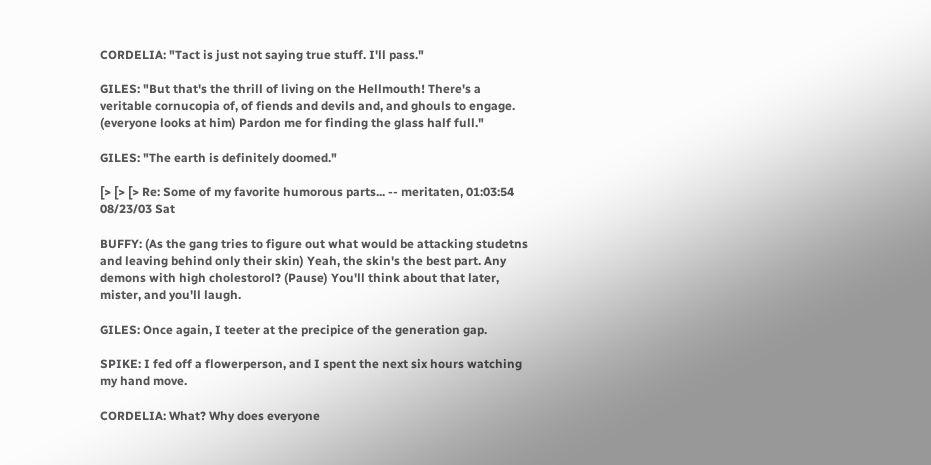CORDELIA: "Tact is just not saying true stuff. I'll pass."

GILES: "But that's the thrill of living on the Hellmouth! There's a veritable cornucopia of, of fiends and devils and, and ghouls to engage. (everyone looks at him) Pardon me for finding the glass half full."

GILES: "The earth is definitely doomed."

[> [> [> Re: Some of my favorite humorous parts... -- meritaten, 01:03:54 08/23/03 Sat

BUFFY: (As the gang tries to figure out what would be attacking studetns and leaving behind only their skin) Yeah, the skin's the best part. Any demons with high cholestorol? (Pause) You'll think about that later, mister, and you'll laugh.

GILES: Once again, I teeter at the precipice of the generation gap.

SPIKE: I fed off a flowerperson, and I spent the next six hours watching my hand move.

CORDELIA: What? Why does everyone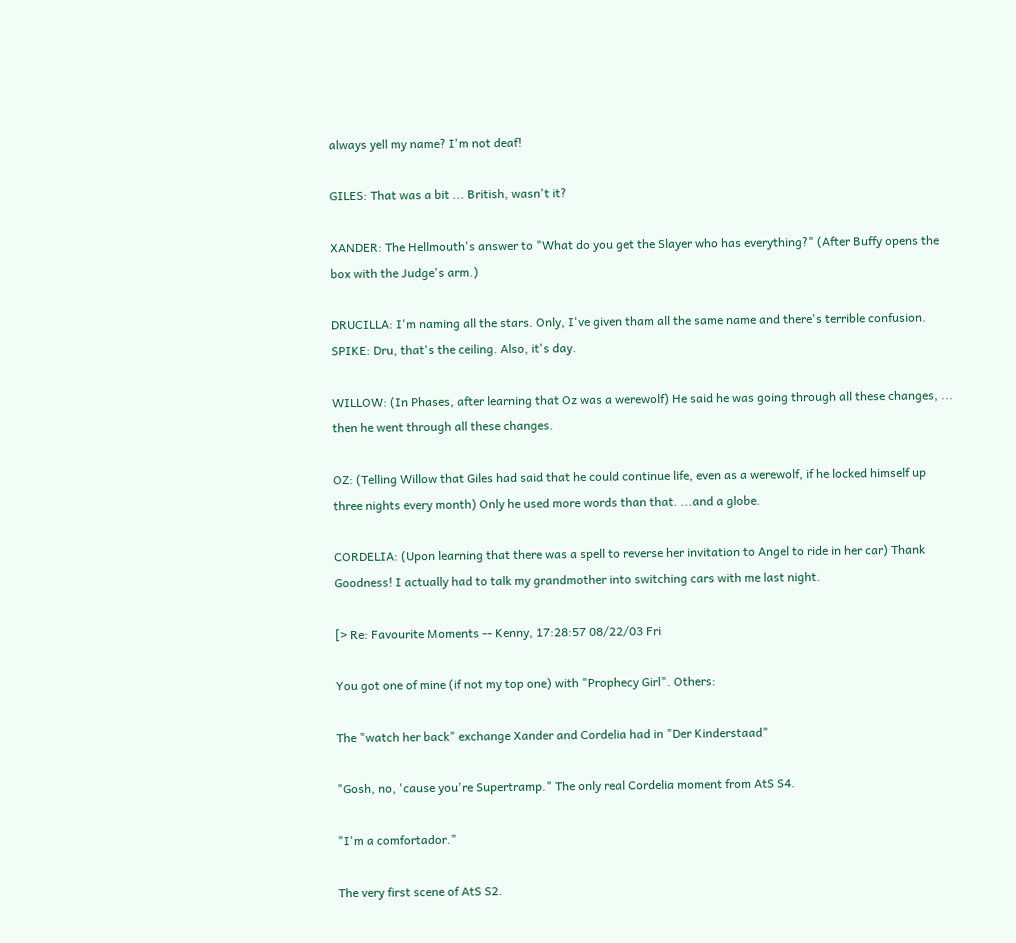always yell my name? I'm not deaf!

GILES: That was a bit ... British, wasn't it?

XANDER: The Hellmouth's answer to "What do you get the Slayer who has everything?" (After Buffy opens the box with the Judge's arm.)

DRUCILLA: I'm naming all the stars. Only, I've given tham all the same name and there's terrible confusion.
SPIKE: Dru, that's the ceiling. Also, it's day.

WILLOW: (In Phases, after learning that Oz was a werewolf) He said he was going through all these changes, ... then he went through all these changes.

OZ: (Telling Willow that Giles had said that he could continue life, even as a werewolf, if he locked himself up three nights every month) Only he used more words than that. ...and a globe.

CORDELIA: (Upon learning that there was a spell to reverse her invitation to Angel to ride in her car) Thank Goodness! I actually had to talk my grandmother into switching cars with me last night.

[> Re: Favourite Moments -- Kenny, 17:28:57 08/22/03 Fri

You got one of mine (if not my top one) with "Prophecy Girl". Others:

The "watch her back" exchange Xander and Cordelia had in "Der Kinderstaad"

"Gosh, no, 'cause you're Supertramp." The only real Cordelia moment from AtS S4.

"I'm a comfortador."

The very first scene of AtS S2.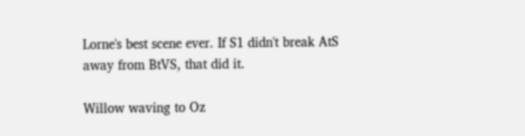Lorne's best scene ever. If S1 didn't break AtS away from BtVS, that did it.

Willow waving to Oz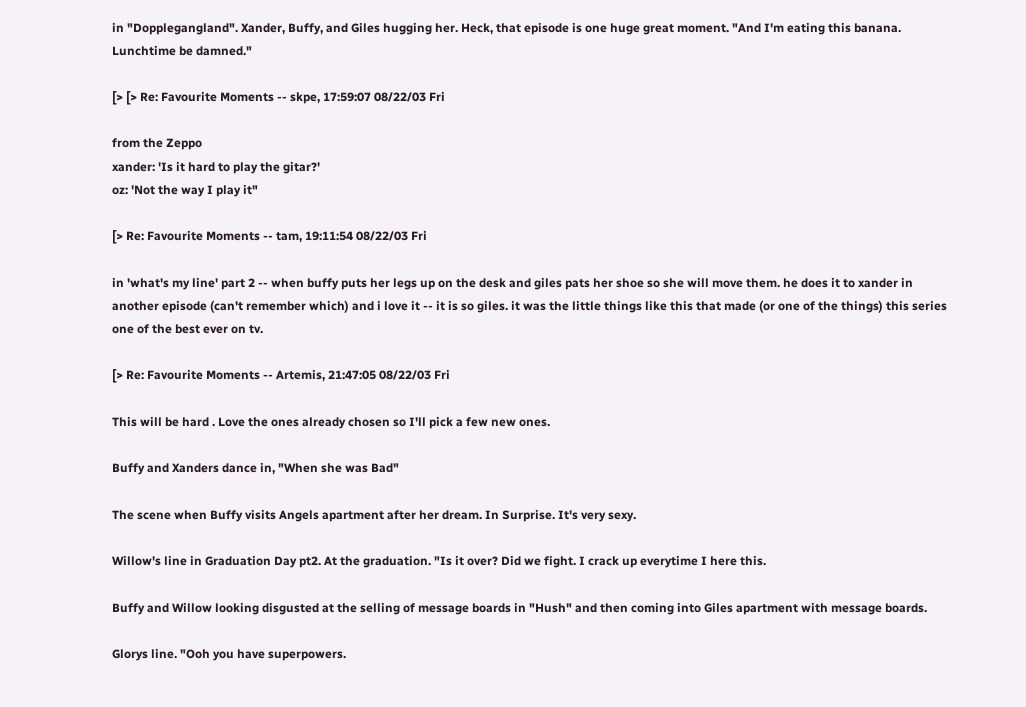in "Dopplegangland". Xander, Buffy, and Giles hugging her. Heck, that episode is one huge great moment. "And I'm eating this banana. Lunchtime be damned."

[> [> Re: Favourite Moments -- skpe, 17:59:07 08/22/03 Fri

from the Zeppo
xander: 'Is it hard to play the gitar?'
oz: 'Not the way I play it"

[> Re: Favourite Moments -- tam, 19:11:54 08/22/03 Fri

in 'what's my line' part 2 -- when buffy puts her legs up on the desk and giles pats her shoe so she will move them. he does it to xander in another episode (can't remember which) and i love it -- it is so giles. it was the little things like this that made (or one of the things) this series one of the best ever on tv.

[> Re: Favourite Moments -- Artemis, 21:47:05 08/22/03 Fri

This will be hard . Love the ones already chosen so I'll pick a few new ones.

Buffy and Xanders dance in, "When she was Bad"

The scene when Buffy visits Angels apartment after her dream. In Surprise. It's very sexy.

Willow's line in Graduation Day pt2. At the graduation. "Is it over? Did we fight. I crack up everytime I here this.

Buffy and Willow looking disgusted at the selling of message boards in "Hush" and then coming into Giles apartment with message boards.

Glorys line. "Ooh you have superpowers.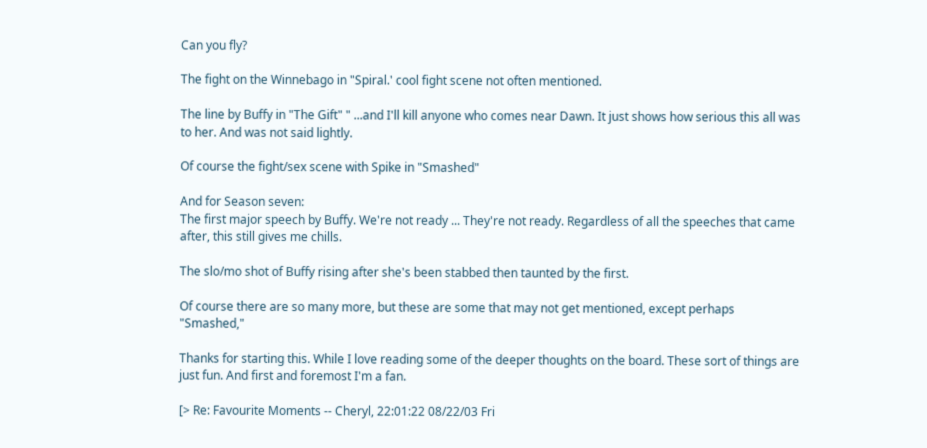Can you fly?

The fight on the Winnebago in "Spiral.' cool fight scene not often mentioned.

The line by Buffy in "The Gift" " ...and I'll kill anyone who comes near Dawn. It just shows how serious this all was to her. And was not said lightly.

Of course the fight/sex scene with Spike in "Smashed"

And for Season seven:
The first major speech by Buffy. We're not ready ... They're not ready. Regardless of all the speeches that came after, this still gives me chills.

The slo/mo shot of Buffy rising after she's been stabbed then taunted by the first.

Of course there are so many more, but these are some that may not get mentioned, except perhaps "Smashed,"

Thanks for starting this. While I love reading some of the deeper thoughts on the board. These sort of things are just fun. And first and foremost I'm a fan.

[> Re: Favourite Moments -- Cheryl, 22:01:22 08/22/03 Fri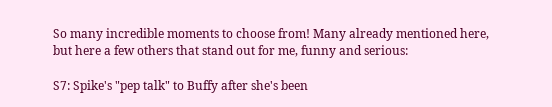So many incredible moments to choose from! Many already mentioned here, but here a few others that stand out for me, funny and serious:

S7: Spike's "pep talk" to Buffy after she's been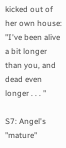kicked out of her own house: "I've been alive a bit longer than you, and dead even longer . . . "

S7: Angel's "mature"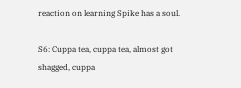reaction on learning Spike has a soul.

S6: Cuppa tea, cuppa tea, almost got shagged, cuppa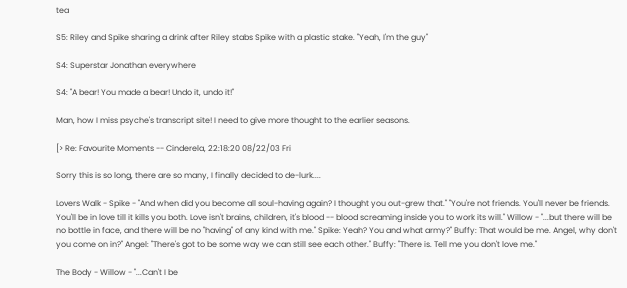tea

S5: Riley and Spike sharing a drink after Riley stabs Spike with a plastic stake. "Yeah, I'm the guy"

S4: Superstar Jonathan everywhere

S4: "A bear! You made a bear! Undo it, undo it!"

Man, how I miss psyche's transcript site! I need to give more thought to the earlier seasons.

[> Re: Favourite Moments -- Cinderela, 22:18:20 08/22/03 Fri

Sorry this is so long, there are so many, I finally decided to de-lurk....

Lovers Walk - Spike - "And when did you become all soul-having again? I thought you out-grew that." "You're not friends. You'll never be friends. You'll be in love till it kills you both. Love isn't brains, children, it's blood -- blood screaming inside you to work its will." Willow - "...but there will be no bottle in face, and there will be no "having" of any kind with me." Spike: Yeah? You and what army?" Buffy: That would be me. Angel, why don't you come on in?" Angel: "There's got to be some way we can still see each other." Buffy: "There is. Tell me you don't love me."

The Body - Willow - "...Can't I be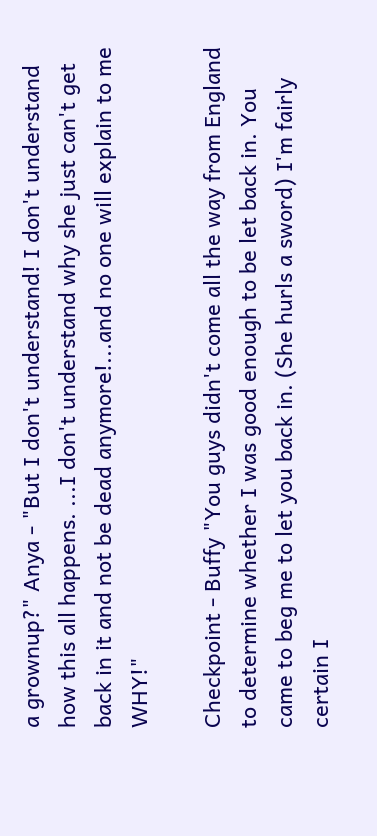a grownup?" Anya - "But I don't understand! I don't understand how this all happens. ...I don't understand why she just can't get back in it and not be dead anymore!...and no one will explain to me WHY!"

Checkpoint - Buffy "You guys didn't come all the way from England to determine whether I was good enough to be let back in. You came to beg me to let you back in. (She hurls a sword) I'm fairly certain I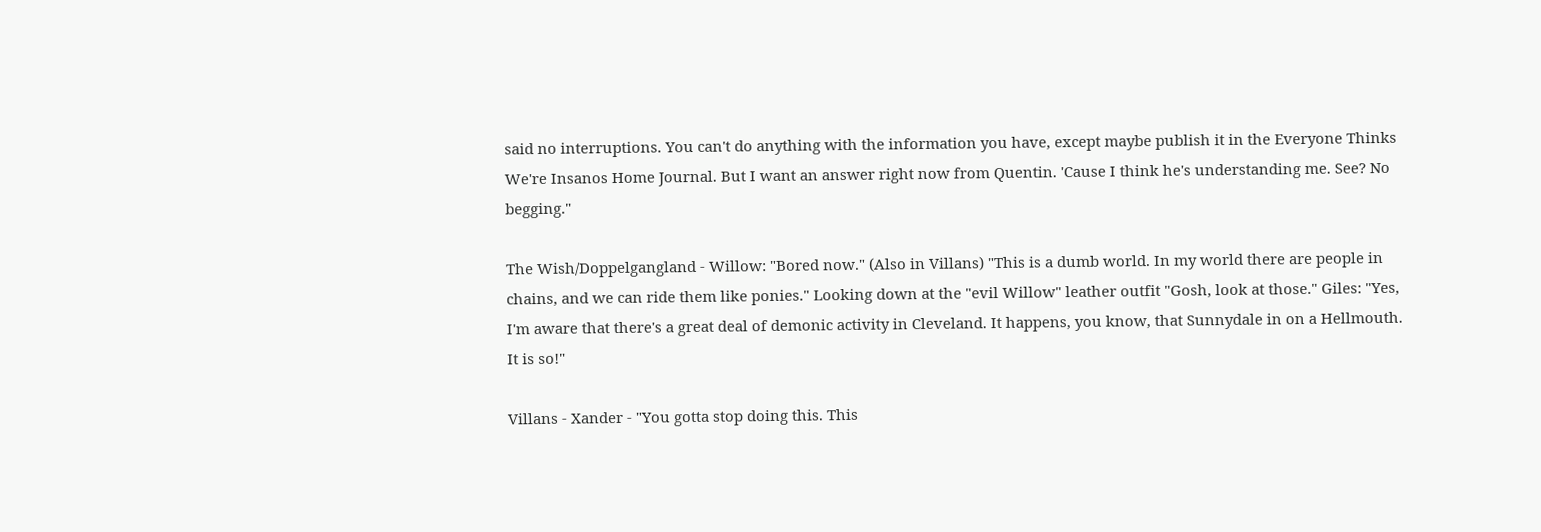said no interruptions. You can't do anything with the information you have, except maybe publish it in the Everyone Thinks We're Insanos Home Journal. But I want an answer right now from Quentin. 'Cause I think he's understanding me. See? No begging."

The Wish/Doppelgangland - Willow: "Bored now." (Also in Villans) "This is a dumb world. In my world there are people in chains, and we can ride them like ponies." Looking down at the "evil Willow" leather outfit "Gosh, look at those." Giles: "Yes, I'm aware that there's a great deal of demonic activity in Cleveland. It happens, you know, that Sunnydale in on a Hellmouth. It is so!"

Villans - Xander - "You gotta stop doing this. This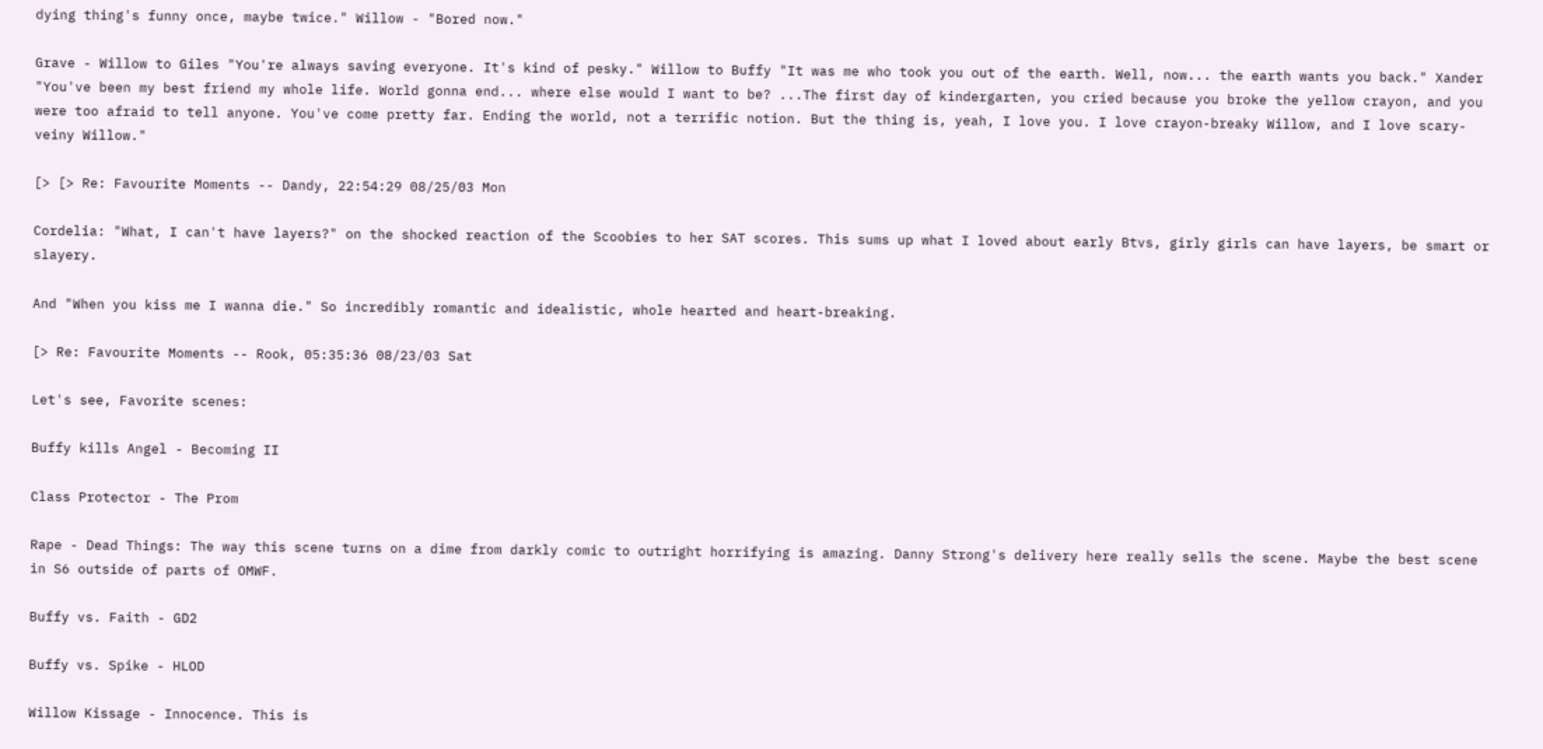dying thing's funny once, maybe twice." Willow - "Bored now."

Grave - Willow to Giles "You're always saving everyone. It's kind of pesky." Willow to Buffy "It was me who took you out of the earth. Well, now... the earth wants you back." Xander "You've been my best friend my whole life. World gonna end... where else would I want to be? ...The first day of kindergarten, you cried because you broke the yellow crayon, and you were too afraid to tell anyone. You've come pretty far. Ending the world, not a terrific notion. But the thing is, yeah, I love you. I love crayon-breaky Willow, and I love scary-veiny Willow."

[> [> Re: Favourite Moments -- Dandy, 22:54:29 08/25/03 Mon

Cordelia: "What, I can't have layers?" on the shocked reaction of the Scoobies to her SAT scores. This sums up what I loved about early Btvs, girly girls can have layers, be smart or slayery.

And "When you kiss me I wanna die." So incredibly romantic and idealistic, whole hearted and heart-breaking.

[> Re: Favourite Moments -- Rook, 05:35:36 08/23/03 Sat

Let's see, Favorite scenes:

Buffy kills Angel - Becoming II

Class Protector - The Prom

Rape - Dead Things: The way this scene turns on a dime from darkly comic to outright horrifying is amazing. Danny Strong's delivery here really sells the scene. Maybe the best scene in S6 outside of parts of OMWF.

Buffy vs. Faith - GD2

Buffy vs. Spike - HLOD

Willow Kissage - Innocence. This is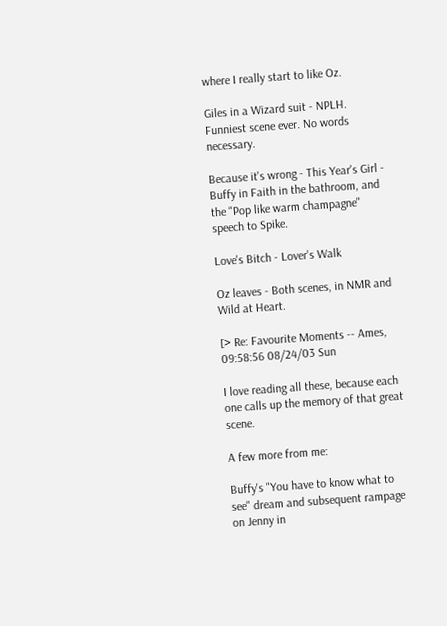where I really start to like Oz.

Giles in a Wizard suit - NPLH. Funniest scene ever. No words necessary.

Because it's wrong - This Year's Girl - Buffy in Faith in the bathroom, and the "Pop like warm champagne" speech to Spike.

Love's Bitch - Lover's Walk

Oz leaves - Both scenes, in NMR and Wild at Heart.

[> Re: Favourite Moments -- Ames, 09:58:56 08/24/03 Sun

I love reading all these, because each one calls up the memory of that great scene.

A few more from me:

Buffy's "You have to know what to see" dream and subsequent rampage on Jenny in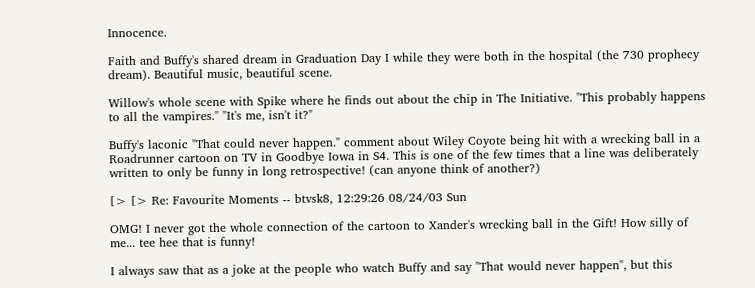Innocence.

Faith and Buffy's shared dream in Graduation Day I while they were both in the hospital (the 730 prophecy dream). Beautiful music, beautiful scene.

Willow's whole scene with Spike where he finds out about the chip in The Initiative. "This probably happens to all the vampires." "It's me, isn't it?"

Buffy's laconic "That could never happen." comment about Wiley Coyote being hit with a wrecking ball in a Roadrunner cartoon on TV in Goodbye Iowa in S4. This is one of the few times that a line was deliberately written to only be funny in long retrospective! (can anyone think of another?)

[> [> Re: Favourite Moments -- btvsk8, 12:29:26 08/24/03 Sun

OMG! I never got the whole connection of the cartoon to Xander's wrecking ball in the Gift! How silly of me... tee hee that is funny!

I always saw that as a joke at the people who watch Buffy and say "That would never happen", but this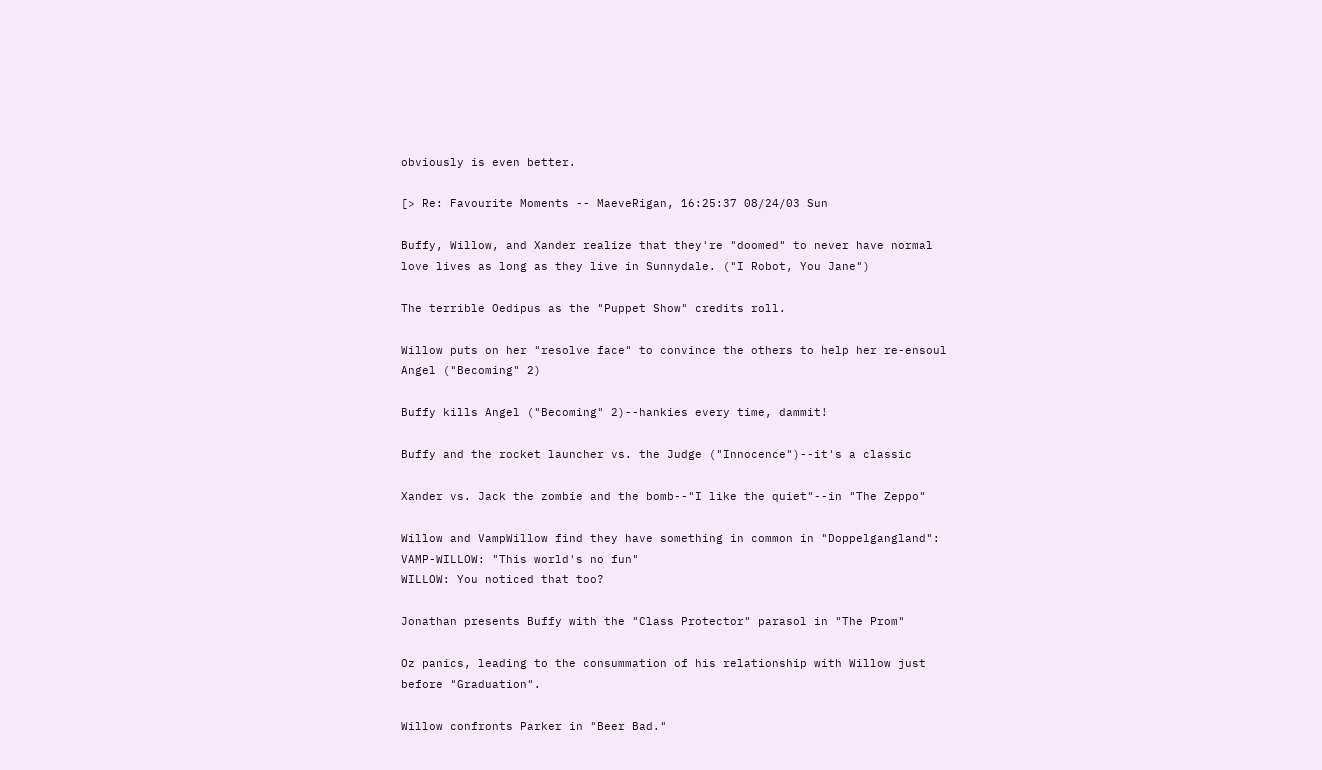obviously is even better.

[> Re: Favourite Moments -- MaeveRigan, 16:25:37 08/24/03 Sun

Buffy, Willow, and Xander realize that they're "doomed" to never have normal love lives as long as they live in Sunnydale. ("I Robot, You Jane")

The terrible Oedipus as the "Puppet Show" credits roll.

Willow puts on her "resolve face" to convince the others to help her re-ensoul Angel ("Becoming" 2)

Buffy kills Angel ("Becoming" 2)--hankies every time, dammit!

Buffy and the rocket launcher vs. the Judge ("Innocence")--it's a classic

Xander vs. Jack the zombie and the bomb--"I like the quiet"--in "The Zeppo"

Willow and VampWillow find they have something in common in "Doppelgangland":
VAMP-WILLOW: "This world's no fun"
WILLOW: You noticed that too?

Jonathan presents Buffy with the "Class Protector" parasol in "The Prom"

Oz panics, leading to the consummation of his relationship with Willow just before "Graduation".

Willow confronts Parker in "Beer Bad."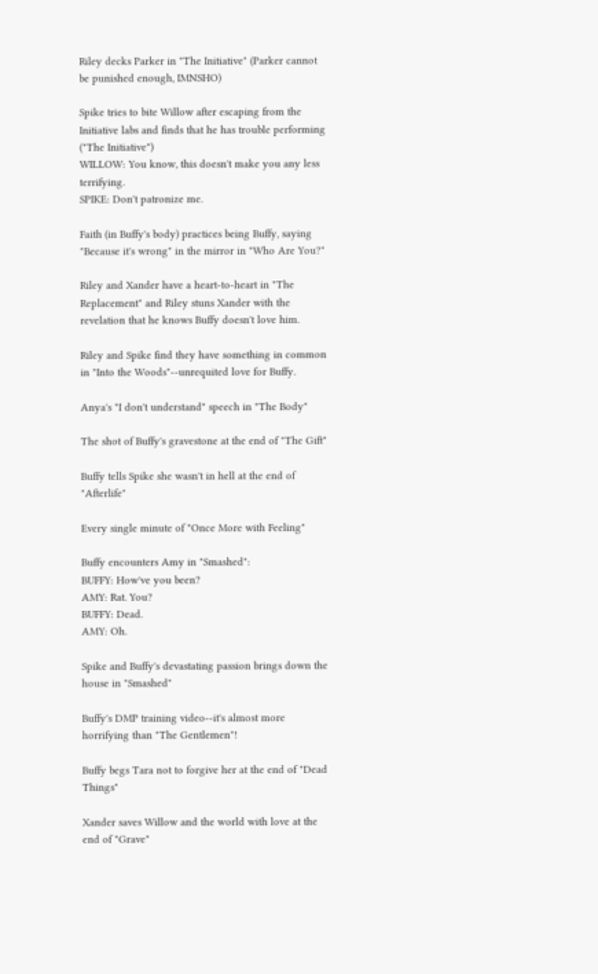Riley decks Parker in "The Initiative" (Parker cannot be punished enough, IMNSHO)

Spike tries to bite Willow after escaping from the Initiative labs and finds that he has trouble performing ("The Initiative")
WILLOW: You know, this doesn't make you any less terrifying.
SPIKE: Don't patronize me.

Faith (in Buffy's body) practices being Buffy, saying "Because it's wrong" in the mirror in "Who Are You?"

Riley and Xander have a heart-to-heart in "The Replacement" and Riley stuns Xander with the revelation that he knows Buffy doesn't love him.

Riley and Spike find they have something in common in "Into the Woods"--unrequited love for Buffy.

Anya's "I don't understand" speech in "The Body"

The shot of Buffy's gravestone at the end of "The Gift"

Buffy tells Spike she wasn't in hell at the end of "Afterlife"

Every single minute of "Once More with Feeling"

Buffy encounters Amy in "Smashed":
BUFFY: How've you been?
AMY: Rat. You?
BUFFY: Dead.
AMY: Oh.

Spike and Buffy's devastating passion brings down the house in "Smashed"

Buffy's DMP training video--it's almost more horrifying than "The Gentlemen"!

Buffy begs Tara not to forgive her at the end of "Dead Things"

Xander saves Willow and the world with love at the end of "Grave"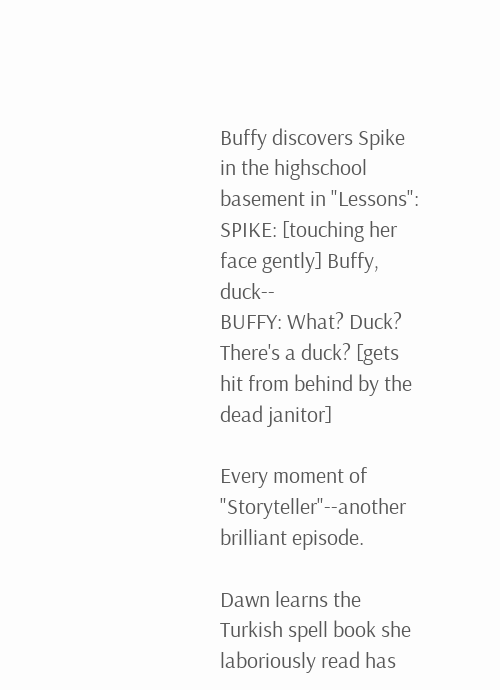Buffy discovers Spike in the highschool basement in "Lessons":
SPIKE: [touching her face gently] Buffy, duck--
BUFFY: What? Duck? There's a duck? [gets hit from behind by the dead janitor]

Every moment of "Storyteller"--another brilliant episode.

Dawn learns the Turkish spell book she laboriously read has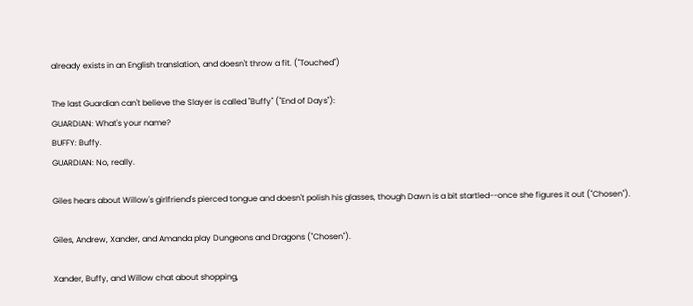already exists in an English translation, and doesn't throw a fit. ("Touched")

The last Guardian can't believe the Slayer is called "Buffy" ("End of Days"):
GUARDIAN: What's your name?
BUFFY: Buffy.
GUARDIAN: No, really.

Giles hears about Willow's girlfriend's pierced tongue and doesn't polish his glasses, though Dawn is a bit startled--once she figures it out ("Chosen").

Giles, Andrew, Xander, and Amanda play Dungeons and Dragons ("Chosen").

Xander, Buffy, and Willow chat about shopping,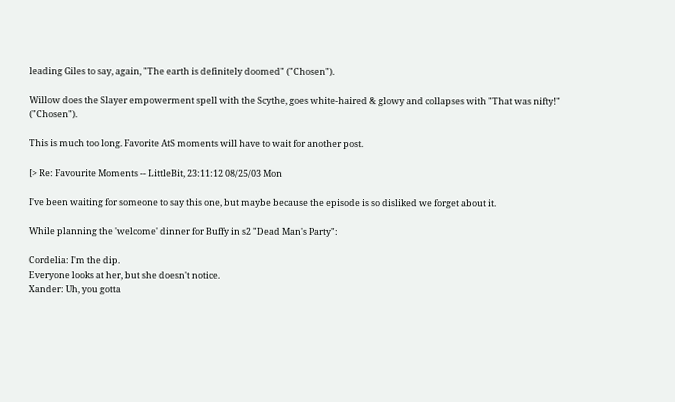leading Giles to say, again, "The earth is definitely doomed" ("Chosen").

Willow does the Slayer empowerment spell with the Scythe, goes white-haired & glowy and collapses with "That was nifty!" ("Chosen").

This is much too long. Favorite AtS moments will have to wait for another post.

[> Re: Favourite Moments -- LittleBit, 23:11:12 08/25/03 Mon

I've been waiting for someone to say this one, but maybe because the episode is so disliked we forget about it.

While planning the 'welcome' dinner for Buffy in s2 "Dead Man's Party":

Cordelia: I'm the dip.
Everyone looks at her, but she doesn't notice.
Xander: Uh, you gotta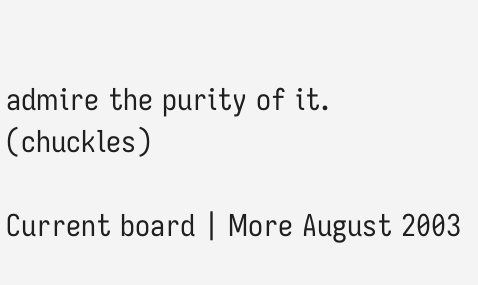admire the purity of it. (chuckles)

Current board | More August 2003